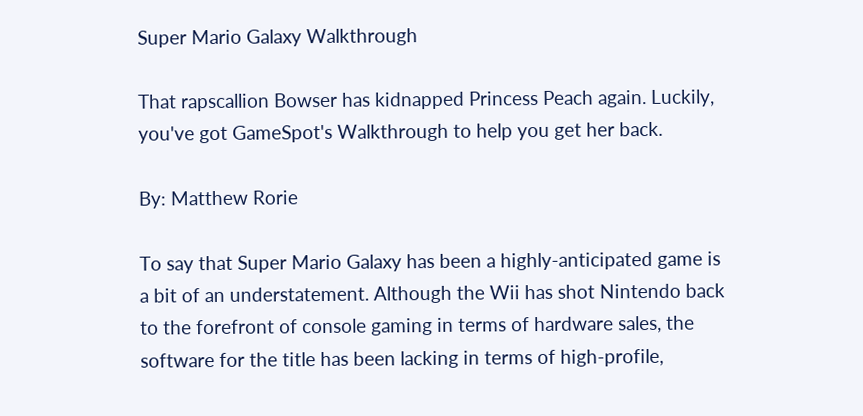Super Mario Galaxy Walkthrough

That rapscallion Bowser has kidnapped Princess Peach again. Luckily, you've got GameSpot's Walkthrough to help you get her back.

By: Matthew Rorie

To say that Super Mario Galaxy has been a highly-anticipated game is a bit of an understatement. Although the Wii has shot Nintendo back to the forefront of console gaming in terms of hardware sales, the software for the title has been lacking in terms of high-profile,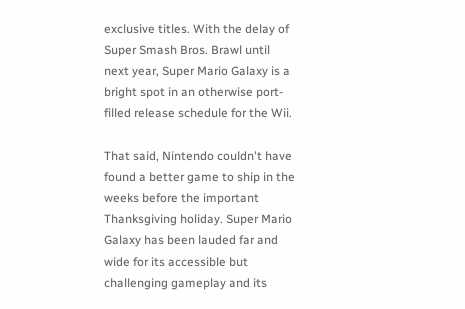exclusive titles. With the delay of Super Smash Bros. Brawl until next year, Super Mario Galaxy is a bright spot in an otherwise port-filled release schedule for the Wii.

That said, Nintendo couldn't have found a better game to ship in the weeks before the important Thanksgiving holiday. Super Mario Galaxy has been lauded far and wide for its accessible but challenging gameplay and its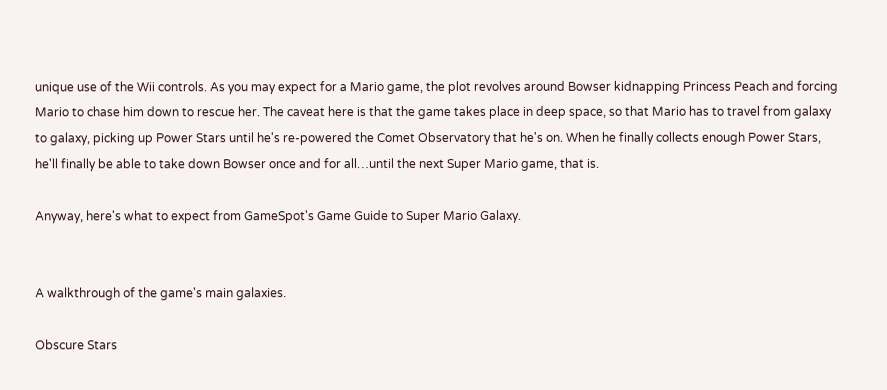unique use of the Wii controls. As you may expect for a Mario game, the plot revolves around Bowser kidnapping Princess Peach and forcing Mario to chase him down to rescue her. The caveat here is that the game takes place in deep space, so that Mario has to travel from galaxy to galaxy, picking up Power Stars until he's re-powered the Comet Observatory that he's on. When he finally collects enough Power Stars, he'll finally be able to take down Bowser once and for all…until the next Super Mario game, that is.

Anyway, here's what to expect from GameSpot's Game Guide to Super Mario Galaxy.


A walkthrough of the game's main galaxies.

Obscure Stars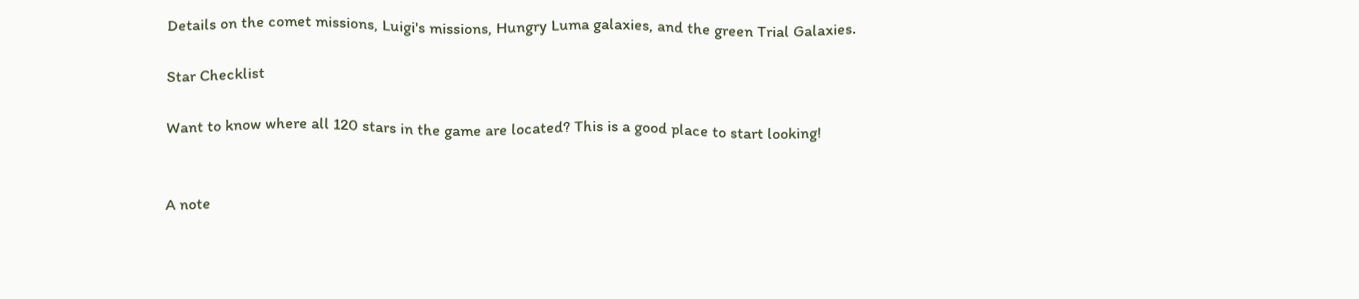Details on the comet missions, Luigi's missions, Hungry Luma galaxies, and the green Trial Galaxies.

Star Checklist

Want to know where all 120 stars in the game are located? This is a good place to start looking!


A note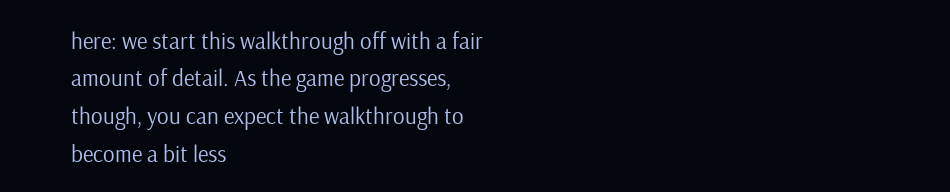here: we start this walkthrough off with a fair amount of detail. As the game progresses, though, you can expect the walkthrough to become a bit less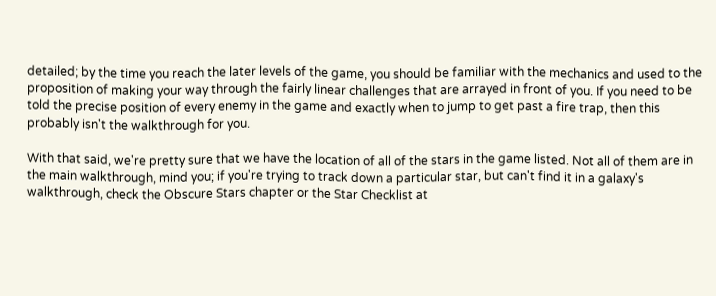detailed; by the time you reach the later levels of the game, you should be familiar with the mechanics and used to the proposition of making your way through the fairly linear challenges that are arrayed in front of you. If you need to be told the precise position of every enemy in the game and exactly when to jump to get past a fire trap, then this probably isn't the walkthrough for you.

With that said, we're pretty sure that we have the location of all of the stars in the game listed. Not all of them are in the main walkthrough, mind you; if you're trying to track down a particular star, but can't find it in a galaxy's walkthrough, check the Obscure Stars chapter or the Star Checklist at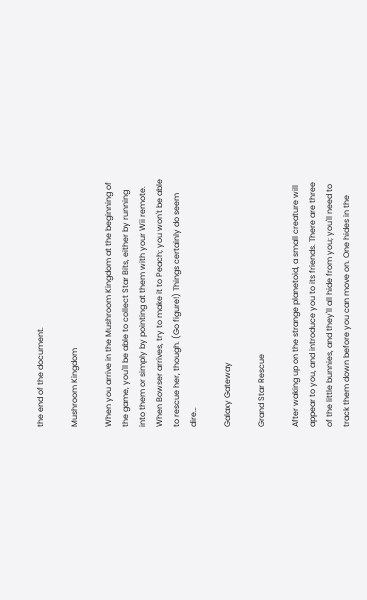the end of the document.

Mushroom Kingdom

When you arrive in the Mushroom Kingdom at the beginning of the game, you'll be able to collect Star Bits, either by running into them or simply by pointing at them with your Wii remote. When Bowser arrives, try to make it to Peach; you won't be able to rescue her, though. (Go figure!) Things certainly do seem dire…

Galaxy Gateway

Grand Star Rescue

After waking up on the strange planetoid, a small creature will appear to you, and introduce you to its friends. There are three of the little bunnies, and they'll all hide from you; you'll need to track them down before you can move on. One hides in the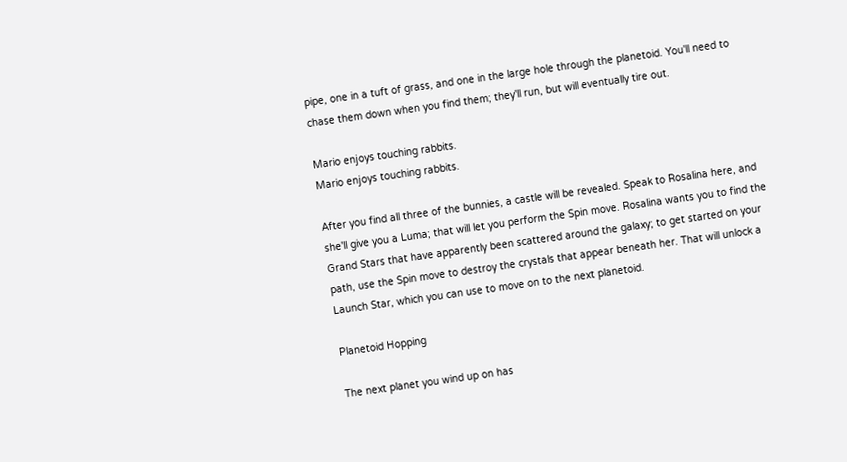pipe, one in a tuft of grass, and one in the large hole through the planetoid. You'll need to chase them down when you find them; they'll run, but will eventually tire out.

Mario enjoys touching rabbits.
Mario enjoys touching rabbits.

After you find all three of the bunnies, a castle will be revealed. Speak to Rosalina here, and she'll give you a Luma; that will let you perform the Spin move. Rosalina wants you to find the Grand Stars that have apparently been scattered around the galaxy; to get started on your path, use the Spin move to destroy the crystals that appear beneath her. That will unlock a Launch Star, which you can use to move on to the next planetoid.

Planetoid Hopping

The next planet you wind up on has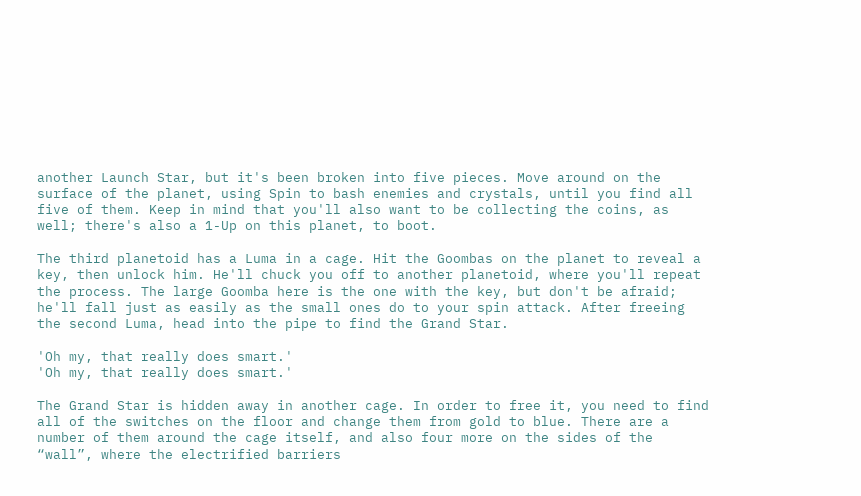another Launch Star, but it's been broken into five pieces. Move around on the surface of the planet, using Spin to bash enemies and crystals, until you find all five of them. Keep in mind that you'll also want to be collecting the coins, as well; there's also a 1-Up on this planet, to boot.

The third planetoid has a Luma in a cage. Hit the Goombas on the planet to reveal a key, then unlock him. He'll chuck you off to another planetoid, where you'll repeat the process. The large Goomba here is the one with the key, but don't be afraid; he'll fall just as easily as the small ones do to your spin attack. After freeing the second Luma, head into the pipe to find the Grand Star.

'Oh my, that really does smart.'
'Oh my, that really does smart.'

The Grand Star is hidden away in another cage. In order to free it, you need to find all of the switches on the floor and change them from gold to blue. There are a number of them around the cage itself, and also four more on the sides of the “wall”, where the electrified barriers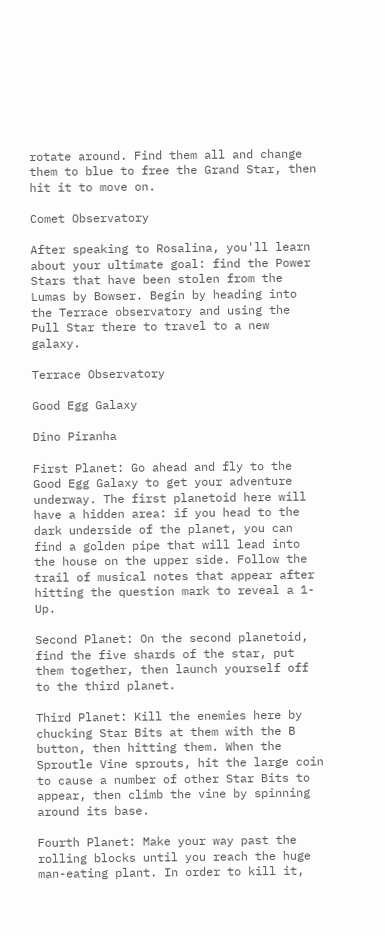rotate around. Find them all and change them to blue to free the Grand Star, then hit it to move on.

Comet Observatory

After speaking to Rosalina, you'll learn about your ultimate goal: find the Power Stars that have been stolen from the Lumas by Bowser. Begin by heading into the Terrace observatory and using the Pull Star there to travel to a new galaxy.

Terrace Observatory

Good Egg Galaxy

Dino Piranha

First Planet: Go ahead and fly to the Good Egg Galaxy to get your adventure underway. The first planetoid here will have a hidden area: if you head to the dark underside of the planet, you can find a golden pipe that will lead into the house on the upper side. Follow the trail of musical notes that appear after hitting the question mark to reveal a 1-Up.

Second Planet: On the second planetoid, find the five shards of the star, put them together, then launch yourself off to the third planet.

Third Planet: Kill the enemies here by chucking Star Bits at them with the B button, then hitting them. When the Sproutle Vine sprouts, hit the large coin to cause a number of other Star Bits to appear, then climb the vine by spinning around its base.

Fourth Planet: Make your way past the rolling blocks until you reach the huge man-eating plant. In order to kill it,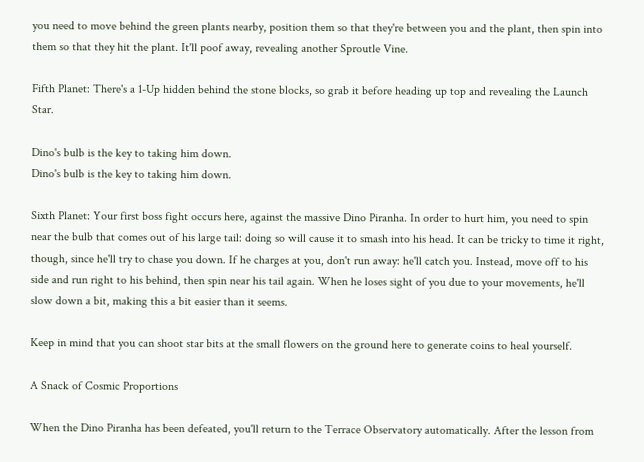you need to move behind the green plants nearby, position them so that they're between you and the plant, then spin into them so that they hit the plant. It'll poof away, revealing another Sproutle Vine.

Fifth Planet: There's a 1-Up hidden behind the stone blocks, so grab it before heading up top and revealing the Launch Star.

Dino's bulb is the key to taking him down.
Dino's bulb is the key to taking him down.

Sixth Planet: Your first boss fight occurs here, against the massive Dino Piranha. In order to hurt him, you need to spin near the bulb that comes out of his large tail: doing so will cause it to smash into his head. It can be tricky to time it right, though, since he'll try to chase you down. If he charges at you, don't run away: he'll catch you. Instead, move off to his side and run right to his behind, then spin near his tail again. When he loses sight of you due to your movements, he'll slow down a bit, making this a bit easier than it seems.

Keep in mind that you can shoot star bits at the small flowers on the ground here to generate coins to heal yourself.

A Snack of Cosmic Proportions

When the Dino Piranha has been defeated, you'll return to the Terrace Observatory automatically. After the lesson from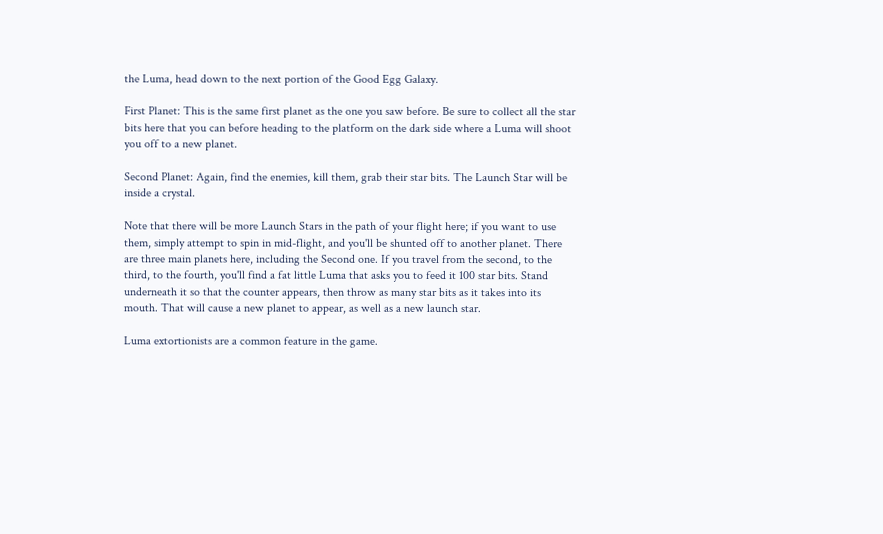the Luma, head down to the next portion of the Good Egg Galaxy.

First Planet: This is the same first planet as the one you saw before. Be sure to collect all the star bits here that you can before heading to the platform on the dark side where a Luma will shoot you off to a new planet.

Second Planet: Again, find the enemies, kill them, grab their star bits. The Launch Star will be inside a crystal.

Note that there will be more Launch Stars in the path of your flight here; if you want to use them, simply attempt to spin in mid-flight, and you'll be shunted off to another planet. There are three main planets here, including the Second one. If you travel from the second, to the third, to the fourth, you'll find a fat little Luma that asks you to feed it 100 star bits. Stand underneath it so that the counter appears, then throw as many star bits as it takes into its mouth. That will cause a new planet to appear, as well as a new launch star.

Luma extortionists are a common feature in the game.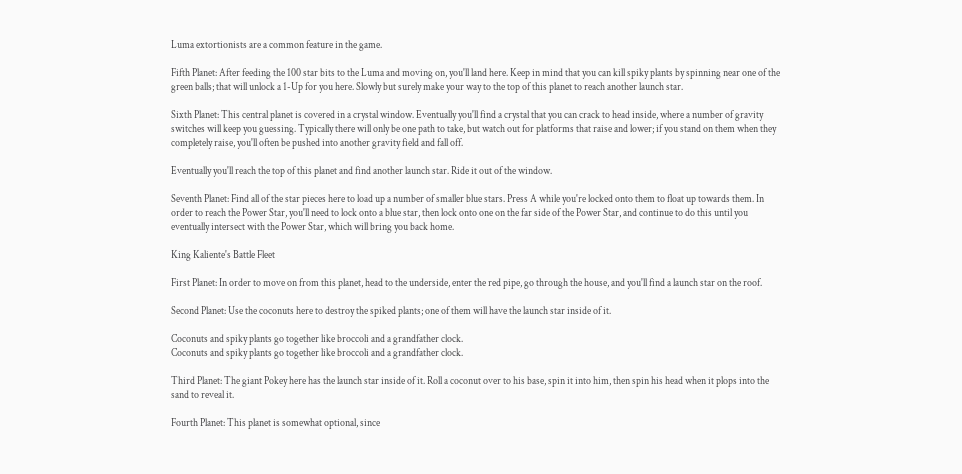Luma extortionists are a common feature in the game.

Fifth Planet: After feeding the 100 star bits to the Luma and moving on, you'll land here. Keep in mind that you can kill spiky plants by spinning near one of the green balls; that will unlock a 1-Up for you here. Slowly but surely make your way to the top of this planet to reach another launch star.

Sixth Planet: This central planet is covered in a crystal window. Eventually you'll find a crystal that you can crack to head inside, where a number of gravity switches will keep you guessing. Typically there will only be one path to take, but watch out for platforms that raise and lower; if you stand on them when they completely raise, you'll often be pushed into another gravity field and fall off.

Eventually you'll reach the top of this planet and find another launch star. Ride it out of the window.

Seventh Planet: Find all of the star pieces here to load up a number of smaller blue stars. Press A while you're locked onto them to float up towards them. In order to reach the Power Star, you'll need to lock onto a blue star, then lock onto one on the far side of the Power Star, and continue to do this until you eventually intersect with the Power Star, which will bring you back home.

King Kaliente's Battle Fleet

First Planet: In order to move on from this planet, head to the underside, enter the red pipe, go through the house, and you'll find a launch star on the roof.

Second Planet: Use the coconuts here to destroy the spiked plants; one of them will have the launch star inside of it.

Coconuts and spiky plants go together like broccoli and a grandfather clock.
Coconuts and spiky plants go together like broccoli and a grandfather clock.

Third Planet: The giant Pokey here has the launch star inside of it. Roll a coconut over to his base, spin it into him, then spin his head when it plops into the sand to reveal it.

Fourth Planet: This planet is somewhat optional, since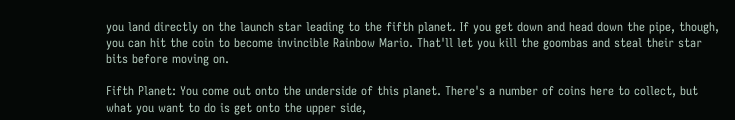you land directly on the launch star leading to the fifth planet. If you get down and head down the pipe, though, you can hit the coin to become invincible Rainbow Mario. That'll let you kill the goombas and steal their star bits before moving on.

Fifth Planet: You come out onto the underside of this planet. There's a number of coins here to collect, but what you want to do is get onto the upper side,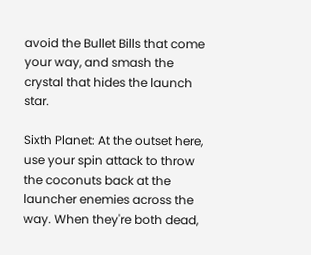avoid the Bullet Bills that come your way, and smash the crystal that hides the launch star.

Sixth Planet: At the outset here, use your spin attack to throw the coconuts back at the launcher enemies across the way. When they're both dead,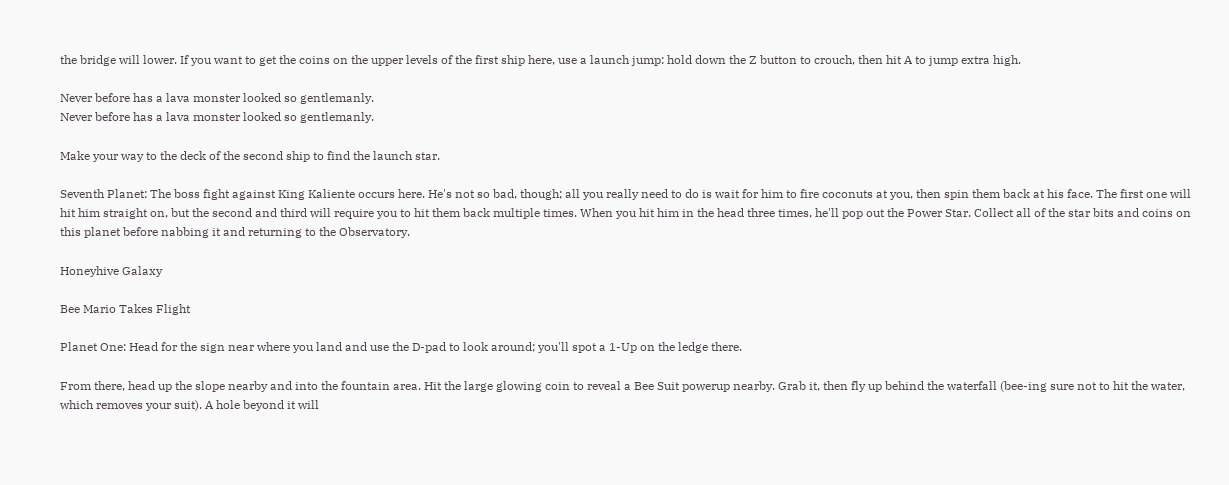the bridge will lower. If you want to get the coins on the upper levels of the first ship here, use a launch jump: hold down the Z button to crouch, then hit A to jump extra high.

Never before has a lava monster looked so gentlemanly.
Never before has a lava monster looked so gentlemanly.

Make your way to the deck of the second ship to find the launch star.

Seventh Planet: The boss fight against King Kaliente occurs here. He's not so bad, though; all you really need to do is wait for him to fire coconuts at you, then spin them back at his face. The first one will hit him straight on, but the second and third will require you to hit them back multiple times. When you hit him in the head three times, he'll pop out the Power Star. Collect all of the star bits and coins on this planet before nabbing it and returning to the Observatory.

Honeyhive Galaxy

Bee Mario Takes Flight

Planet One: Head for the sign near where you land and use the D-pad to look around; you'll spot a 1-Up on the ledge there.

From there, head up the slope nearby and into the fountain area. Hit the large glowing coin to reveal a Bee Suit powerup nearby. Grab it, then fly up behind the waterfall (bee-ing sure not to hit the water, which removes your suit). A hole beyond it will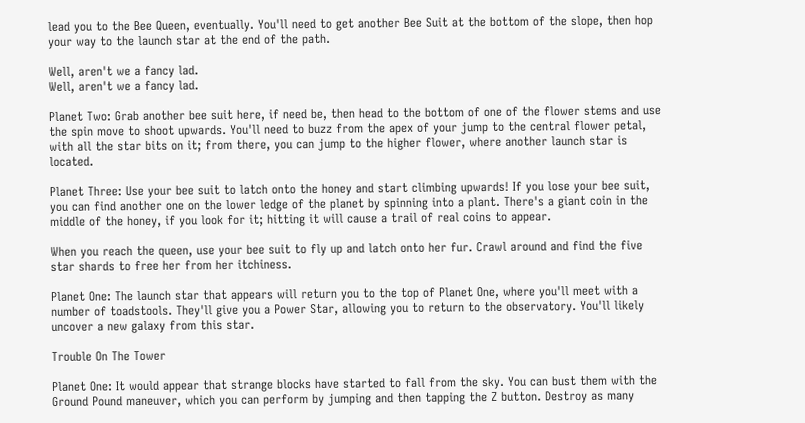lead you to the Bee Queen, eventually. You'll need to get another Bee Suit at the bottom of the slope, then hop your way to the launch star at the end of the path.

Well, aren't we a fancy lad.
Well, aren't we a fancy lad.

Planet Two: Grab another bee suit here, if need be, then head to the bottom of one of the flower stems and use the spin move to shoot upwards. You'll need to buzz from the apex of your jump to the central flower petal, with all the star bits on it; from there, you can jump to the higher flower, where another launch star is located.

Planet Three: Use your bee suit to latch onto the honey and start climbing upwards! If you lose your bee suit, you can find another one on the lower ledge of the planet by spinning into a plant. There's a giant coin in the middle of the honey, if you look for it; hitting it will cause a trail of real coins to appear.

When you reach the queen, use your bee suit to fly up and latch onto her fur. Crawl around and find the five star shards to free her from her itchiness.

Planet One: The launch star that appears will return you to the top of Planet One, where you'll meet with a number of toadstools. They'll give you a Power Star, allowing you to return to the observatory. You'll likely uncover a new galaxy from this star.

Trouble On The Tower

Planet One: It would appear that strange blocks have started to fall from the sky. You can bust them with the Ground Pound maneuver, which you can perform by jumping and then tapping the Z button. Destroy as many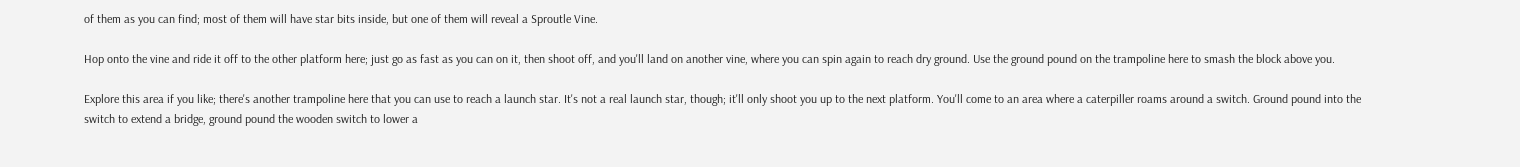of them as you can find; most of them will have star bits inside, but one of them will reveal a Sproutle Vine.

Hop onto the vine and ride it off to the other platform here; just go as fast as you can on it, then shoot off, and you'll land on another vine, where you can spin again to reach dry ground. Use the ground pound on the trampoline here to smash the block above you.

Explore this area if you like; there's another trampoline here that you can use to reach a launch star. It's not a real launch star, though; it'll only shoot you up to the next platform. You'll come to an area where a caterpiller roams around a switch. Ground pound into the switch to extend a bridge, ground pound the wooden switch to lower a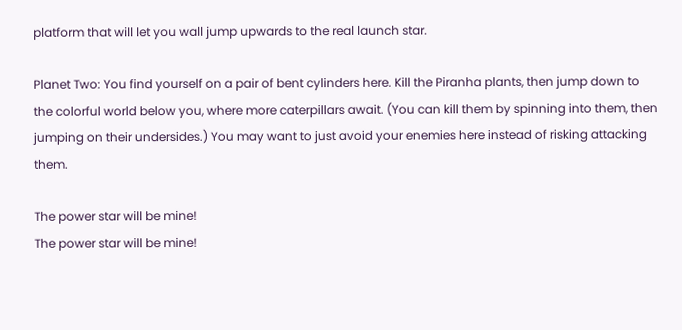platform that will let you wall jump upwards to the real launch star.

Planet Two: You find yourself on a pair of bent cylinders here. Kill the Piranha plants, then jump down to the colorful world below you, where more caterpillars await. (You can kill them by spinning into them, then jumping on their undersides.) You may want to just avoid your enemies here instead of risking attacking them.

The power star will be mine!
The power star will be mine!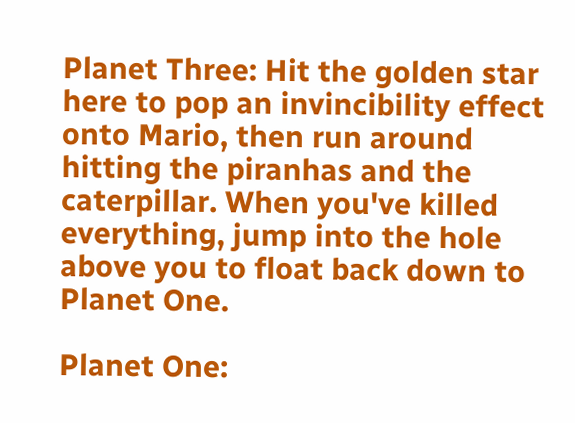Planet Three: Hit the golden star here to pop an invincibility effect onto Mario, then run around hitting the piranhas and the caterpillar. When you've killed everything, jump into the hole above you to float back down to Planet One.

Planet One: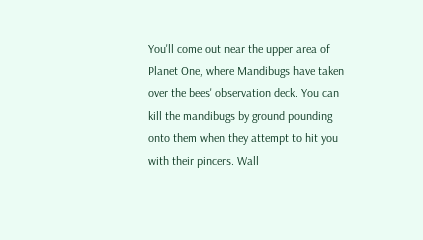You'll come out near the upper area of Planet One, where Mandibugs have taken over the bees' observation deck. You can kill the mandibugs by ground pounding onto them when they attempt to hit you with their pincers. Wall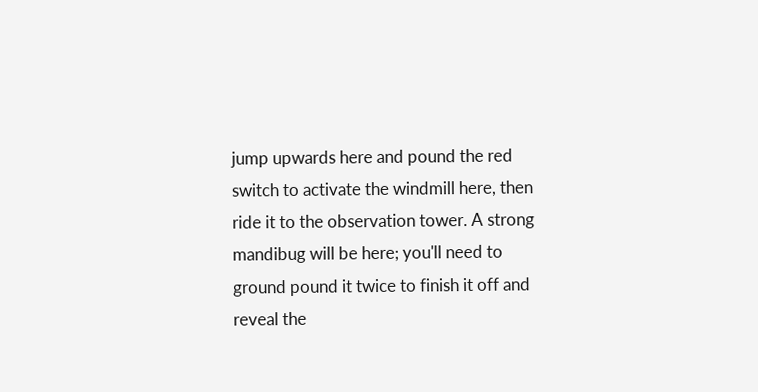jump upwards here and pound the red switch to activate the windmill here, then ride it to the observation tower. A strong mandibug will be here; you'll need to ground pound it twice to finish it off and reveal the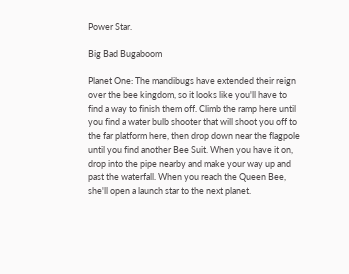Power Star.

Big Bad Bugaboom

Planet One: The mandibugs have extended their reign over the bee kingdom, so it looks like you'll have to find a way to finish them off. Climb the ramp here until you find a water bulb shooter that will shoot you off to the far platform here, then drop down near the flagpole until you find another Bee Suit. When you have it on, drop into the pipe nearby and make your way up and past the waterfall. When you reach the Queen Bee, she'll open a launch star to the next planet.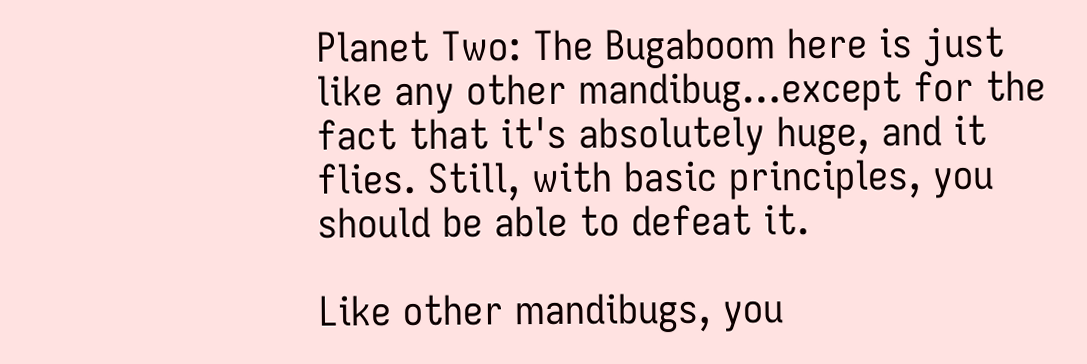Planet Two: The Bugaboom here is just like any other mandibug…except for the fact that it's absolutely huge, and it flies. Still, with basic principles, you should be able to defeat it.

Like other mandibugs, you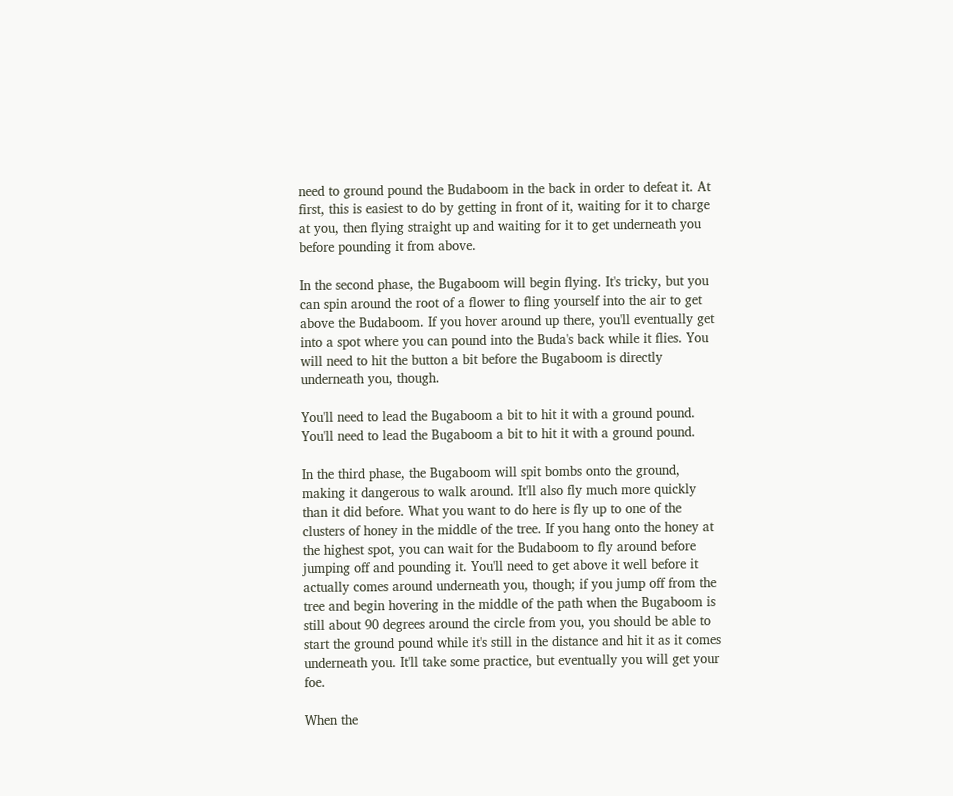need to ground pound the Budaboom in the back in order to defeat it. At first, this is easiest to do by getting in front of it, waiting for it to charge at you, then flying straight up and waiting for it to get underneath you before pounding it from above.

In the second phase, the Bugaboom will begin flying. It's tricky, but you can spin around the root of a flower to fling yourself into the air to get above the Budaboom. If you hover around up there, you'll eventually get into a spot where you can pound into the Buda's back while it flies. You will need to hit the button a bit before the Bugaboom is directly underneath you, though.

You'll need to lead the Bugaboom a bit to hit it with a ground pound.
You'll need to lead the Bugaboom a bit to hit it with a ground pound.

In the third phase, the Bugaboom will spit bombs onto the ground, making it dangerous to walk around. It'll also fly much more quickly than it did before. What you want to do here is fly up to one of the clusters of honey in the middle of the tree. If you hang onto the honey at the highest spot, you can wait for the Budaboom to fly around before jumping off and pounding it. You'll need to get above it well before it actually comes around underneath you, though; if you jump off from the tree and begin hovering in the middle of the path when the Bugaboom is still about 90 degrees around the circle from you, you should be able to start the ground pound while it's still in the distance and hit it as it comes underneath you. It'll take some practice, but eventually you will get your foe.

When the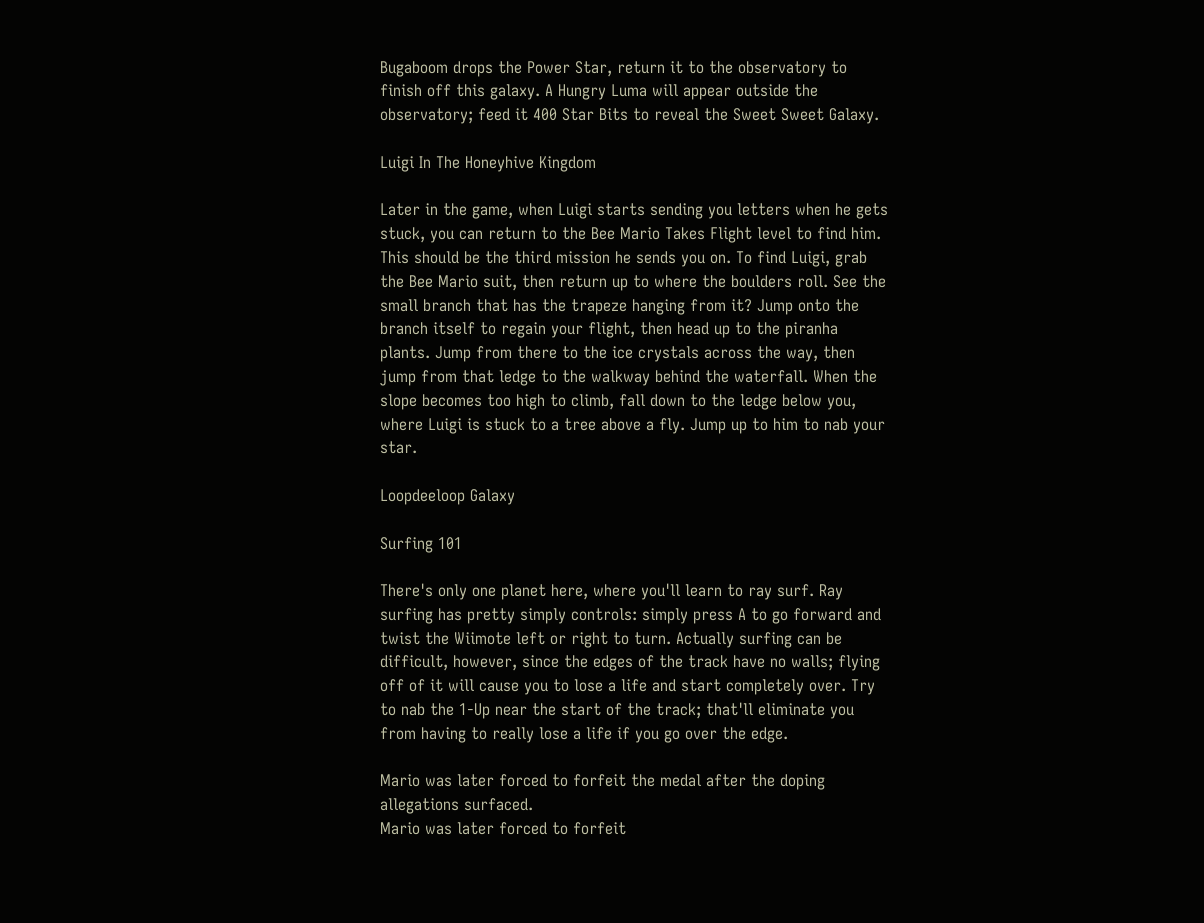Bugaboom drops the Power Star, return it to the observatory to finish off this galaxy. A Hungry Luma will appear outside the observatory; feed it 400 Star Bits to reveal the Sweet Sweet Galaxy.

Luigi In The Honeyhive Kingdom

Later in the game, when Luigi starts sending you letters when he gets stuck, you can return to the Bee Mario Takes Flight level to find him. This should be the third mission he sends you on. To find Luigi, grab the Bee Mario suit, then return up to where the boulders roll. See the small branch that has the trapeze hanging from it? Jump onto the branch itself to regain your flight, then head up to the piranha plants. Jump from there to the ice crystals across the way, then jump from that ledge to the walkway behind the waterfall. When the slope becomes too high to climb, fall down to the ledge below you, where Luigi is stuck to a tree above a fly. Jump up to him to nab your star.

Loopdeeloop Galaxy

Surfing 101

There's only one planet here, where you'll learn to ray surf. Ray surfing has pretty simply controls: simply press A to go forward and twist the Wiimote left or right to turn. Actually surfing can be difficult, however, since the edges of the track have no walls; flying off of it will cause you to lose a life and start completely over. Try to nab the 1-Up near the start of the track; that'll eliminate you from having to really lose a life if you go over the edge.

Mario was later forced to forfeit the medal after the doping allegations surfaced.
Mario was later forced to forfeit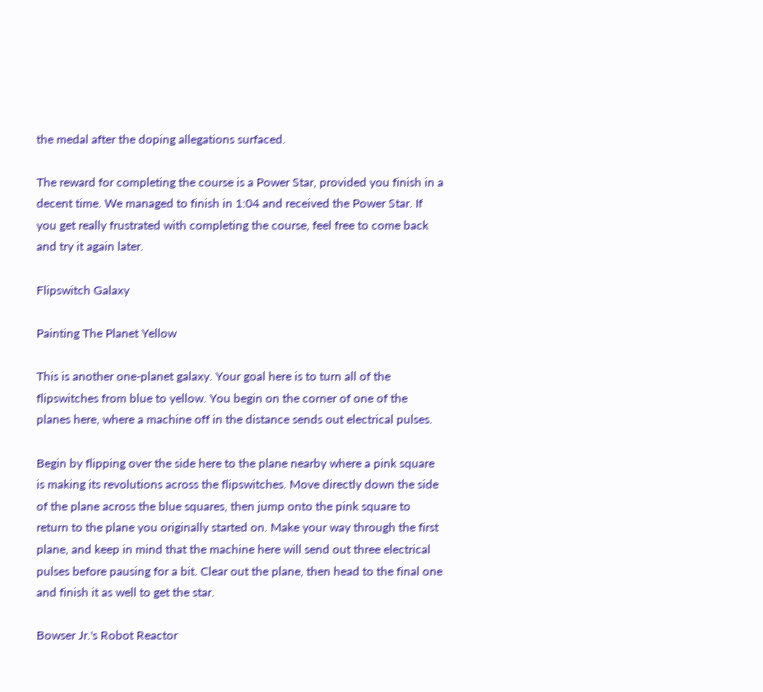the medal after the doping allegations surfaced.

The reward for completing the course is a Power Star, provided you finish in a decent time. We managed to finish in 1:04 and received the Power Star. If you get really frustrated with completing the course, feel free to come back and try it again later.

Flipswitch Galaxy

Painting The Planet Yellow

This is another one-planet galaxy. Your goal here is to turn all of the flipswitches from blue to yellow. You begin on the corner of one of the planes here, where a machine off in the distance sends out electrical pulses.

Begin by flipping over the side here to the plane nearby where a pink square is making its revolutions across the flipswitches. Move directly down the side of the plane across the blue squares, then jump onto the pink square to return to the plane you originally started on. Make your way through the first plane, and keep in mind that the machine here will send out three electrical pulses before pausing for a bit. Clear out the plane, then head to the final one and finish it as well to get the star.

Bowser Jr.'s Robot Reactor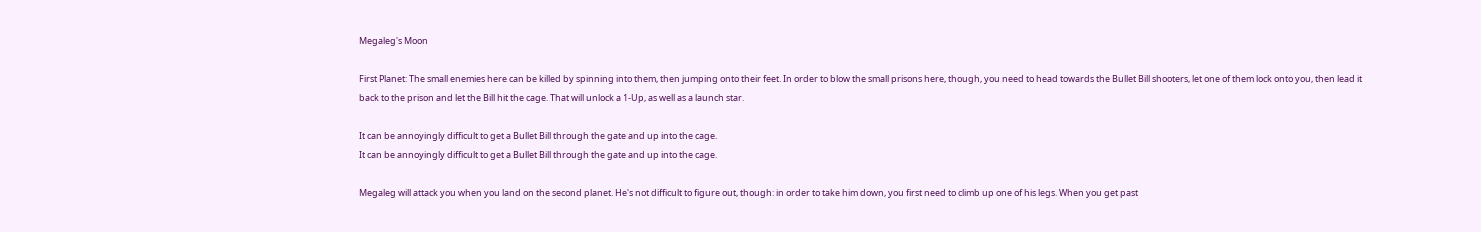Megaleg's Moon

First Planet: The small enemies here can be killed by spinning into them, then jumping onto their feet. In order to blow the small prisons here, though, you need to head towards the Bullet Bill shooters, let one of them lock onto you, then lead it back to the prison and let the Bill hit the cage. That will unlock a 1-Up, as well as a launch star.

It can be annoyingly difficult to get a Bullet Bill through the gate and up into the cage.
It can be annoyingly difficult to get a Bullet Bill through the gate and up into the cage.

Megaleg will attack you when you land on the second planet. He's not difficult to figure out, though: in order to take him down, you first need to climb up one of his legs. When you get past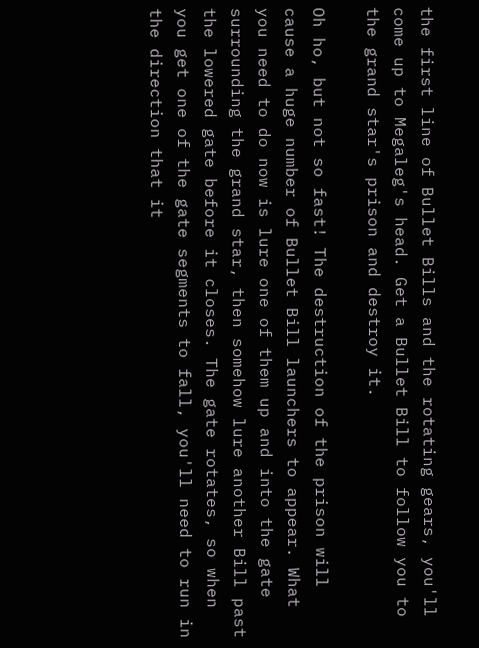the first line of Bullet Bills and the rotating gears, you'll come up to Megaleg's head. Get a Bullet Bill to follow you to the grand star's prison and destroy it.

Oh ho, but not so fast! The destruction of the prison will cause a huge number of Bullet Bill launchers to appear. What you need to do now is lure one of them up and into the gate surrounding the grand star, then somehow lure another Bill past the lowered gate before it closes. The gate rotates, so when you get one of the gate segments to fall, you'll need to run in the direction that it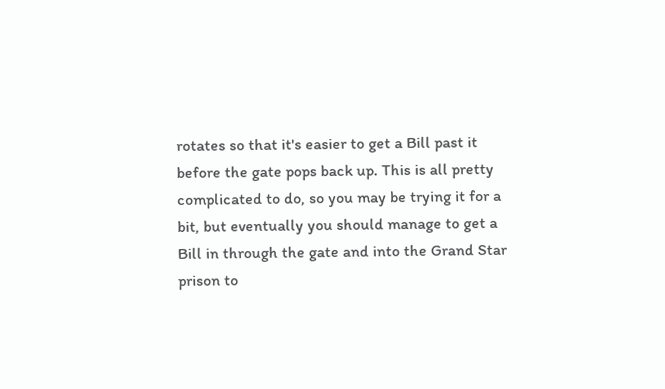rotates so that it's easier to get a Bill past it before the gate pops back up. This is all pretty complicated to do, so you may be trying it for a bit, but eventually you should manage to get a Bill in through the gate and into the Grand Star prison to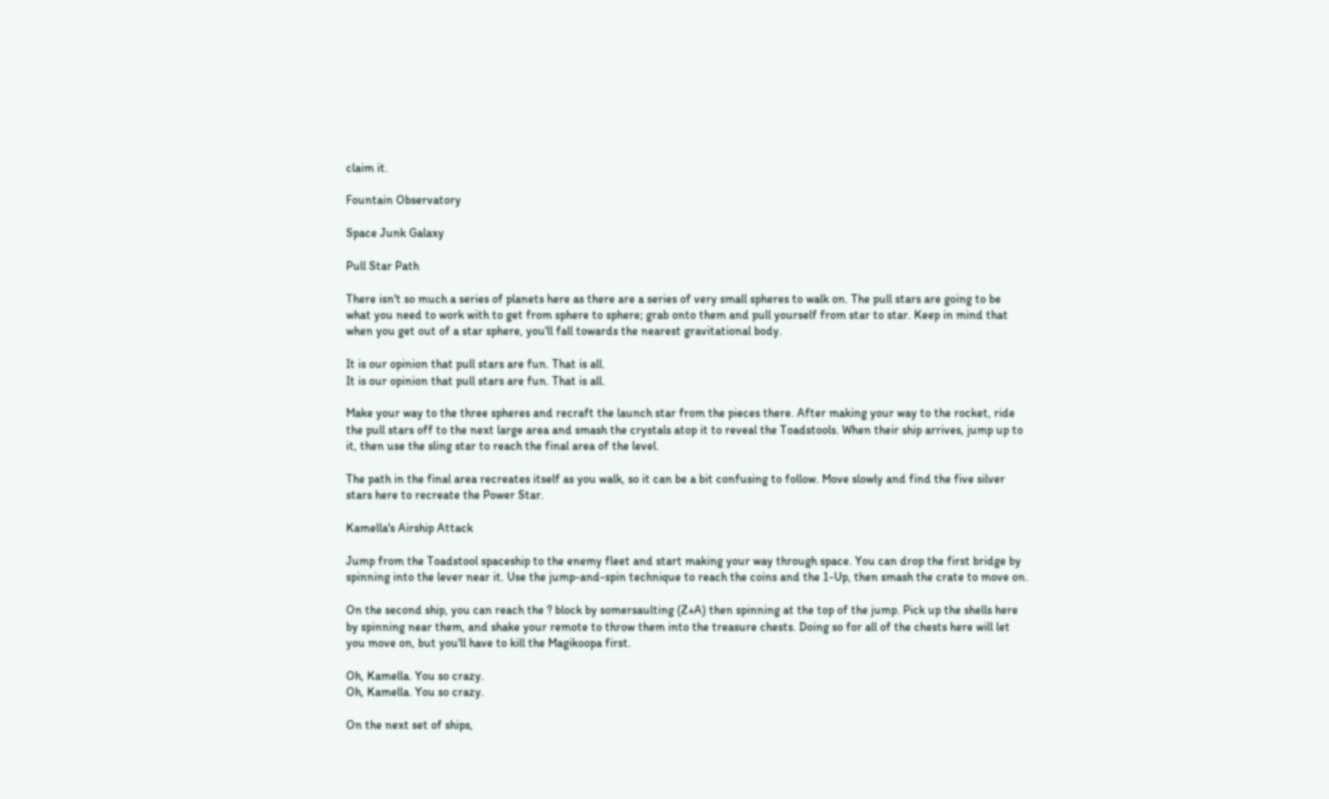claim it.

Fountain Observatory

Space Junk Galaxy

Pull Star Path

There isn't so much a series of planets here as there are a series of very small spheres to walk on. The pull stars are going to be what you need to work with to get from sphere to sphere; grab onto them and pull yourself from star to star. Keep in mind that when you get out of a star sphere, you'll fall towards the nearest gravitational body.

It is our opinion that pull stars are fun. That is all.
It is our opinion that pull stars are fun. That is all.

Make your way to the three spheres and recraft the launch star from the pieces there. After making your way to the rocket, ride the pull stars off to the next large area and smash the crystals atop it to reveal the Toadstools. When their ship arrives, jump up to it, then use the sling star to reach the final area of the level.

The path in the final area recreates itself as you walk, so it can be a bit confusing to follow. Move slowly and find the five silver stars here to recreate the Power Star.

Kamella's Airship Attack

Jump from the Toadstool spaceship to the enemy fleet and start making your way through space. You can drop the first bridge by spinning into the lever near it. Use the jump-and-spin technique to reach the coins and the 1-Up, then smash the crate to move on.

On the second ship, you can reach the ? block by somersaulting (Z+A) then spinning at the top of the jump. Pick up the shells here by spinning near them, and shake your remote to throw them into the treasure chests. Doing so for all of the chests here will let you move on, but you'll have to kill the Magikoopa first.

Oh, Kamella. You so crazy.
Oh, Kamella. You so crazy.

On the next set of ships,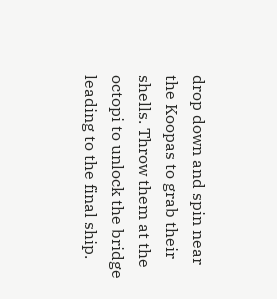drop down and spin near the Koopas to grab their shells. Throw them at the octopi to unlock the bridge leading to the final ship.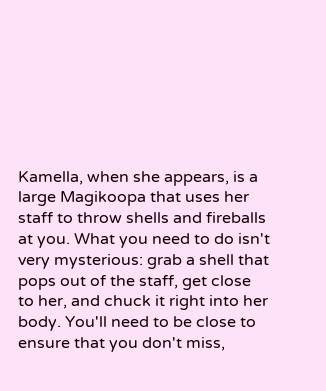Kamella, when she appears, is a large Magikoopa that uses her staff to throw shells and fireballs at you. What you need to do isn't very mysterious: grab a shell that pops out of the staff, get close to her, and chuck it right into her body. You'll need to be close to ensure that you don't miss,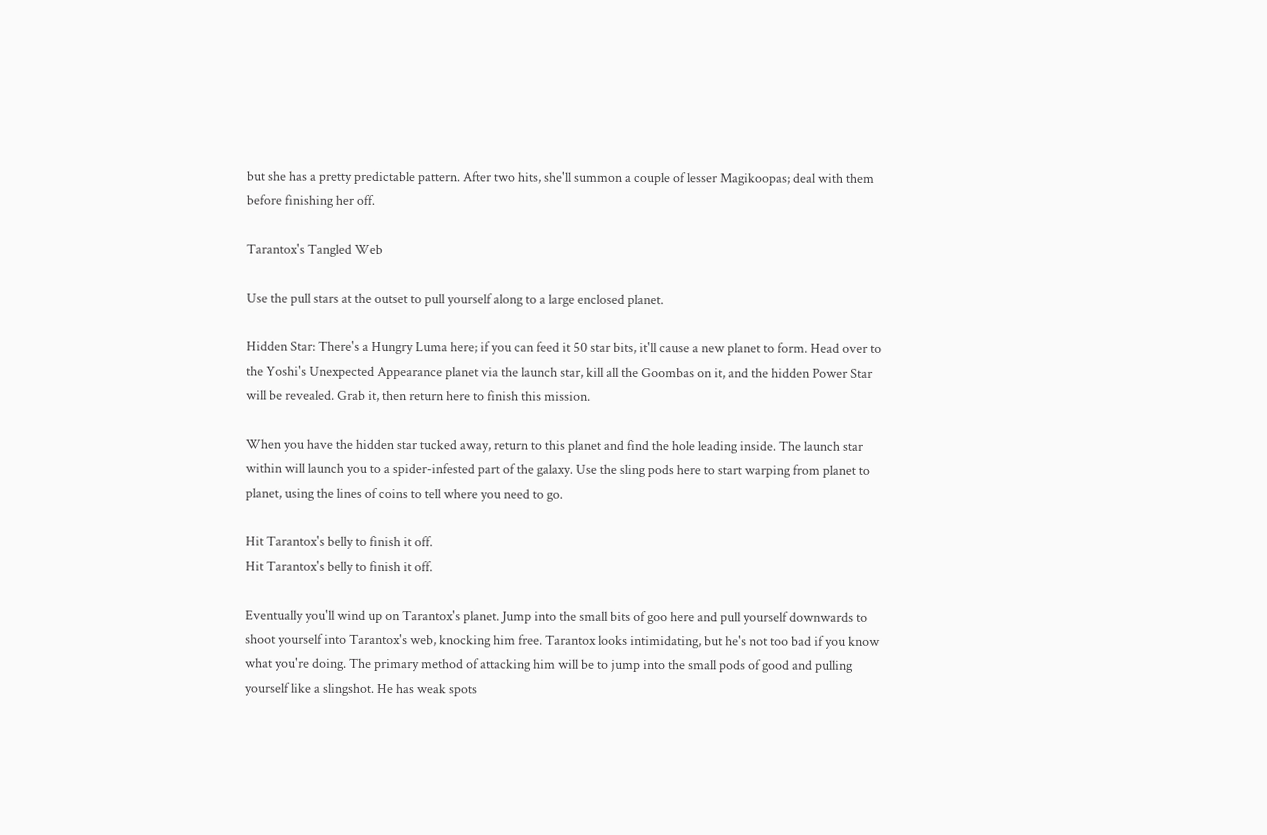but she has a pretty predictable pattern. After two hits, she'll summon a couple of lesser Magikoopas; deal with them before finishing her off.

Tarantox's Tangled Web

Use the pull stars at the outset to pull yourself along to a large enclosed planet.

Hidden Star: There's a Hungry Luma here; if you can feed it 50 star bits, it'll cause a new planet to form. Head over to the Yoshi's Unexpected Appearance planet via the launch star, kill all the Goombas on it, and the hidden Power Star will be revealed. Grab it, then return here to finish this mission.

When you have the hidden star tucked away, return to this planet and find the hole leading inside. The launch star within will launch you to a spider-infested part of the galaxy. Use the sling pods here to start warping from planet to planet, using the lines of coins to tell where you need to go.

Hit Tarantox's belly to finish it off.
Hit Tarantox's belly to finish it off.

Eventually you'll wind up on Tarantox's planet. Jump into the small bits of goo here and pull yourself downwards to shoot yourself into Tarantox's web, knocking him free. Tarantox looks intimidating, but he's not too bad if you know what you're doing. The primary method of attacking him will be to jump into the small pods of good and pulling yourself like a slingshot. He has weak spots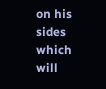on his sides which will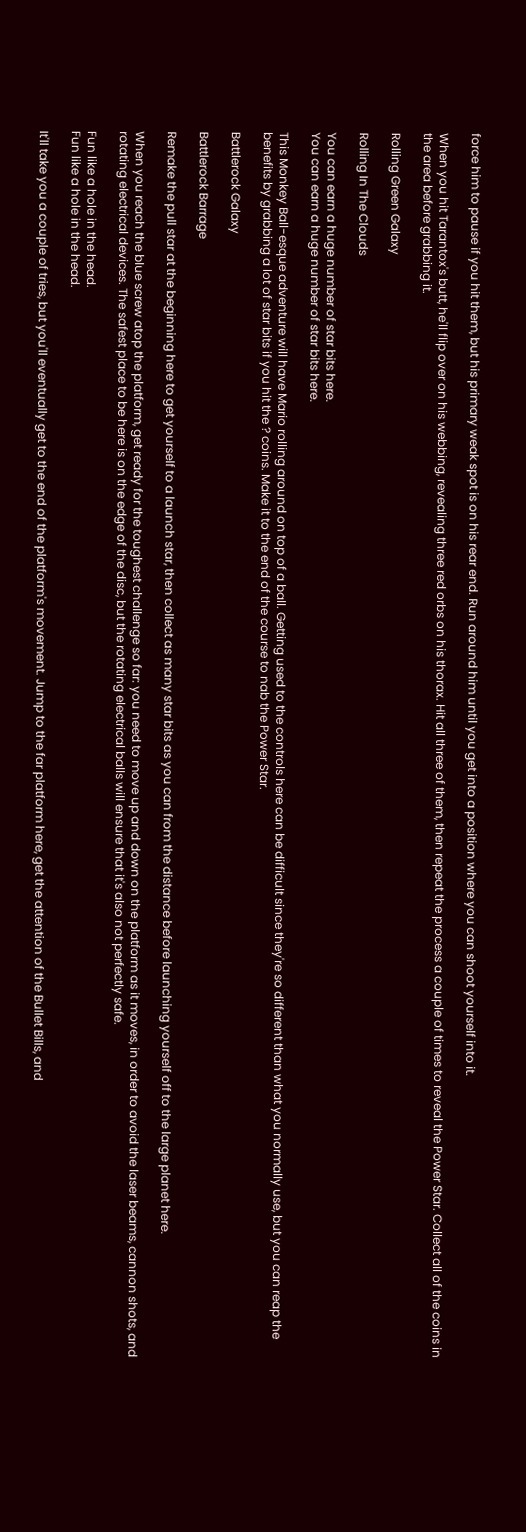force him to pause if you hit them, but his primary weak spot is on his rear end. Run around him until you get into a position where you can shoot yourself into it.

When you hit Tarantox's butt, he'll flip over on his webbing, revealing three red orbs on his thorax. Hit all three of them, then repeat the process a couple of times to reveal the Power Star. Collect all of the coins in the area before grabbing it.

Rolling Green Galaxy

Rolling In The Clouds

You can earn a huge number of star bits here.
You can earn a huge number of star bits here.

This Monkey Ball-esque adventure will have Mario rolling around on top of a ball. Getting used to the controls here can be difficult since they're so different than what you normally use, but you can reap the benefits by grabbing a lot of star bits if you hit the ? coins. Make it to the end of the course to nab the Power Star.

Battlerock Galaxy

Battlerock Barrage

Remake the pull star at the beginning here to get yourself to a launch star, then collect as many star bits as you can from the distance before launching yourself off to the large planet here.

When you reach the blue screw atop the platform, get ready for the toughest challenge so far: you need to move up and down on the platform as it moves, in order to avoid the laser beams, cannon shots, and rotating electrical devices. The safest place to be here is on the edge of the disc, but the rotating electrical balls will ensure that it's also not perfectly safe.

Fun like a hole in the head.
Fun like a hole in the head.

It'll take you a couple of tries, but you'll eventually get to the end of the platform's movement. Jump to the far platform here, get the attention of the Bullet Bills, and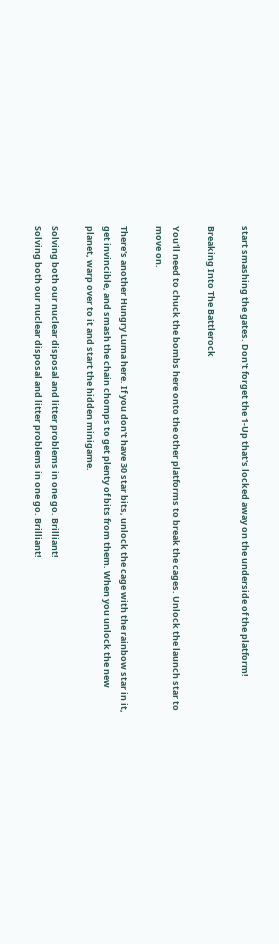start smashing the gates. Don't forget the 1-Up that's locked away on the underside of the platform!

Breaking Into The Battlerock

You'll need to chuck the bombs here onto the other platforms to break the cages. Unlock the launch star to move on.

There's another Hungry Luma here. If you don't have 30 star bits, unlock the cage with the rainbow star in it, get invincible, and smash the chain chomps to get plenty of bits from them. When you unlock the new planet, warp over to it and start the hidden minigame.

Solving both our nuclear disposal and litter problems in one go. Brilliant!
Solving both our nuclear disposal and litter problems in one go. Brilliant!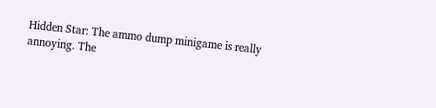Hidden Star: The ammo dump minigame is really annoying. The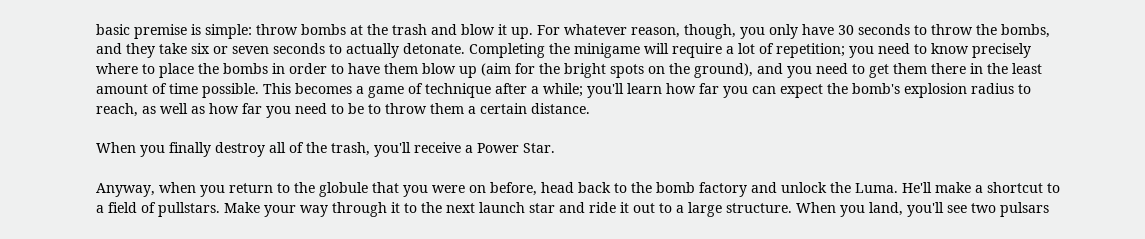basic premise is simple: throw bombs at the trash and blow it up. For whatever reason, though, you only have 30 seconds to throw the bombs, and they take six or seven seconds to actually detonate. Completing the minigame will require a lot of repetition; you need to know precisely where to place the bombs in order to have them blow up (aim for the bright spots on the ground), and you need to get them there in the least amount of time possible. This becomes a game of technique after a while; you'll learn how far you can expect the bomb's explosion radius to reach, as well as how far you need to be to throw them a certain distance.

When you finally destroy all of the trash, you'll receive a Power Star.

Anyway, when you return to the globule that you were on before, head back to the bomb factory and unlock the Luma. He'll make a shortcut to a field of pullstars. Make your way through it to the next launch star and ride it out to a large structure. When you land, you'll see two pulsars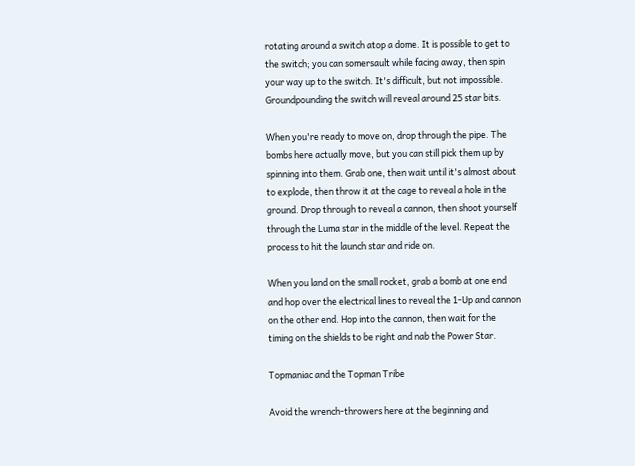rotating around a switch atop a dome. It is possible to get to the switch; you can somersault while facing away, then spin your way up to the switch. It's difficult, but not impossible. Groundpounding the switch will reveal around 25 star bits.

When you're ready to move on, drop through the pipe. The bombs here actually move, but you can still pick them up by spinning into them. Grab one, then wait until it's almost about to explode, then throw it at the cage to reveal a hole in the ground. Drop through to reveal a cannon, then shoot yourself through the Luma star in the middle of the level. Repeat the process to hit the launch star and ride on.

When you land on the small rocket, grab a bomb at one end and hop over the electrical lines to reveal the 1-Up and cannon on the other end. Hop into the cannon, then wait for the timing on the shields to be right and nab the Power Star.

Topmaniac and the Topman Tribe

Avoid the wrench-throwers here at the beginning and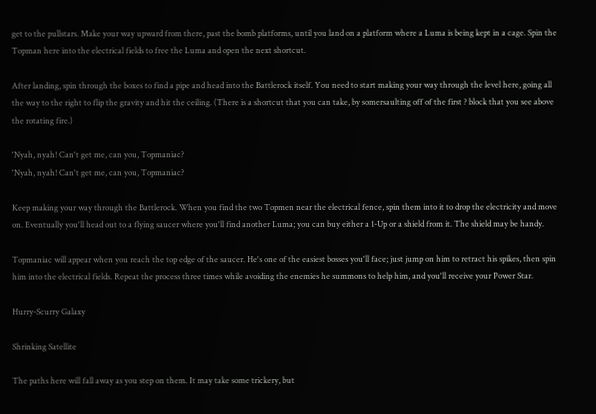get to the pullstars. Make your way upward from there, past the bomb platforms, until you land on a platform where a Luma is being kept in a cage. Spin the Topman here into the electrical fields to free the Luma and open the next shortcut.

After landing, spin through the boxes to find a pipe and head into the Battlerock itself. You need to start making your way through the level here, going all the way to the right to flip the gravity and hit the ceiling. (There is a shortcut that you can take, by somersaulting off of the first ? block that you see above the rotating fire.)

'Nyah, nyah! Can't get me, can you, Topmaniac?
'Nyah, nyah! Can't get me, can you, Topmaniac?

Keep making your way through the Battlerock. When you find the two Topmen near the electrical fence, spin them into it to drop the electricity and move on. Eventually you'll head out to a flying saucer where you'll find another Luma; you can buy either a 1-Up or a shield from it. The shield may be handy.

Topmaniac will appear when you reach the top edge of the saucer. He's one of the easiest bosses you'll face; just jump on him to retract his spikes, then spin him into the electrical fields. Repeat the process three times while avoiding the enemies he summons to help him, and you'll receive your Power Star.

Hurry-Scurry Galaxy

Shrinking Satellite

The paths here will fall away as you step on them. It may take some trickery, but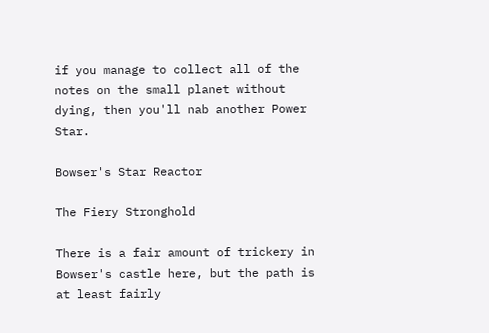if you manage to collect all of the notes on the small planet without dying, then you'll nab another Power Star.

Bowser's Star Reactor

The Fiery Stronghold

There is a fair amount of trickery in Bowser's castle here, but the path is at least fairly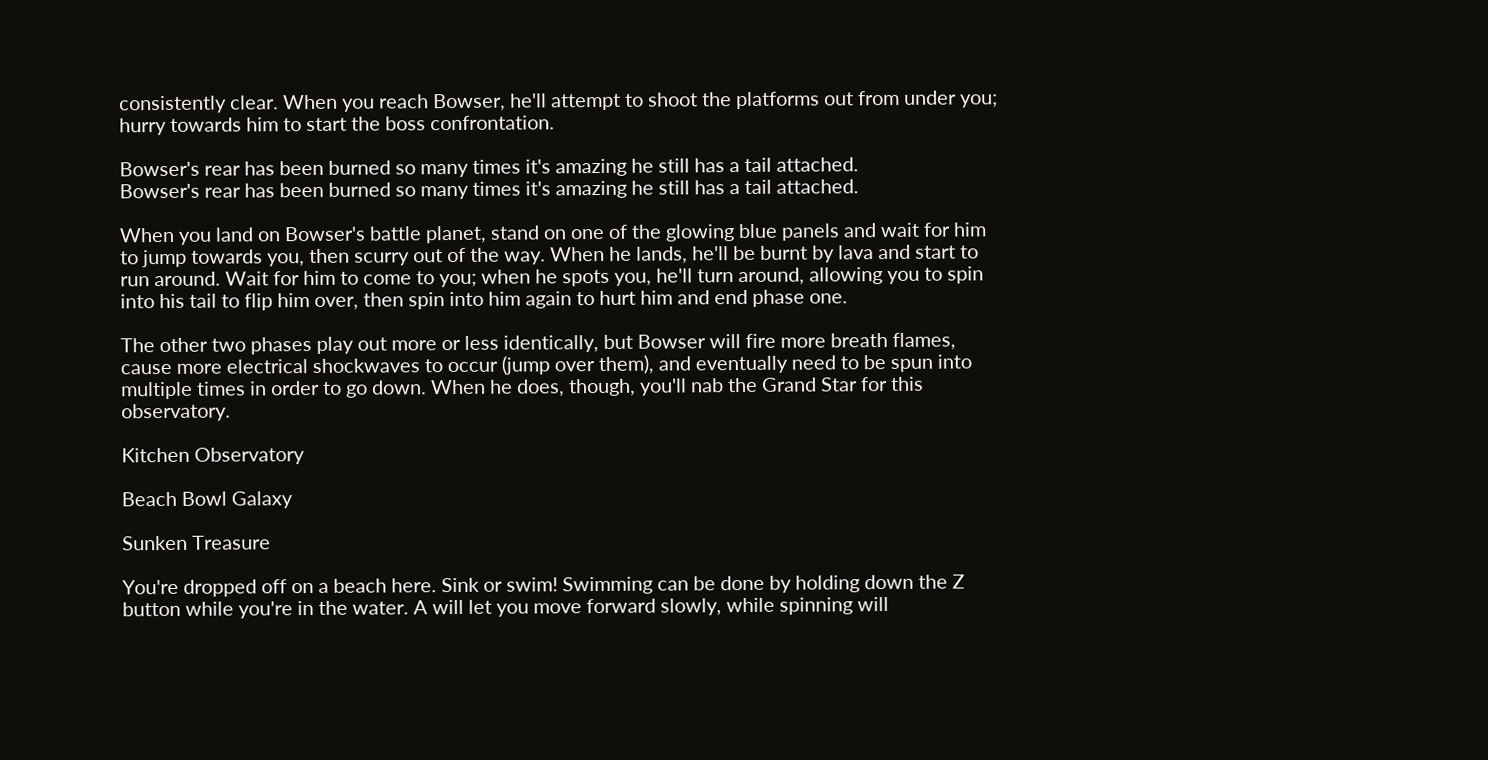consistently clear. When you reach Bowser, he'll attempt to shoot the platforms out from under you; hurry towards him to start the boss confrontation.

Bowser's rear has been burned so many times it's amazing he still has a tail attached.
Bowser's rear has been burned so many times it's amazing he still has a tail attached.

When you land on Bowser's battle planet, stand on one of the glowing blue panels and wait for him to jump towards you, then scurry out of the way. When he lands, he'll be burnt by lava and start to run around. Wait for him to come to you; when he spots you, he'll turn around, allowing you to spin into his tail to flip him over, then spin into him again to hurt him and end phase one.

The other two phases play out more or less identically, but Bowser will fire more breath flames, cause more electrical shockwaves to occur (jump over them), and eventually need to be spun into multiple times in order to go down. When he does, though, you'll nab the Grand Star for this observatory.

Kitchen Observatory

Beach Bowl Galaxy

Sunken Treasure

You're dropped off on a beach here. Sink or swim! Swimming can be done by holding down the Z button while you're in the water. A will let you move forward slowly, while spinning will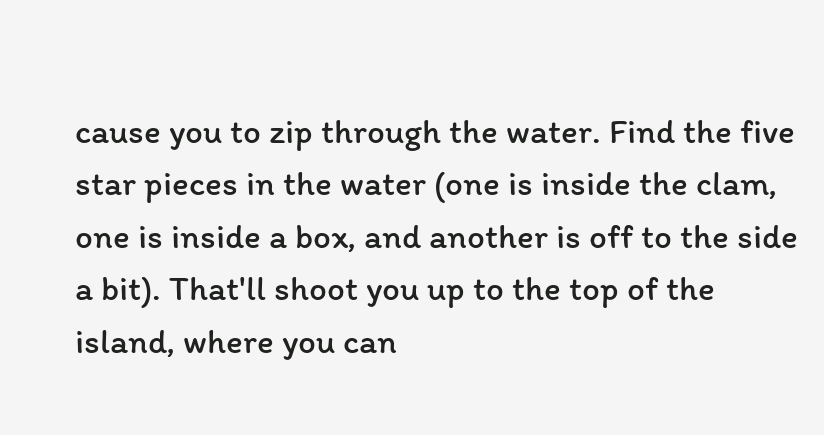cause you to zip through the water. Find the five star pieces in the water (one is inside the clam, one is inside a box, and another is off to the side a bit). That'll shoot you up to the top of the island, where you can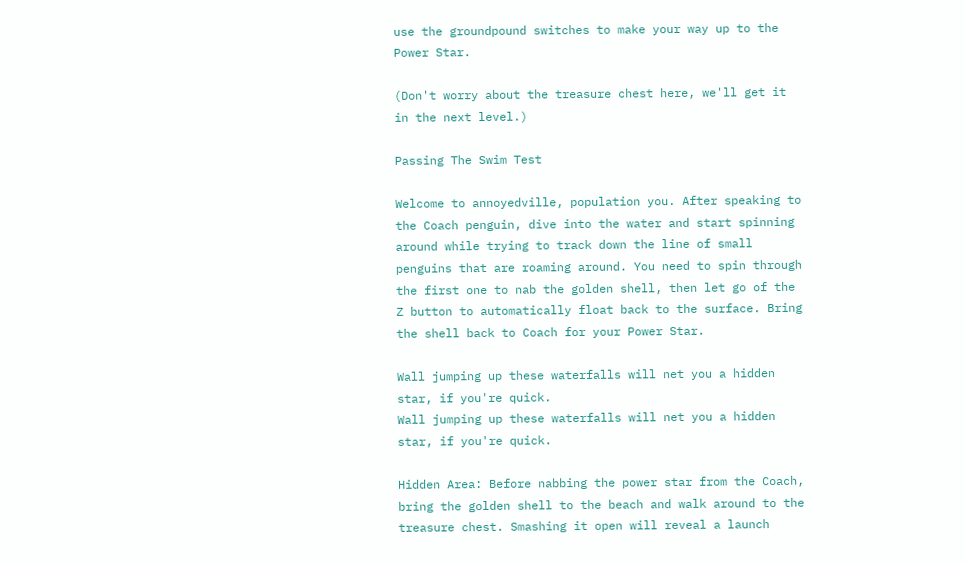use the groundpound switches to make your way up to the Power Star.

(Don't worry about the treasure chest here, we'll get it in the next level.)

Passing The Swim Test

Welcome to annoyedville, population you. After speaking to the Coach penguin, dive into the water and start spinning around while trying to track down the line of small penguins that are roaming around. You need to spin through the first one to nab the golden shell, then let go of the Z button to automatically float back to the surface. Bring the shell back to Coach for your Power Star.

Wall jumping up these waterfalls will net you a hidden star, if you're quick.
Wall jumping up these waterfalls will net you a hidden star, if you're quick.

Hidden Area: Before nabbing the power star from the Coach, bring the golden shell to the beach and walk around to the treasure chest. Smashing it open will reveal a launch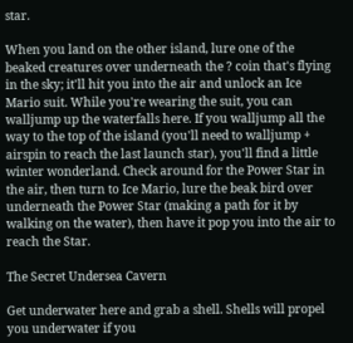star.

When you land on the other island, lure one of the beaked creatures over underneath the ? coin that's flying in the sky; it'll hit you into the air and unlock an Ice Mario suit. While you're wearing the suit, you can walljump up the waterfalls here. If you walljump all the way to the top of the island (you'll need to walljump + airspin to reach the last launch star), you'll find a little winter wonderland. Check around for the Power Star in the air, then turn to Ice Mario, lure the beak bird over underneath the Power Star (making a path for it by walking on the water), then have it pop you into the air to reach the Star.

The Secret Undersea Cavern

Get underwater here and grab a shell. Shells will propel you underwater if you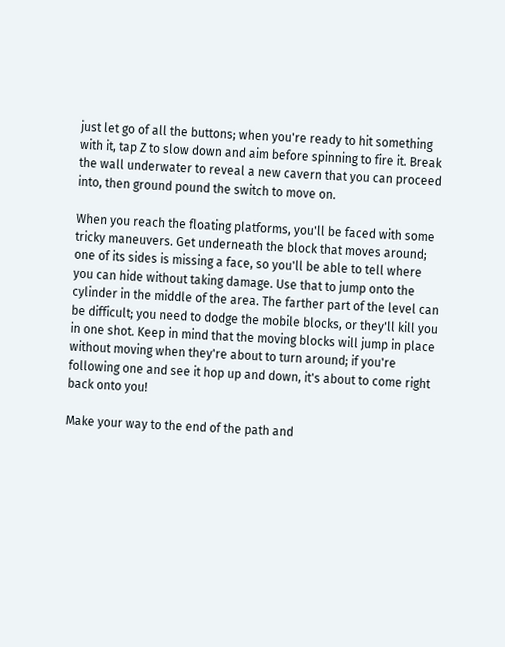just let go of all the buttons; when you're ready to hit something with it, tap Z to slow down and aim before spinning to fire it. Break the wall underwater to reveal a new cavern that you can proceed into, then ground pound the switch to move on.

When you reach the floating platforms, you'll be faced with some tricky maneuvers. Get underneath the block that moves around; one of its sides is missing a face, so you'll be able to tell where you can hide without taking damage. Use that to jump onto the cylinder in the middle of the area. The farther part of the level can be difficult; you need to dodge the mobile blocks, or they'll kill you in one shot. Keep in mind that the moving blocks will jump in place without moving when they're about to turn around; if you're following one and see it hop up and down, it's about to come right back onto you!

Make your way to the end of the path and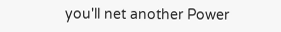you'll net another Power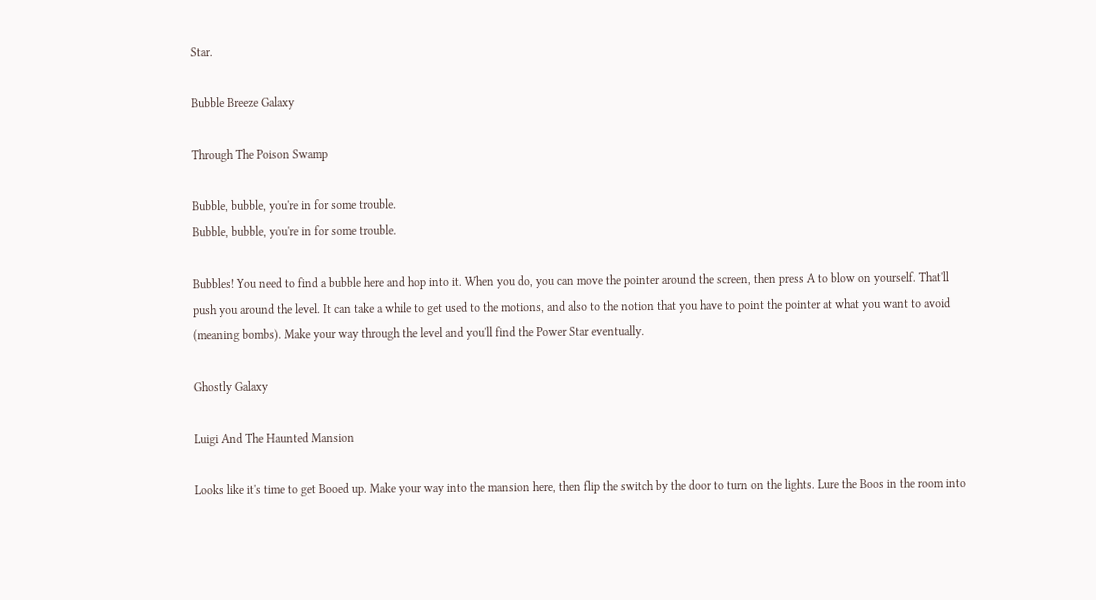Star.

Bubble Breeze Galaxy

Through The Poison Swamp

Bubble, bubble, you're in for some trouble.
Bubble, bubble, you're in for some trouble.

Bubbles! You need to find a bubble here and hop into it. When you do, you can move the pointer around the screen, then press A to blow on yourself. That'll push you around the level. It can take a while to get used to the motions, and also to the notion that you have to point the pointer at what you want to avoid (meaning bombs). Make your way through the level and you'll find the Power Star eventually.

Ghostly Galaxy

Luigi And The Haunted Mansion

Looks like it's time to get Booed up. Make your way into the mansion here, then flip the switch by the door to turn on the lights. Lure the Boos in the room into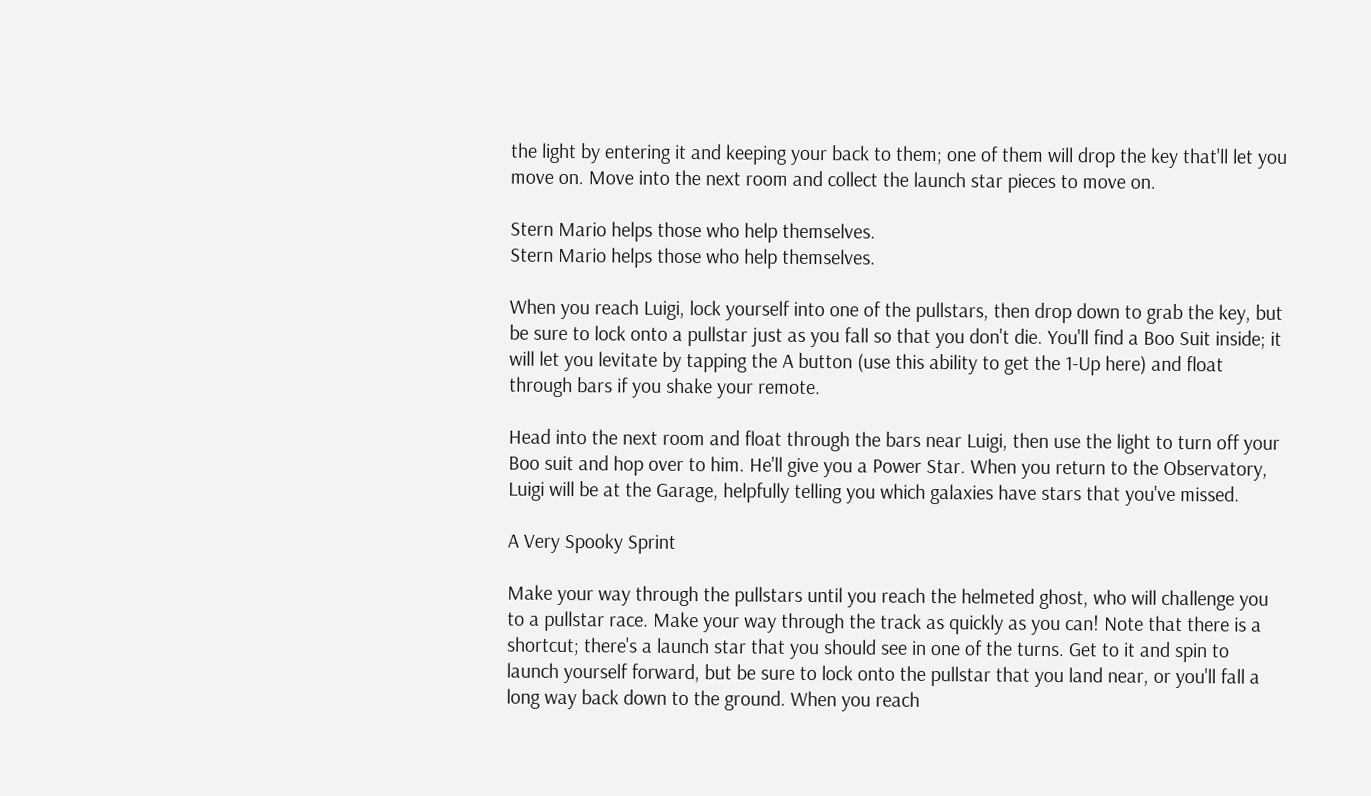the light by entering it and keeping your back to them; one of them will drop the key that'll let you move on. Move into the next room and collect the launch star pieces to move on.

Stern Mario helps those who help themselves.
Stern Mario helps those who help themselves.

When you reach Luigi, lock yourself into one of the pullstars, then drop down to grab the key, but be sure to lock onto a pullstar just as you fall so that you don't die. You'll find a Boo Suit inside; it will let you levitate by tapping the A button (use this ability to get the 1-Up here) and float through bars if you shake your remote.

Head into the next room and float through the bars near Luigi, then use the light to turn off your Boo suit and hop over to him. He'll give you a Power Star. When you return to the Observatory, Luigi will be at the Garage, helpfully telling you which galaxies have stars that you've missed.

A Very Spooky Sprint

Make your way through the pullstars until you reach the helmeted ghost, who will challenge you to a pullstar race. Make your way through the track as quickly as you can! Note that there is a shortcut; there's a launch star that you should see in one of the turns. Get to it and spin to launch yourself forward, but be sure to lock onto the pullstar that you land near, or you'll fall a long way back down to the ground. When you reach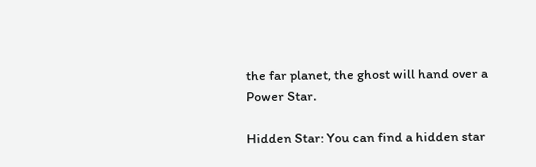the far planet, the ghost will hand over a Power Star.

Hidden Star: You can find a hidden star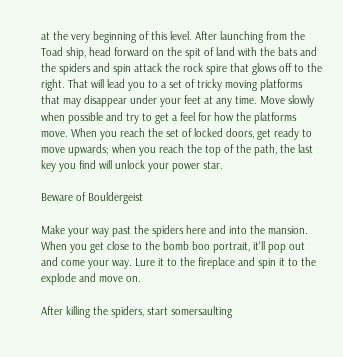at the very beginning of this level. After launching from the Toad ship, head forward on the spit of land with the bats and the spiders and spin attack the rock spire that glows off to the right. That will lead you to a set of tricky moving platforms that may disappear under your feet at any time. Move slowly when possible and try to get a feel for how the platforms move. When you reach the set of locked doors, get ready to move upwards; when you reach the top of the path, the last key you find will unlock your power star.

Beware of Bouldergeist

Make your way past the spiders here and into the mansion. When you get close to the bomb boo portrait, it'll pop out and come your way. Lure it to the fireplace and spin it to the explode and move on.

After killing the spiders, start somersaulting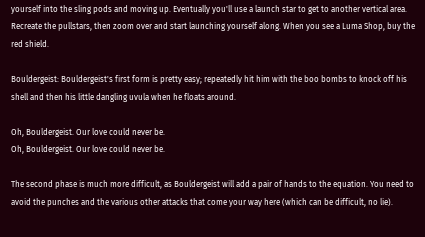yourself into the sling pods and moving up. Eventually you'll use a launch star to get to another vertical area. Recreate the pullstars, then zoom over and start launching yourself along. When you see a Luma Shop, buy the red shield.

Bouldergeist: Bouldergeist's first form is pretty easy; repeatedly hit him with the boo bombs to knock off his shell and then his little dangling uvula when he floats around.

Oh, Bouldergeist. Our love could never be.
Oh, Bouldergeist. Our love could never be.

The second phase is much more difficult, as Bouldergeist will add a pair of hands to the equation. You need to avoid the punches and the various other attacks that come your way here (which can be difficult, no lie).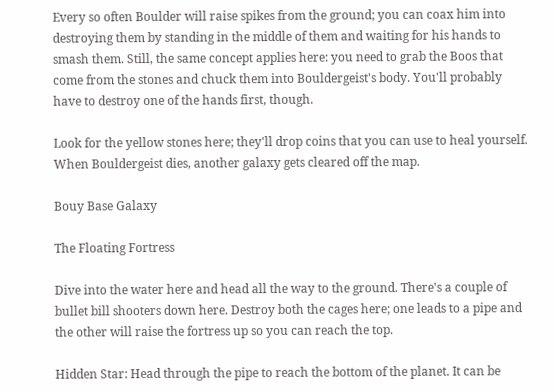Every so often Boulder will raise spikes from the ground; you can coax him into destroying them by standing in the middle of them and waiting for his hands to smash them. Still, the same concept applies here: you need to grab the Boos that come from the stones and chuck them into Bouldergeist's body. You'll probably have to destroy one of the hands first, though.

Look for the yellow stones here; they'll drop coins that you can use to heal yourself. When Bouldergeist dies, another galaxy gets cleared off the map.

Bouy Base Galaxy

The Floating Fortress

Dive into the water here and head all the way to the ground. There's a couple of bullet bill shooters down here. Destroy both the cages here; one leads to a pipe and the other will raise the fortress up so you can reach the top.

Hidden Star: Head through the pipe to reach the bottom of the planet. It can be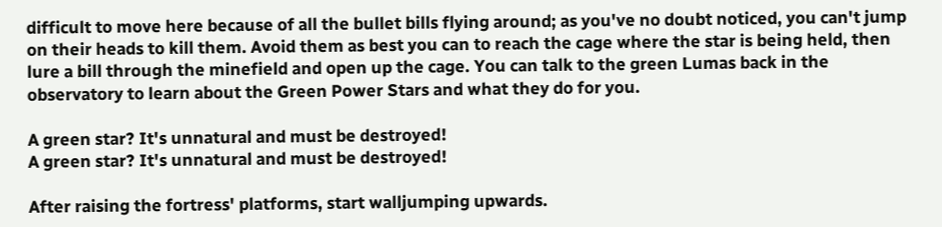difficult to move here because of all the bullet bills flying around; as you've no doubt noticed, you can't jump on their heads to kill them. Avoid them as best you can to reach the cage where the star is being held, then lure a bill through the minefield and open up the cage. You can talk to the green Lumas back in the observatory to learn about the Green Power Stars and what they do for you.

A green star? It's unnatural and must be destroyed!
A green star? It's unnatural and must be destroyed!

After raising the fortress' platforms, start walljumping upwards.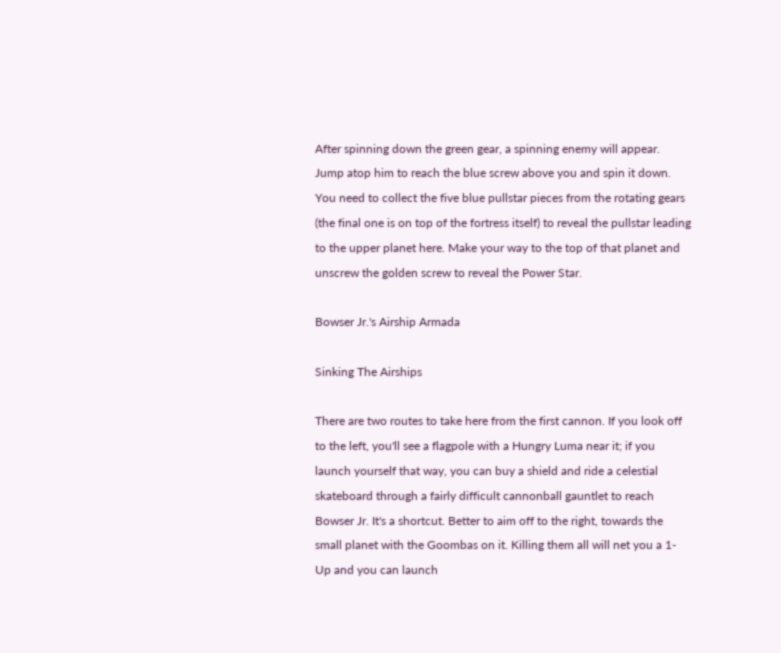After spinning down the green gear, a spinning enemy will appear. Jump atop him to reach the blue screw above you and spin it down. You need to collect the five blue pullstar pieces from the rotating gears (the final one is on top of the fortress itself) to reveal the pullstar leading to the upper planet here. Make your way to the top of that planet and unscrew the golden screw to reveal the Power Star.

Bowser Jr.'s Airship Armada

Sinking The Airships

There are two routes to take here from the first cannon. If you look off to the left, you'll see a flagpole with a Hungry Luma near it; if you launch yourself that way, you can buy a shield and ride a celestial skateboard through a fairly difficult cannonball gauntlet to reach Bowser Jr. It's a shortcut. Better to aim off to the right, towards the small planet with the Goombas on it. Killing them all will net you a 1-Up and you can launch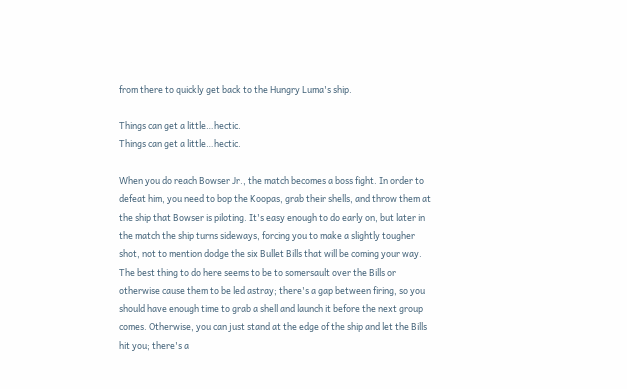from there to quickly get back to the Hungry Luma's ship.

Things can get a little…hectic.
Things can get a little…hectic.

When you do reach Bowser Jr., the match becomes a boss fight. In order to defeat him, you need to bop the Koopas, grab their shells, and throw them at the ship that Bowser is piloting. It's easy enough to do early on, but later in the match the ship turns sideways, forcing you to make a slightly tougher shot, not to mention dodge the six Bullet Bills that will be coming your way. The best thing to do here seems to be to somersault over the Bills or otherwise cause them to be led astray; there's a gap between firing, so you should have enough time to grab a shell and launch it before the next group comes. Otherwise, you can just stand at the edge of the ship and let the Bills hit you; there's a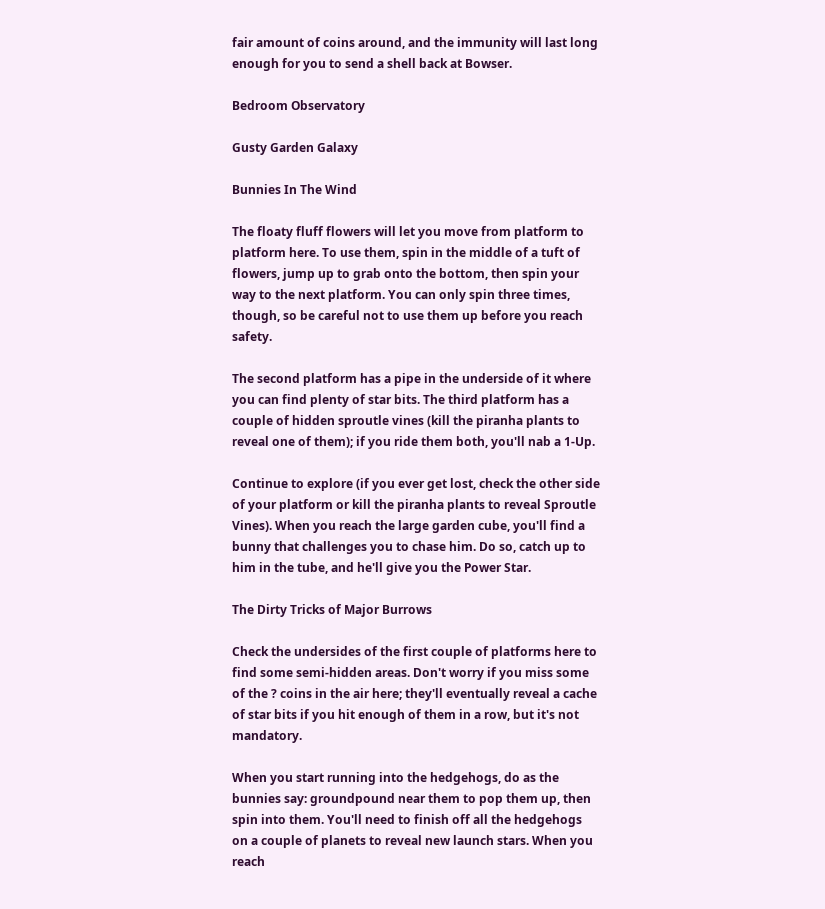fair amount of coins around, and the immunity will last long enough for you to send a shell back at Bowser.

Bedroom Observatory

Gusty Garden Galaxy

Bunnies In The Wind

The floaty fluff flowers will let you move from platform to platform here. To use them, spin in the middle of a tuft of flowers, jump up to grab onto the bottom, then spin your way to the next platform. You can only spin three times, though, so be careful not to use them up before you reach safety.

The second platform has a pipe in the underside of it where you can find plenty of star bits. The third platform has a couple of hidden sproutle vines (kill the piranha plants to reveal one of them); if you ride them both, you'll nab a 1-Up.

Continue to explore (if you ever get lost, check the other side of your platform or kill the piranha plants to reveal Sproutle Vines). When you reach the large garden cube, you'll find a bunny that challenges you to chase him. Do so, catch up to him in the tube, and he'll give you the Power Star.

The Dirty Tricks of Major Burrows

Check the undersides of the first couple of platforms here to find some semi-hidden areas. Don't worry if you miss some of the ? coins in the air here; they'll eventually reveal a cache of star bits if you hit enough of them in a row, but it's not mandatory.

When you start running into the hedgehogs, do as the bunnies say: groundpound near them to pop them up, then spin into them. You'll need to finish off all the hedgehogs on a couple of planets to reveal new launch stars. When you reach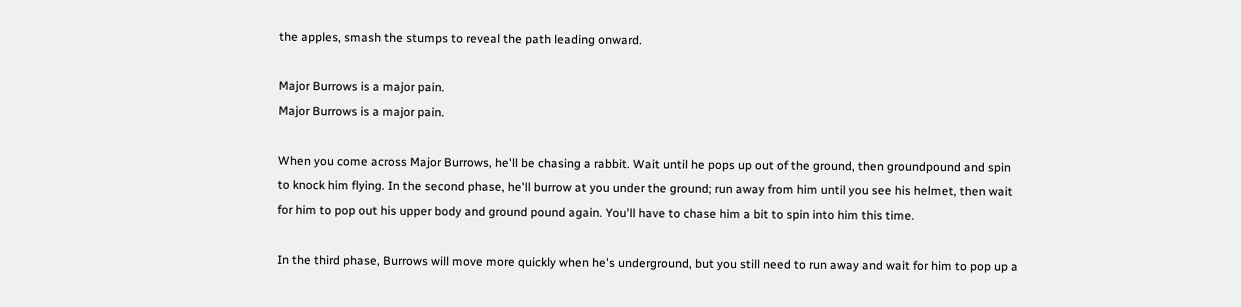the apples, smash the stumps to reveal the path leading onward.

Major Burrows is a major pain.
Major Burrows is a major pain.

When you come across Major Burrows, he'll be chasing a rabbit. Wait until he pops up out of the ground, then groundpound and spin to knock him flying. In the second phase, he'll burrow at you under the ground; run away from him until you see his helmet, then wait for him to pop out his upper body and ground pound again. You'll have to chase him a bit to spin into him this time.

In the third phase, Burrows will move more quickly when he's underground, but you still need to run away and wait for him to pop up a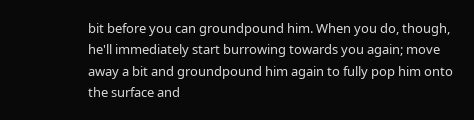bit before you can groundpound him. When you do, though, he'll immediately start burrowing towards you again; move away a bit and groundpound him again to fully pop him onto the surface and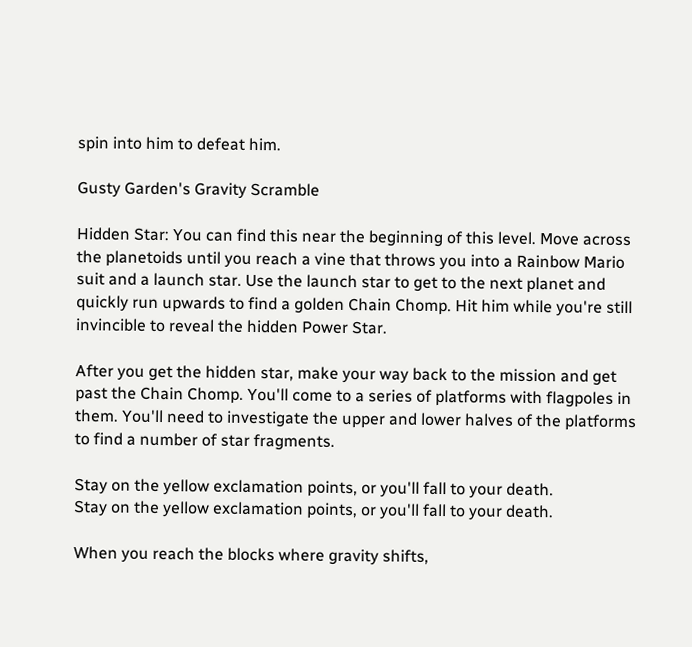spin into him to defeat him.

Gusty Garden's Gravity Scramble

Hidden Star: You can find this near the beginning of this level. Move across the planetoids until you reach a vine that throws you into a Rainbow Mario suit and a launch star. Use the launch star to get to the next planet and quickly run upwards to find a golden Chain Chomp. Hit him while you're still invincible to reveal the hidden Power Star.

After you get the hidden star, make your way back to the mission and get past the Chain Chomp. You'll come to a series of platforms with flagpoles in them. You'll need to investigate the upper and lower halves of the platforms to find a number of star fragments.

Stay on the yellow exclamation points, or you'll fall to your death.
Stay on the yellow exclamation points, or you'll fall to your death.

When you reach the blocks where gravity shifts,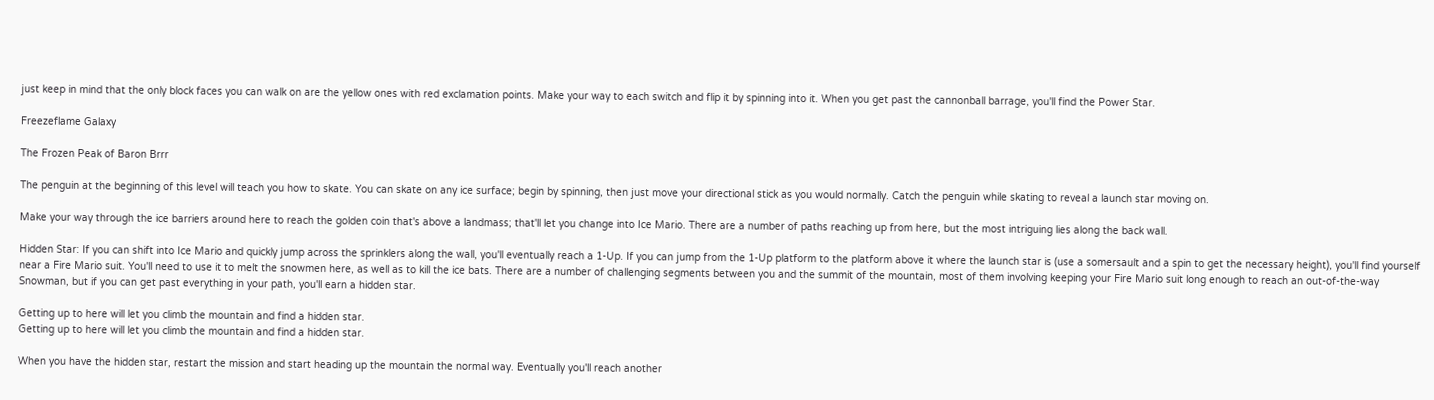just keep in mind that the only block faces you can walk on are the yellow ones with red exclamation points. Make your way to each switch and flip it by spinning into it. When you get past the cannonball barrage, you'll find the Power Star.

Freezeflame Galaxy

The Frozen Peak of Baron Brrr

The penguin at the beginning of this level will teach you how to skate. You can skate on any ice surface; begin by spinning, then just move your directional stick as you would normally. Catch the penguin while skating to reveal a launch star moving on.

Make your way through the ice barriers around here to reach the golden coin that's above a landmass; that'll let you change into Ice Mario. There are a number of paths reaching up from here, but the most intriguing lies along the back wall.

Hidden Star: If you can shift into Ice Mario and quickly jump across the sprinklers along the wall, you'll eventually reach a 1-Up. If you can jump from the 1-Up platform to the platform above it where the launch star is (use a somersault and a spin to get the necessary height), you'll find yourself near a Fire Mario suit. You'll need to use it to melt the snowmen here, as well as to kill the ice bats. There are a number of challenging segments between you and the summit of the mountain, most of them involving keeping your Fire Mario suit long enough to reach an out-of-the-way Snowman, but if you can get past everything in your path, you'll earn a hidden star.

Getting up to here will let you climb the mountain and find a hidden star.
Getting up to here will let you climb the mountain and find a hidden star.

When you have the hidden star, restart the mission and start heading up the mountain the normal way. Eventually you'll reach another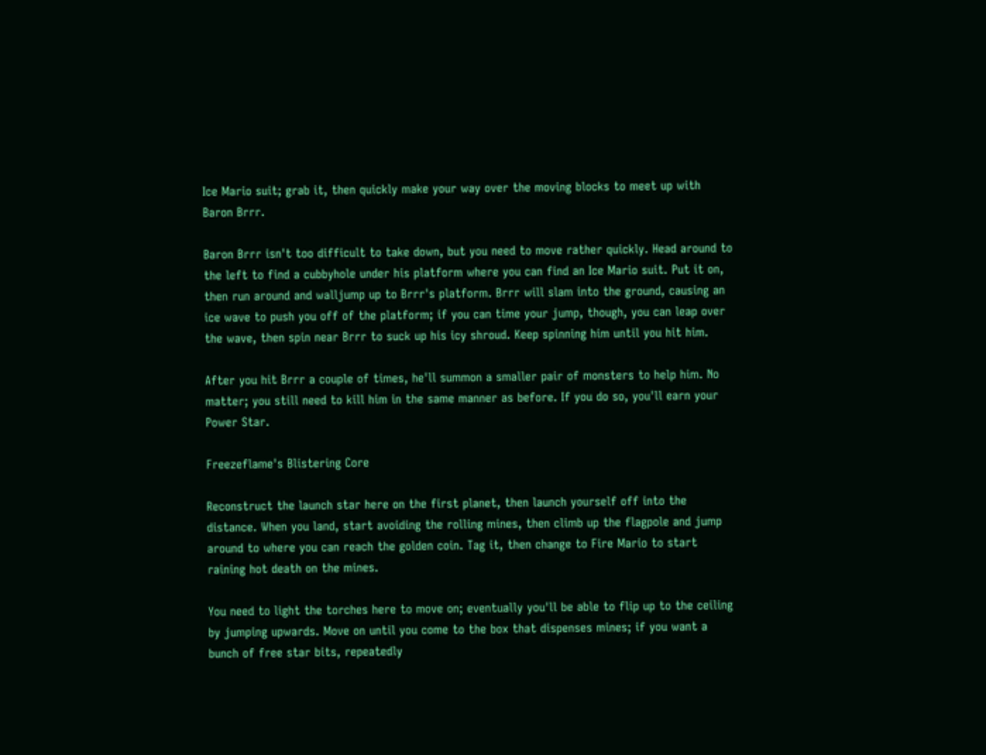Ice Mario suit; grab it, then quickly make your way over the moving blocks to meet up with Baron Brrr.

Baron Brrr isn't too difficult to take down, but you need to move rather quickly. Head around to the left to find a cubbyhole under his platform where you can find an Ice Mario suit. Put it on, then run around and walljump up to Brrr's platform. Brrr will slam into the ground, causing an ice wave to push you off of the platform; if you can time your jump, though, you can leap over the wave, then spin near Brrr to suck up his icy shroud. Keep spinning him until you hit him.

After you hit Brrr a couple of times, he'll summon a smaller pair of monsters to help him. No matter; you still need to kill him in the same manner as before. If you do so, you'll earn your Power Star.

Freezeflame's Blistering Core

Reconstruct the launch star here on the first planet, then launch yourself off into the distance. When you land, start avoiding the rolling mines, then climb up the flagpole and jump around to where you can reach the golden coin. Tag it, then change to Fire Mario to start raining hot death on the mines.

You need to light the torches here to move on; eventually you'll be able to flip up to the ceiling by jumping upwards. Move on until you come to the box that dispenses mines; if you want a bunch of free star bits, repeatedly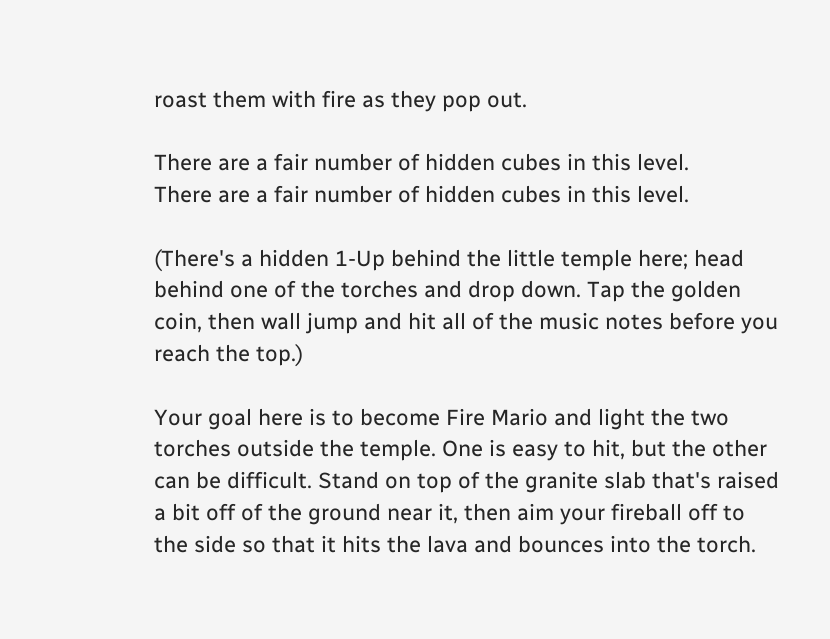roast them with fire as they pop out.

There are a fair number of hidden cubes in this level.
There are a fair number of hidden cubes in this level.

(There's a hidden 1-Up behind the little temple here; head behind one of the torches and drop down. Tap the golden coin, then wall jump and hit all of the music notes before you reach the top.)

Your goal here is to become Fire Mario and light the two torches outside the temple. One is easy to hit, but the other can be difficult. Stand on top of the granite slab that's raised a bit off of the ground near it, then aim your fireball off to the side so that it hits the lava and bounces into the torch.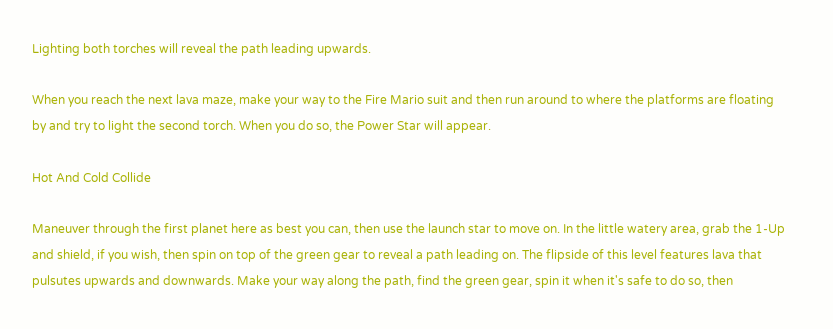Lighting both torches will reveal the path leading upwards.

When you reach the next lava maze, make your way to the Fire Mario suit and then run around to where the platforms are floating by and try to light the second torch. When you do so, the Power Star will appear.

Hot And Cold Collide

Maneuver through the first planet here as best you can, then use the launch star to move on. In the little watery area, grab the 1-Up and shield, if you wish, then spin on top of the green gear to reveal a path leading on. The flipside of this level features lava that pulsutes upwards and downwards. Make your way along the path, find the green gear, spin it when it's safe to do so, then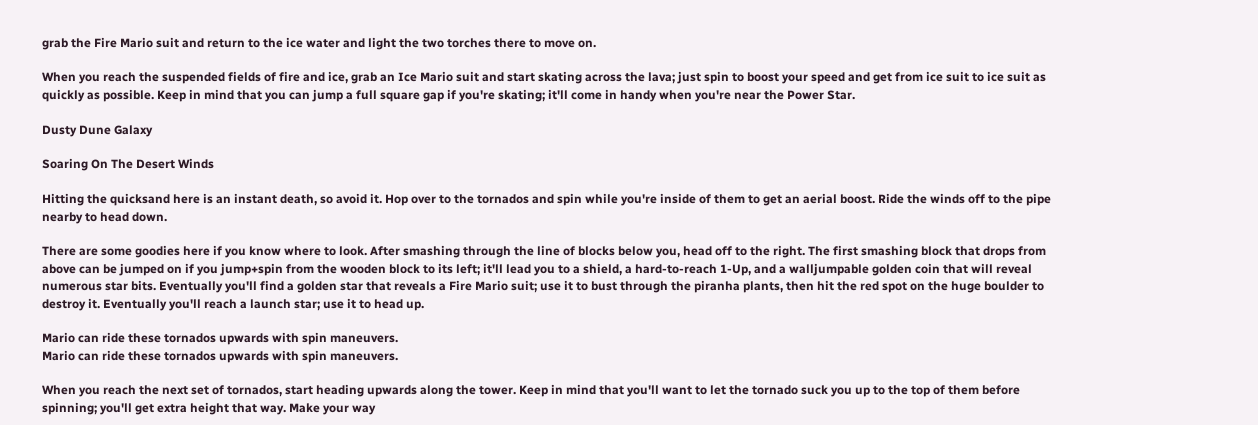grab the Fire Mario suit and return to the ice water and light the two torches there to move on.

When you reach the suspended fields of fire and ice, grab an Ice Mario suit and start skating across the lava; just spin to boost your speed and get from ice suit to ice suit as quickly as possible. Keep in mind that you can jump a full square gap if you're skating; it'll come in handy when you're near the Power Star.

Dusty Dune Galaxy

Soaring On The Desert Winds

Hitting the quicksand here is an instant death, so avoid it. Hop over to the tornados and spin while you're inside of them to get an aerial boost. Ride the winds off to the pipe nearby to head down.

There are some goodies here if you know where to look. After smashing through the line of blocks below you, head off to the right. The first smashing block that drops from above can be jumped on if you jump+spin from the wooden block to its left; it'll lead you to a shield, a hard-to-reach 1-Up, and a walljumpable golden coin that will reveal numerous star bits. Eventually you'll find a golden star that reveals a Fire Mario suit; use it to bust through the piranha plants, then hit the red spot on the huge boulder to destroy it. Eventually you'll reach a launch star; use it to head up.

Mario can ride these tornados upwards with spin maneuvers.
Mario can ride these tornados upwards with spin maneuvers.

When you reach the next set of tornados, start heading upwards along the tower. Keep in mind that you'll want to let the tornado suck you up to the top of them before spinning; you'll get extra height that way. Make your way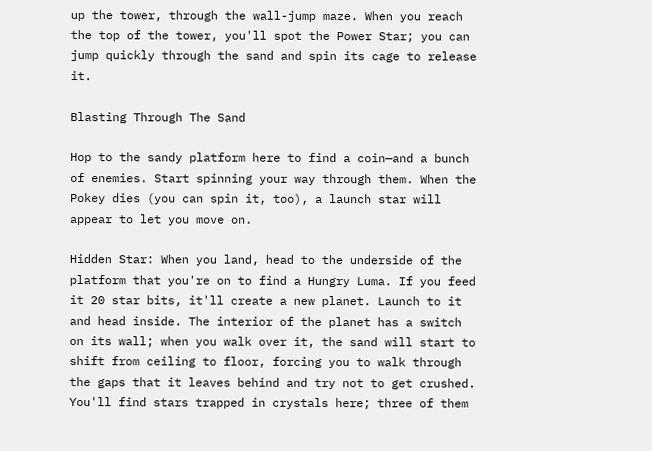up the tower, through the wall-jump maze. When you reach the top of the tower, you'll spot the Power Star; you can jump quickly through the sand and spin its cage to release it.

Blasting Through The Sand

Hop to the sandy platform here to find a coin—and a bunch of enemies. Start spinning your way through them. When the Pokey dies (you can spin it, too), a launch star will appear to let you move on.

Hidden Star: When you land, head to the underside of the platform that you're on to find a Hungry Luma. If you feed it 20 star bits, it'll create a new planet. Launch to it and head inside. The interior of the planet has a switch on its wall; when you walk over it, the sand will start to shift from ceiling to floor, forcing you to walk through the gaps that it leaves behind and try not to get crushed. You'll find stars trapped in crystals here; three of them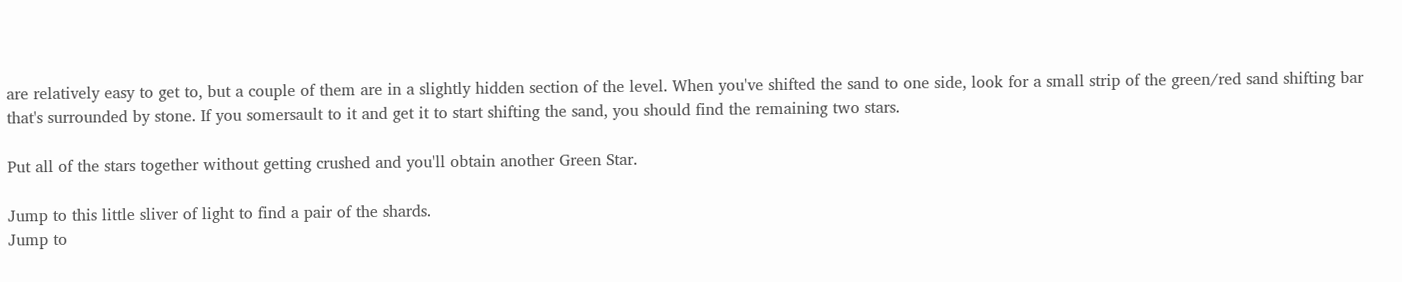are relatively easy to get to, but a couple of them are in a slightly hidden section of the level. When you've shifted the sand to one side, look for a small strip of the green/red sand shifting bar that's surrounded by stone. If you somersault to it and get it to start shifting the sand, you should find the remaining two stars.

Put all of the stars together without getting crushed and you'll obtain another Green Star.

Jump to this little sliver of light to find a pair of the shards.
Jump to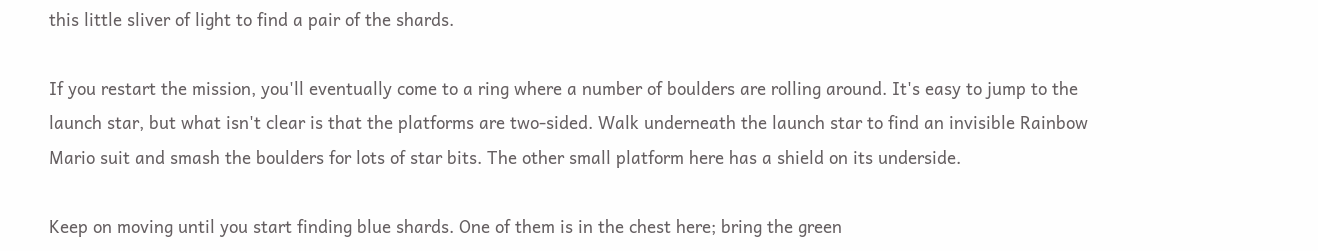this little sliver of light to find a pair of the shards.

If you restart the mission, you'll eventually come to a ring where a number of boulders are rolling around. It's easy to jump to the launch star, but what isn't clear is that the platforms are two-sided. Walk underneath the launch star to find an invisible Rainbow Mario suit and smash the boulders for lots of star bits. The other small platform here has a shield on its underside.

Keep on moving until you start finding blue shards. One of them is in the chest here; bring the green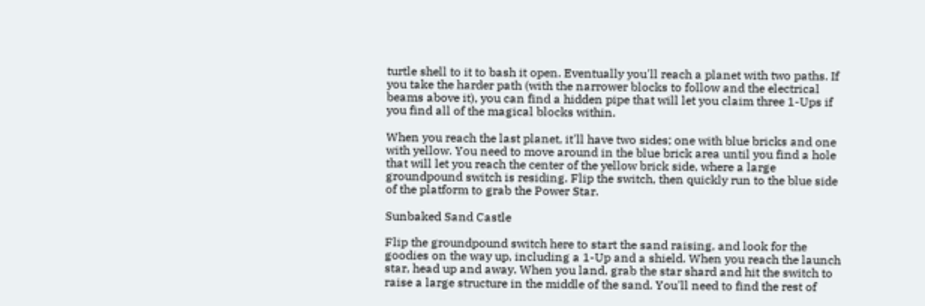turtle shell to it to bash it open. Eventually you'll reach a planet with two paths. If you take the harder path (with the narrower blocks to follow and the electrical beams above it), you can find a hidden pipe that will let you claim three 1-Ups if you find all of the magical blocks within.

When you reach the last planet, it'll have two sides; one with blue bricks and one with yellow. You need to move around in the blue brick area until you find a hole that will let you reach the center of the yellow brick side, where a large groundpound switch is residing. Flip the switch, then quickly run to the blue side of the platform to grab the Power Star.

Sunbaked Sand Castle

Flip the groundpound switch here to start the sand raising, and look for the goodies on the way up, including a 1-Up and a shield. When you reach the launch star, head up and away. When you land, grab the star shard and hit the switch to raise a large structure in the middle of the sand. You'll need to find the rest of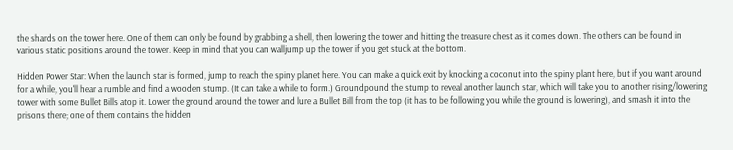the shards on the tower here. One of them can only be found by grabbing a shell, then lowering the tower and hitting the treasure chest as it comes down. The others can be found in various static positions around the tower. Keep in mind that you can walljump up the tower if you get stuck at the bottom.

Hidden Power Star: When the launch star is formed, jump to reach the spiny planet here. You can make a quick exit by knocking a coconut into the spiny plant here, but if you want around for a while, you'll hear a rumble and find a wooden stump. (It can take a while to form.) Groundpound the stump to reveal another launch star, which will take you to another rising/lowering tower with some Bullet Bills atop it. Lower the ground around the tower and lure a Bullet Bill from the top (it has to be following you while the ground is lowering), and smash it into the prisons there; one of them contains the hidden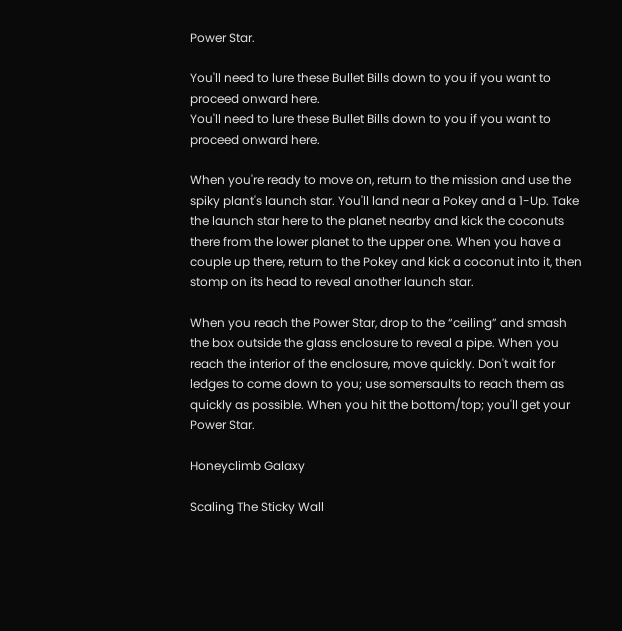Power Star.

You'll need to lure these Bullet Bills down to you if you want to proceed onward here.
You'll need to lure these Bullet Bills down to you if you want to proceed onward here.

When you're ready to move on, return to the mission and use the spiky plant's launch star. You'll land near a Pokey and a 1-Up. Take the launch star here to the planet nearby and kick the coconuts there from the lower planet to the upper one. When you have a couple up there, return to the Pokey and kick a coconut into it, then stomp on its head to reveal another launch star.

When you reach the Power Star, drop to the “ceiling” and smash the box outside the glass enclosure to reveal a pipe. When you reach the interior of the enclosure, move quickly. Don't wait for ledges to come down to you; use somersaults to reach them as quickly as possible. When you hit the bottom/top; you'll get your Power Star.

Honeyclimb Galaxy

Scaling The Sticky Wall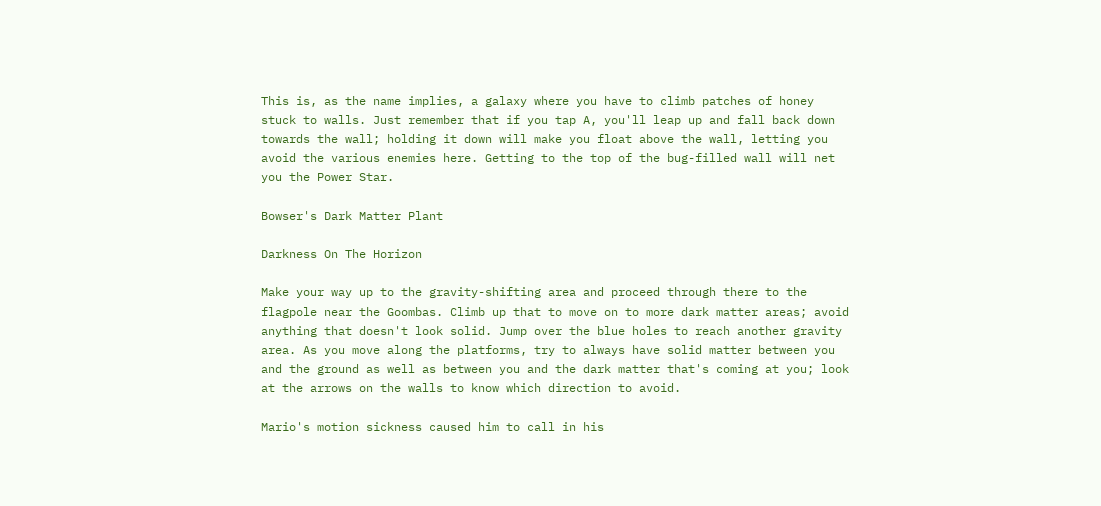This is, as the name implies, a galaxy where you have to climb patches of honey stuck to walls. Just remember that if you tap A, you'll leap up and fall back down towards the wall; holding it down will make you float above the wall, letting you avoid the various enemies here. Getting to the top of the bug-filled wall will net you the Power Star.

Bowser's Dark Matter Plant

Darkness On The Horizon

Make your way up to the gravity-shifting area and proceed through there to the flagpole near the Goombas. Climb up that to move on to more dark matter areas; avoid anything that doesn't look solid. Jump over the blue holes to reach another gravity area. As you move along the platforms, try to always have solid matter between you and the ground as well as between you and the dark matter that's coming at you; look at the arrows on the walls to know which direction to avoid.

Mario's motion sickness caused him to call in his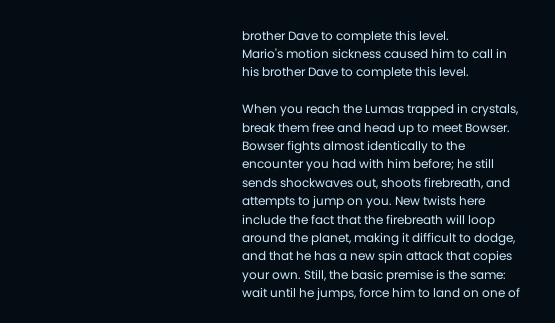brother Dave to complete this level.
Mario's motion sickness caused him to call in his brother Dave to complete this level.

When you reach the Lumas trapped in crystals, break them free and head up to meet Bowser. Bowser fights almost identically to the encounter you had with him before; he still sends shockwaves out, shoots firebreath, and attempts to jump on you. New twists here include the fact that the firebreath will loop around the planet, making it difficult to dodge, and that he has a new spin attack that copies your own. Still, the basic premise is the same: wait until he jumps, force him to land on one of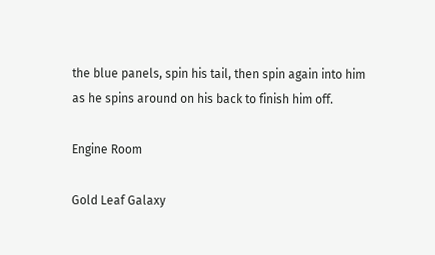the blue panels, spin his tail, then spin again into him as he spins around on his back to finish him off.

Engine Room

Gold Leaf Galaxy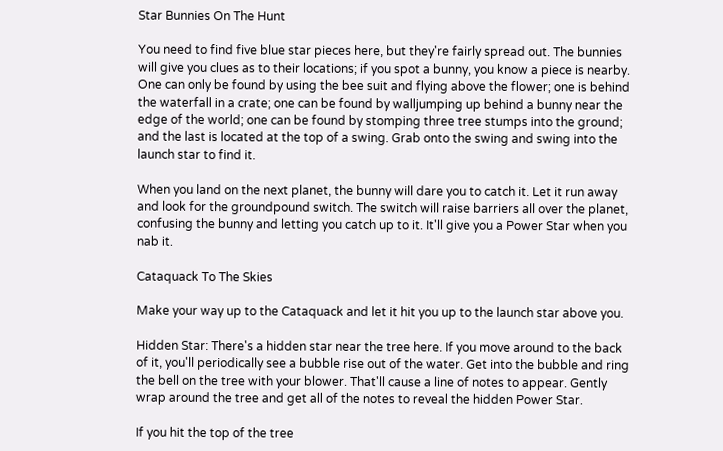Star Bunnies On The Hunt

You need to find five blue star pieces here, but they're fairly spread out. The bunnies will give you clues as to their locations; if you spot a bunny, you know a piece is nearby. One can only be found by using the bee suit and flying above the flower; one is behind the waterfall in a crate; one can be found by walljumping up behind a bunny near the edge of the world; one can be found by stomping three tree stumps into the ground; and the last is located at the top of a swing. Grab onto the swing and swing into the launch star to find it.

When you land on the next planet, the bunny will dare you to catch it. Let it run away and look for the groundpound switch. The switch will raise barriers all over the planet, confusing the bunny and letting you catch up to it. It'll give you a Power Star when you nab it.

Cataquack To The Skies

Make your way up to the Cataquack and let it hit you up to the launch star above you.

Hidden Star: There's a hidden star near the tree here. If you move around to the back of it, you'll periodically see a bubble rise out of the water. Get into the bubble and ring the bell on the tree with your blower. That'll cause a line of notes to appear. Gently wrap around the tree and get all of the notes to reveal the hidden Power Star.

If you hit the top of the tree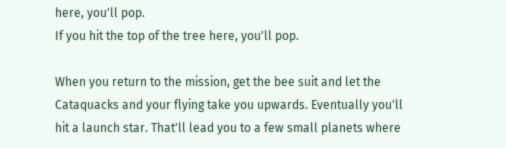here, you'll pop.
If you hit the top of the tree here, you'll pop.

When you return to the mission, get the bee suit and let the Cataquacks and your flying take you upwards. Eventually you'll hit a launch star. That'll lead you to a few small planets where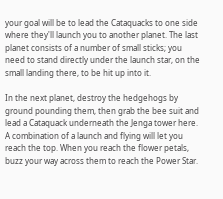your goal will be to lead the Cataquacks to one side where they'll launch you to another planet. The last planet consists of a number of small sticks; you need to stand directly under the launch star, on the small landing there, to be hit up into it.

In the next planet, destroy the hedgehogs by ground pounding them, then grab the bee suit and lead a Cataquack underneath the Jenga tower here. A combination of a launch and flying will let you reach the top. When you reach the flower petals, buzz your way across them to reach the Power Star.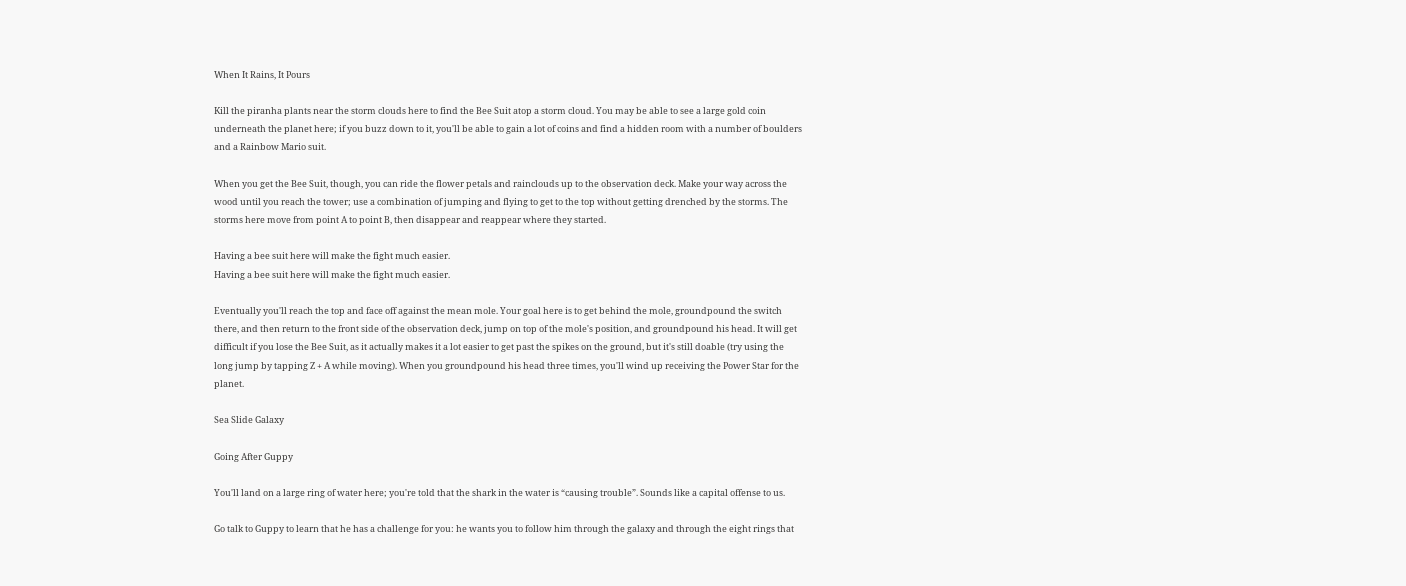When It Rains, It Pours

Kill the piranha plants near the storm clouds here to find the Bee Suit atop a storm cloud. You may be able to see a large gold coin underneath the planet here; if you buzz down to it, you'll be able to gain a lot of coins and find a hidden room with a number of boulders and a Rainbow Mario suit.

When you get the Bee Suit, though, you can ride the flower petals and rainclouds up to the observation deck. Make your way across the wood until you reach the tower; use a combination of jumping and flying to get to the top without getting drenched by the storms. The storms here move from point A to point B, then disappear and reappear where they started.

Having a bee suit here will make the fight much easier.
Having a bee suit here will make the fight much easier.

Eventually you'll reach the top and face off against the mean mole. Your goal here is to get behind the mole, groundpound the switch there, and then return to the front side of the observation deck, jump on top of the mole's position, and groundpound his head. It will get difficult if you lose the Bee Suit, as it actually makes it a lot easier to get past the spikes on the ground, but it's still doable (try using the long jump by tapping Z + A while moving). When you groundpound his head three times, you'll wind up receiving the Power Star for the planet.

Sea Slide Galaxy

Going After Guppy

You'll land on a large ring of water here; you're told that the shark in the water is “causing trouble”. Sounds like a capital offense to us.

Go talk to Guppy to learn that he has a challenge for you: he wants you to follow him through the galaxy and through the eight rings that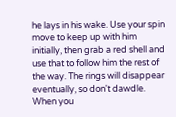he lays in his wake. Use your spin move to keep up with him initially, then grab a red shell and use that to follow him the rest of the way. The rings will disappear eventually, so don't dawdle. When you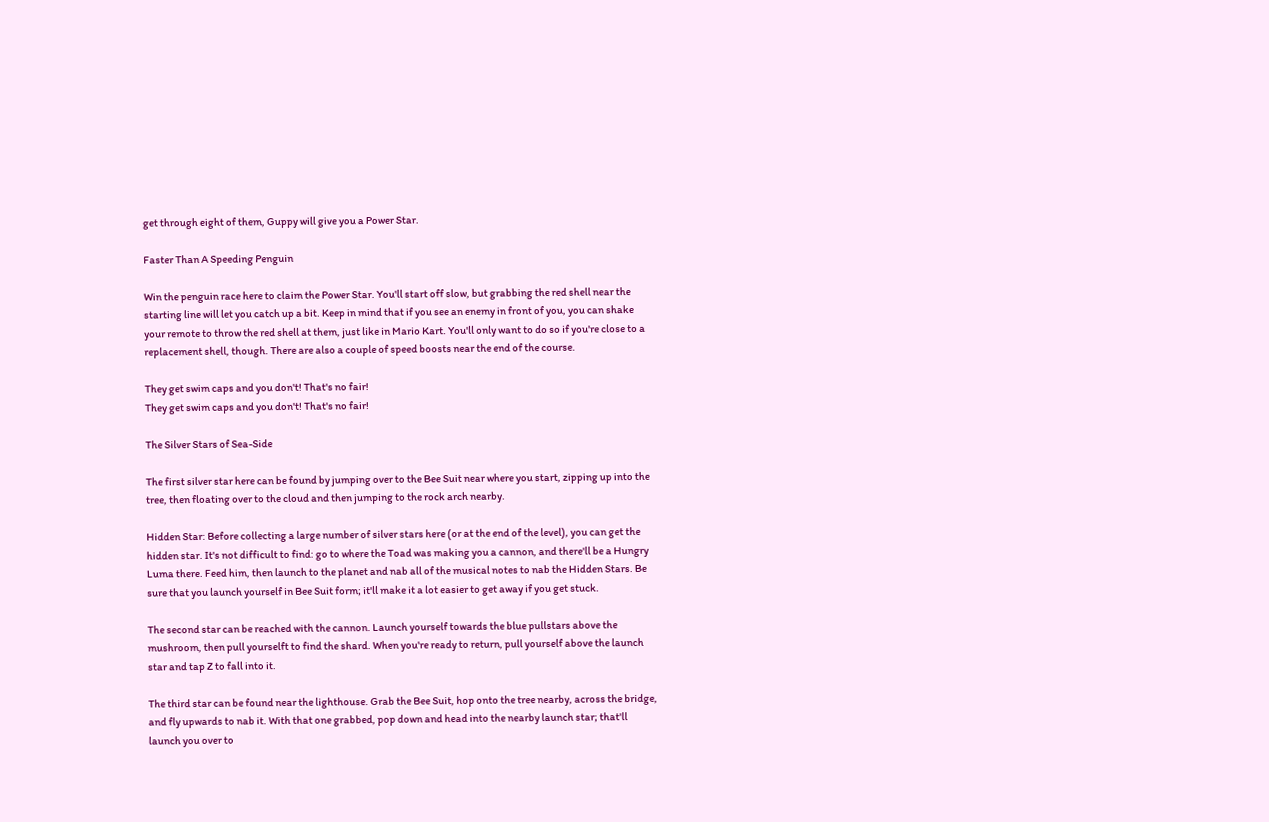get through eight of them, Guppy will give you a Power Star.

Faster Than A Speeding Penguin

Win the penguin race here to claim the Power Star. You'll start off slow, but grabbing the red shell near the starting line will let you catch up a bit. Keep in mind that if you see an enemy in front of you, you can shake your remote to throw the red shell at them, just like in Mario Kart. You'll only want to do so if you're close to a replacement shell, though. There are also a couple of speed boosts near the end of the course.

They get swim caps and you don't! That's no fair!
They get swim caps and you don't! That's no fair!

The Silver Stars of Sea-Side

The first silver star here can be found by jumping over to the Bee Suit near where you start, zipping up into the tree, then floating over to the cloud and then jumping to the rock arch nearby.

Hidden Star: Before collecting a large number of silver stars here (or at the end of the level), you can get the hidden star. It's not difficult to find: go to where the Toad was making you a cannon, and there'll be a Hungry Luma there. Feed him, then launch to the planet and nab all of the musical notes to nab the Hidden Stars. Be sure that you launch yourself in Bee Suit form; it'll make it a lot easier to get away if you get stuck.

The second star can be reached with the cannon. Launch yourself towards the blue pullstars above the mushroom, then pull yourselft to find the shard. When you're ready to return, pull yourself above the launch star and tap Z to fall into it.

The third star can be found near the lighthouse. Grab the Bee Suit, hop onto the tree nearby, across the bridge, and fly upwards to nab it. With that one grabbed, pop down and head into the nearby launch star; that'll launch you over to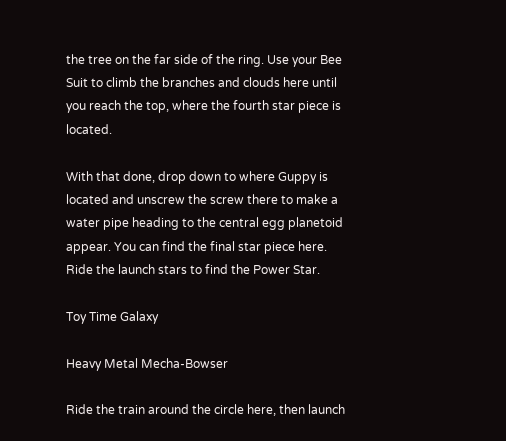the tree on the far side of the ring. Use your Bee Suit to climb the branches and clouds here until you reach the top, where the fourth star piece is located.

With that done, drop down to where Guppy is located and unscrew the screw there to make a water pipe heading to the central egg planetoid appear. You can find the final star piece here. Ride the launch stars to find the Power Star.

Toy Time Galaxy

Heavy Metal Mecha-Bowser

Ride the train around the circle here, then launch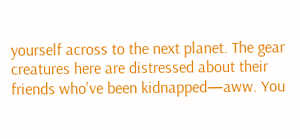yourself across to the next planet. The gear creatures here are distressed about their friends who've been kidnapped—aww. You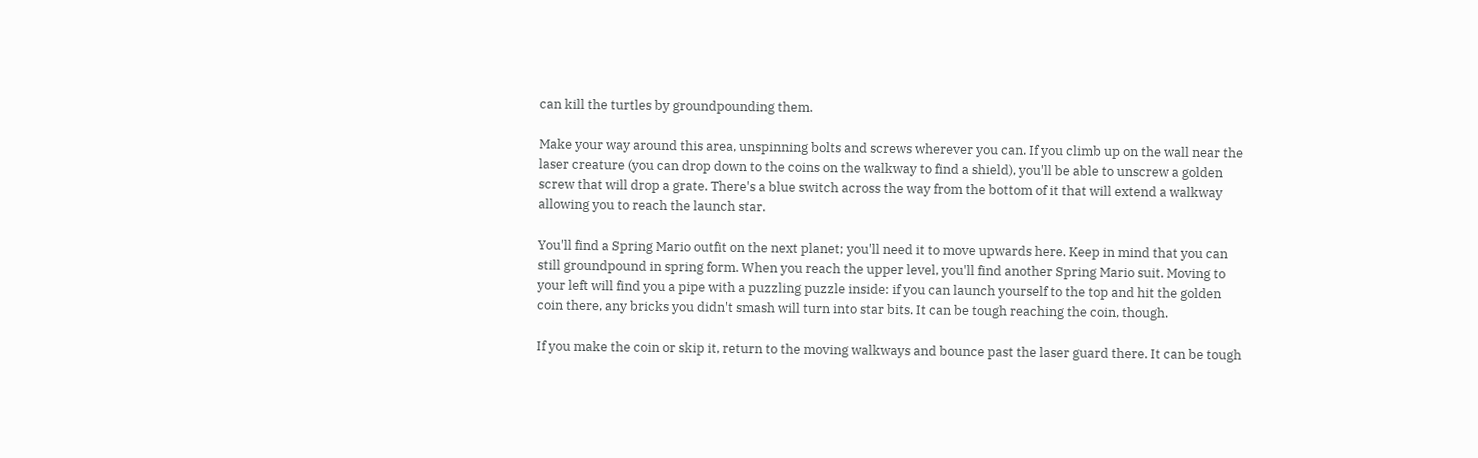can kill the turtles by groundpounding them.

Make your way around this area, unspinning bolts and screws wherever you can. If you climb up on the wall near the laser creature (you can drop down to the coins on the walkway to find a shield), you'll be able to unscrew a golden screw that will drop a grate. There's a blue switch across the way from the bottom of it that will extend a walkway allowing you to reach the launch star.

You'll find a Spring Mario outfit on the next planet; you'll need it to move upwards here. Keep in mind that you can still groundpound in spring form. When you reach the upper level, you'll find another Spring Mario suit. Moving to your left will find you a pipe with a puzzling puzzle inside: if you can launch yourself to the top and hit the golden coin there, any bricks you didn't smash will turn into star bits. It can be tough reaching the coin, though.

If you make the coin or skip it, return to the moving walkways and bounce past the laser guard there. It can be tough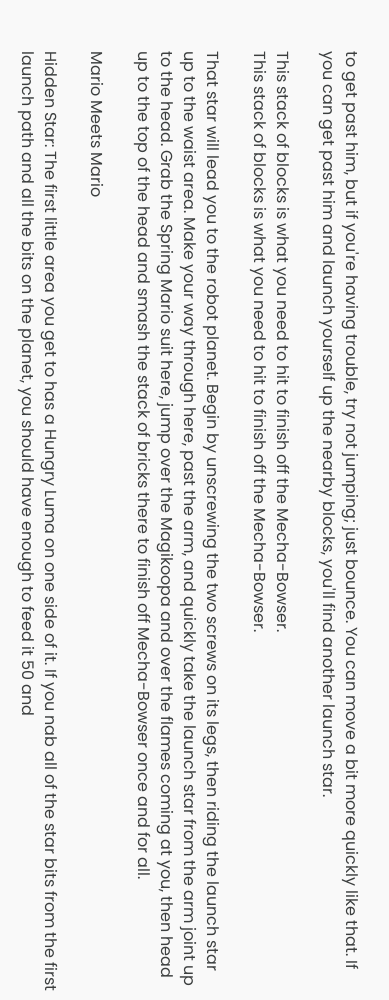to get past him, but if you're having trouble, try not jumping; just bounce. You can move a bit more quickly like that. If you can get past him and launch yourself up the nearby blocks, you'll find another launch star.

This stack of blocks is what you need to hit to finish off the Mecha-Bowser.
This stack of blocks is what you need to hit to finish off the Mecha-Bowser.

That star will lead you to the robot planet. Begin by unscrewing the two screws on its legs, then riding the launch star up to the waist area. Make your way through here, past the arm, and quickly take the launch star from the arm joint up to the head. Grab the Spring Mario suit here, jump over the Magikoopa and over the flames coming at you, then head up to the top of the head and smash the stack of bricks there to finish off Mecha-Bowser once and for all.

Mario Meets Mario

Hidden Star: The first little area you get to has a Hungry Luma on one side of it. If you nab all of the star bits from the first launch path and all the bits on the planet, you should have enough to feed it 50 and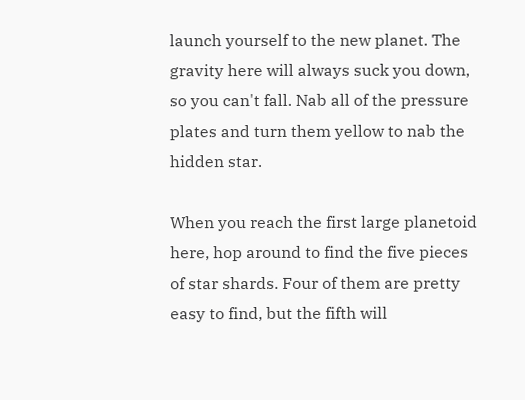launch yourself to the new planet. The gravity here will always suck you down, so you can't fall. Nab all of the pressure plates and turn them yellow to nab the hidden star.

When you reach the first large planetoid here, hop around to find the five pieces of star shards. Four of them are pretty easy to find, but the fifth will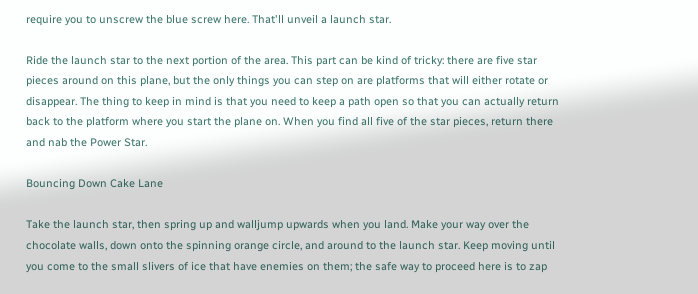require you to unscrew the blue screw here. That'll unveil a launch star.

Ride the launch star to the next portion of the area. This part can be kind of tricky: there are five star pieces around on this plane, but the only things you can step on are platforms that will either rotate or disappear. The thing to keep in mind is that you need to keep a path open so that you can actually return back to the platform where you start the plane on. When you find all five of the star pieces, return there and nab the Power Star.

Bouncing Down Cake Lane

Take the launch star, then spring up and walljump upwards when you land. Make your way over the chocolate walls, down onto the spinning orange circle, and around to the launch star. Keep moving until you come to the small slivers of ice that have enemies on them; the safe way to proceed here is to zap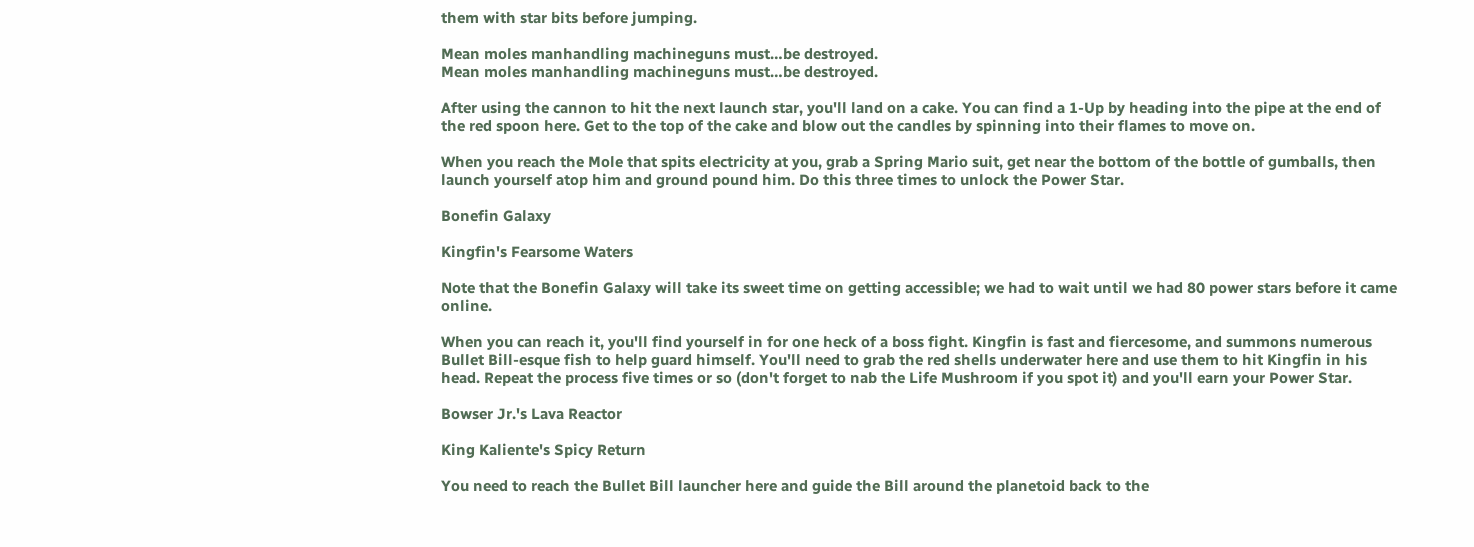them with star bits before jumping.

Mean moles manhandling machineguns must…be destroyed.
Mean moles manhandling machineguns must…be destroyed.

After using the cannon to hit the next launch star, you'll land on a cake. You can find a 1-Up by heading into the pipe at the end of the red spoon here. Get to the top of the cake and blow out the candles by spinning into their flames to move on.

When you reach the Mole that spits electricity at you, grab a Spring Mario suit, get near the bottom of the bottle of gumballs, then launch yourself atop him and ground pound him. Do this three times to unlock the Power Star.

Bonefin Galaxy

Kingfin's Fearsome Waters

Note that the Bonefin Galaxy will take its sweet time on getting accessible; we had to wait until we had 80 power stars before it came online.

When you can reach it, you'll find yourself in for one heck of a boss fight. Kingfin is fast and fiercesome, and summons numerous Bullet Bill-esque fish to help guard himself. You'll need to grab the red shells underwater here and use them to hit Kingfin in his head. Repeat the process five times or so (don't forget to nab the Life Mushroom if you spot it) and you'll earn your Power Star.

Bowser Jr.'s Lava Reactor

King Kaliente's Spicy Return

You need to reach the Bullet Bill launcher here and guide the Bill around the planetoid back to the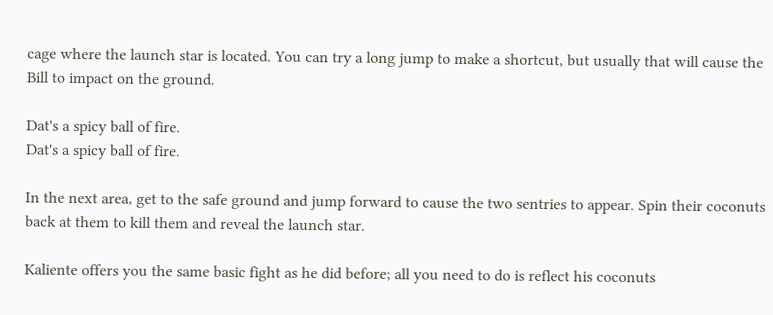cage where the launch star is located. You can try a long jump to make a shortcut, but usually that will cause the Bill to impact on the ground.

Dat's a spicy ball of fire.
Dat's a spicy ball of fire.

In the next area, get to the safe ground and jump forward to cause the two sentries to appear. Spin their coconuts back at them to kill them and reveal the launch star.

Kaliente offers you the same basic fight as he did before; all you need to do is reflect his coconuts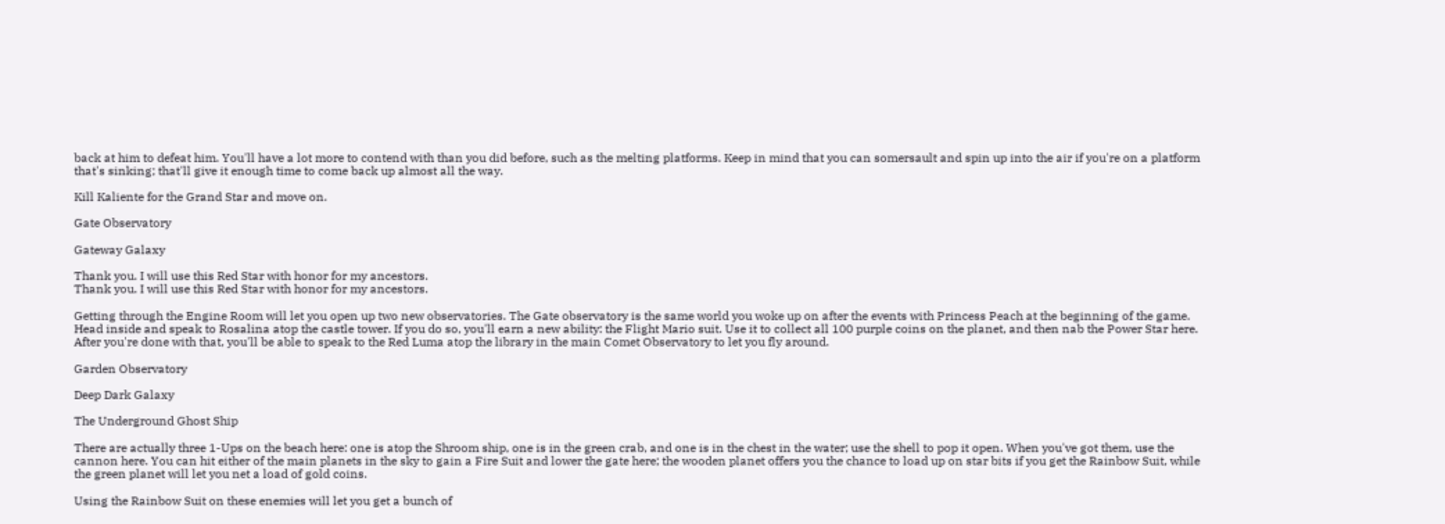back at him to defeat him. You'll have a lot more to contend with than you did before, such as the melting platforms. Keep in mind that you can somersault and spin up into the air if you're on a platform that's sinking; that'll give it enough time to come back up almost all the way.

Kill Kaliente for the Grand Star and move on.

Gate Observatory

Gateway Galaxy

Thank you. I will use this Red Star with honor for my ancestors.
Thank you. I will use this Red Star with honor for my ancestors.

Getting through the Engine Room will let you open up two new observatories. The Gate observatory is the same world you woke up on after the events with Princess Peach at the beginning of the game. Head inside and speak to Rosalina atop the castle tower. If you do so, you'll earn a new ability: the Flight Mario suit. Use it to collect all 100 purple coins on the planet, and then nab the Power Star here. After you're done with that, you'll be able to speak to the Red Luma atop the library in the main Comet Observatory to let you fly around.

Garden Observatory

Deep Dark Galaxy

The Underground Ghost Ship

There are actually three 1-Ups on the beach here: one is atop the Shroom ship, one is in the green crab, and one is in the chest in the water; use the shell to pop it open. When you've got them, use the cannon here. You can hit either of the main planets in the sky to gain a Fire Suit and lower the gate here; the wooden planet offers you the chance to load up on star bits if you get the Rainbow Suit, while the green planet will let you net a load of gold coins.

Using the Rainbow Suit on these enemies will let you get a bunch of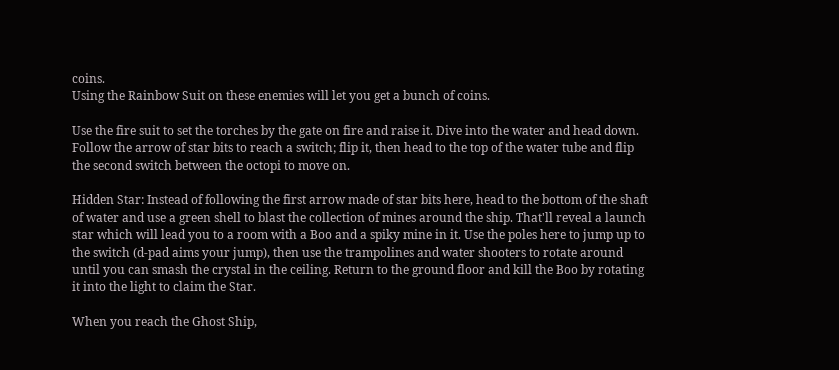coins.
Using the Rainbow Suit on these enemies will let you get a bunch of coins.

Use the fire suit to set the torches by the gate on fire and raise it. Dive into the water and head down. Follow the arrow of star bits to reach a switch; flip it, then head to the top of the water tube and flip the second switch between the octopi to move on.

Hidden Star: Instead of following the first arrow made of star bits here, head to the bottom of the shaft of water and use a green shell to blast the collection of mines around the ship. That'll reveal a launch star which will lead you to a room with a Boo and a spiky mine in it. Use the poles here to jump up to the switch (d-pad aims your jump), then use the trampolines and water shooters to rotate around until you can smash the crystal in the ceiling. Return to the ground floor and kill the Boo by rotating it into the light to claim the Star.

When you reach the Ghost Ship,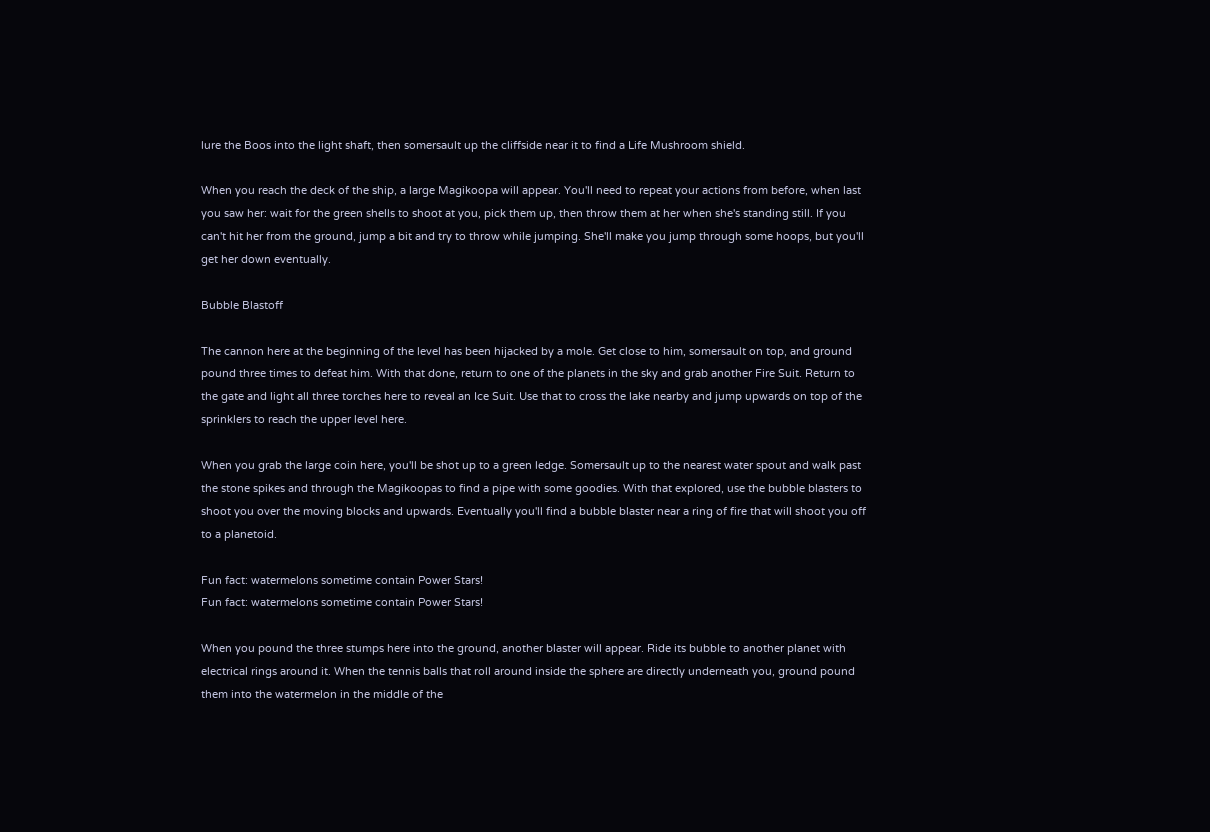lure the Boos into the light shaft, then somersault up the cliffside near it to find a Life Mushroom shield.

When you reach the deck of the ship, a large Magikoopa will appear. You'll need to repeat your actions from before, when last you saw her: wait for the green shells to shoot at you, pick them up, then throw them at her when she's standing still. If you can't hit her from the ground, jump a bit and try to throw while jumping. She'll make you jump through some hoops, but you'll get her down eventually.

Bubble Blastoff

The cannon here at the beginning of the level has been hijacked by a mole. Get close to him, somersault on top, and ground pound three times to defeat him. With that done, return to one of the planets in the sky and grab another Fire Suit. Return to the gate and light all three torches here to reveal an Ice Suit. Use that to cross the lake nearby and jump upwards on top of the sprinklers to reach the upper level here.

When you grab the large coin here, you'll be shot up to a green ledge. Somersault up to the nearest water spout and walk past the stone spikes and through the Magikoopas to find a pipe with some goodies. With that explored, use the bubble blasters to shoot you over the moving blocks and upwards. Eventually you'll find a bubble blaster near a ring of fire that will shoot you off to a planetoid.

Fun fact: watermelons sometime contain Power Stars!
Fun fact: watermelons sometime contain Power Stars!

When you pound the three stumps here into the ground, another blaster will appear. Ride its bubble to another planet with electrical rings around it. When the tennis balls that roll around inside the sphere are directly underneath you, ground pound them into the watermelon in the middle of the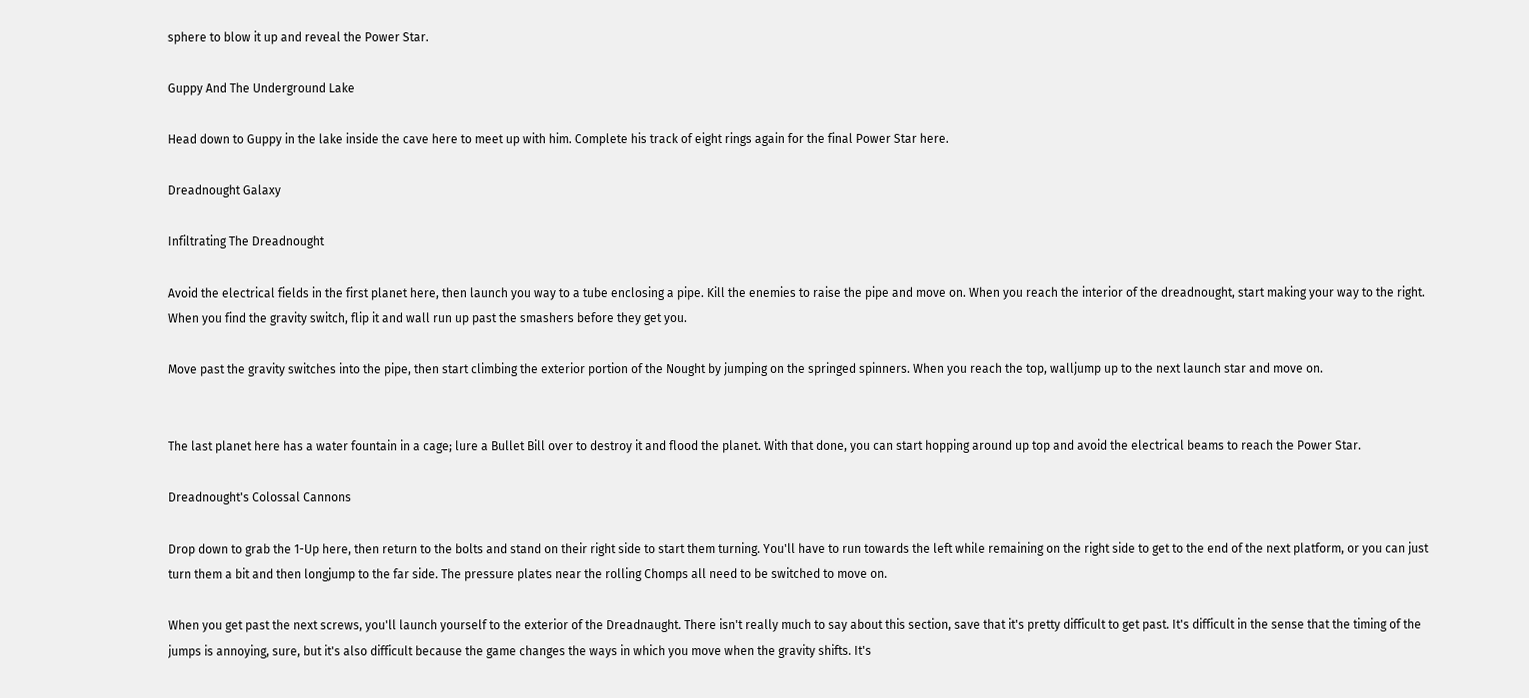sphere to blow it up and reveal the Power Star.

Guppy And The Underground Lake

Head down to Guppy in the lake inside the cave here to meet up with him. Complete his track of eight rings again for the final Power Star here.

Dreadnought Galaxy

Infiltrating The Dreadnought

Avoid the electrical fields in the first planet here, then launch you way to a tube enclosing a pipe. Kill the enemies to raise the pipe and move on. When you reach the interior of the dreadnought, start making your way to the right. When you find the gravity switch, flip it and wall run up past the smashers before they get you.

Move past the gravity switches into the pipe, then start climbing the exterior portion of the Nought by jumping on the springed spinners. When you reach the top, walljump up to the next launch star and move on.


The last planet here has a water fountain in a cage; lure a Bullet Bill over to destroy it and flood the planet. With that done, you can start hopping around up top and avoid the electrical beams to reach the Power Star.

Dreadnought's Colossal Cannons

Drop down to grab the 1-Up here, then return to the bolts and stand on their right side to start them turning. You'll have to run towards the left while remaining on the right side to get to the end of the next platform, or you can just turn them a bit and then longjump to the far side. The pressure plates near the rolling Chomps all need to be switched to move on.

When you get past the next screws, you'll launch yourself to the exterior of the Dreadnaught. There isn't really much to say about this section, save that it's pretty difficult to get past. It's difficult in the sense that the timing of the jumps is annoying, sure, but it's also difficult because the game changes the ways in which you move when the gravity shifts. It's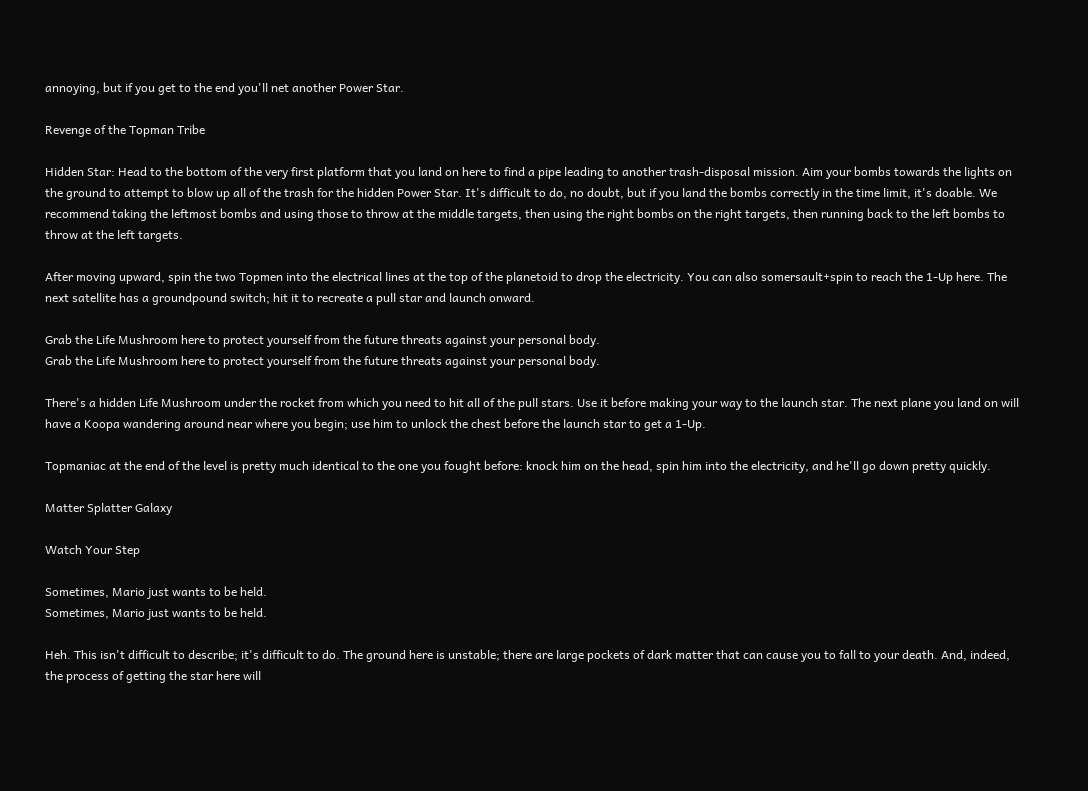annoying, but if you get to the end you'll net another Power Star.

Revenge of the Topman Tribe

Hidden Star: Head to the bottom of the very first platform that you land on here to find a pipe leading to another trash-disposal mission. Aim your bombs towards the lights on the ground to attempt to blow up all of the trash for the hidden Power Star. It's difficult to do, no doubt, but if you land the bombs correctly in the time limit, it's doable. We recommend taking the leftmost bombs and using those to throw at the middle targets, then using the right bombs on the right targets, then running back to the left bombs to throw at the left targets.

After moving upward, spin the two Topmen into the electrical lines at the top of the planetoid to drop the electricity. You can also somersault+spin to reach the 1-Up here. The next satellite has a groundpound switch; hit it to recreate a pull star and launch onward.

Grab the Life Mushroom here to protect yourself from the future threats against your personal body.
Grab the Life Mushroom here to protect yourself from the future threats against your personal body.

There's a hidden Life Mushroom under the rocket from which you need to hit all of the pull stars. Use it before making your way to the launch star. The next plane you land on will have a Koopa wandering around near where you begin; use him to unlock the chest before the launch star to get a 1-Up.

Topmaniac at the end of the level is pretty much identical to the one you fought before: knock him on the head, spin him into the electricity, and he'll go down pretty quickly.

Matter Splatter Galaxy

Watch Your Step

Sometimes, Mario just wants to be held.
Sometimes, Mario just wants to be held.

Heh. This isn't difficult to describe; it's difficult to do. The ground here is unstable; there are large pockets of dark matter that can cause you to fall to your death. And, indeed, the process of getting the star here will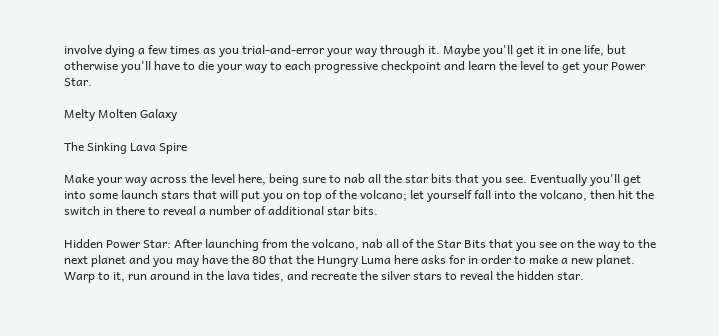involve dying a few times as you trial-and-error your way through it. Maybe you'll get it in one life, but otherwise you'll have to die your way to each progressive checkpoint and learn the level to get your Power Star.

Melty Molten Galaxy

The Sinking Lava Spire

Make your way across the level here, being sure to nab all the star bits that you see. Eventually you'll get into some launch stars that will put you on top of the volcano; let yourself fall into the volcano, then hit the switch in there to reveal a number of additional star bits.

Hidden Power Star: After launching from the volcano, nab all of the Star Bits that you see on the way to the next planet and you may have the 80 that the Hungry Luma here asks for in order to make a new planet. Warp to it, run around in the lava tides, and recreate the silver stars to reveal the hidden star.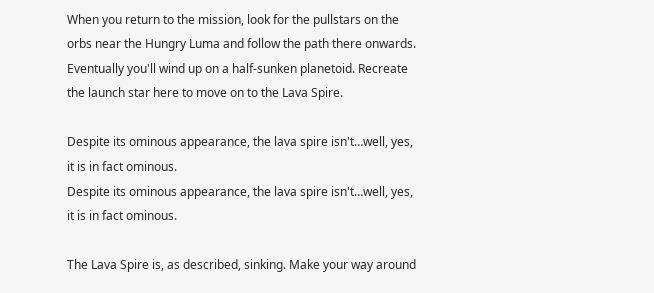When you return to the mission, look for the pullstars on the orbs near the Hungry Luma and follow the path there onwards. Eventually you'll wind up on a half-sunken planetoid. Recreate the launch star here to move on to the Lava Spire.

Despite its ominous appearance, the lava spire isn't…well, yes, it is in fact ominous.
Despite its ominous appearance, the lava spire isn't…well, yes, it is in fact ominous.

The Lava Spire is, as described, sinking. Make your way around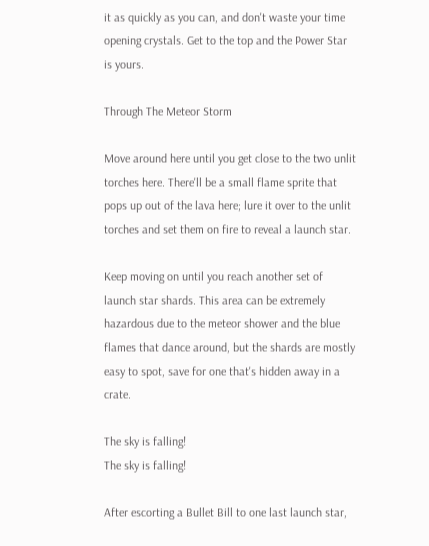it as quickly as you can, and don't waste your time opening crystals. Get to the top and the Power Star is yours.

Through The Meteor Storm

Move around here until you get close to the two unlit torches here. There'll be a small flame sprite that pops up out of the lava here; lure it over to the unlit torches and set them on fire to reveal a launch star.

Keep moving on until you reach another set of launch star shards. This area can be extremely hazardous due to the meteor shower and the blue flames that dance around, but the shards are mostly easy to spot, save for one that's hidden away in a crate.

The sky is falling!
The sky is falling!

After escorting a Bullet Bill to one last launch star,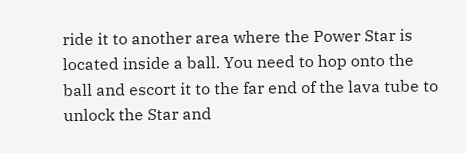ride it to another area where the Power Star is located inside a ball. You need to hop onto the ball and escort it to the far end of the lava tube to unlock the Star and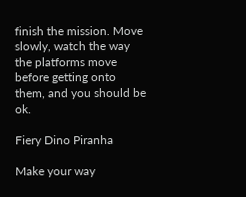finish the mission. Move slowly, watch the way the platforms move before getting onto them, and you should be ok.

Fiery Dino Piranha

Make your way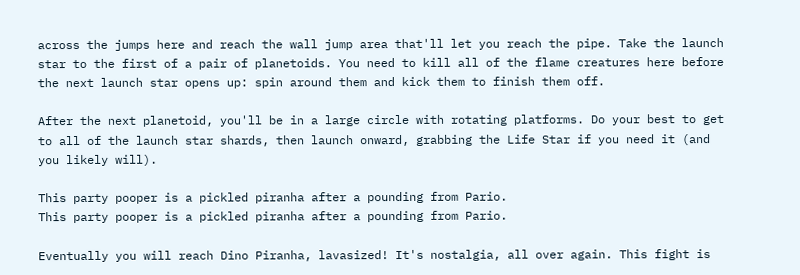across the jumps here and reach the wall jump area that'll let you reach the pipe. Take the launch star to the first of a pair of planetoids. You need to kill all of the flame creatures here before the next launch star opens up: spin around them and kick them to finish them off.

After the next planetoid, you'll be in a large circle with rotating platforms. Do your best to get to all of the launch star shards, then launch onward, grabbing the Life Star if you need it (and you likely will).

This party pooper is a pickled piranha after a pounding from Pario.
This party pooper is a pickled piranha after a pounding from Pario.

Eventually you will reach Dino Piranha, lavasized! It's nostalgia, all over again. This fight is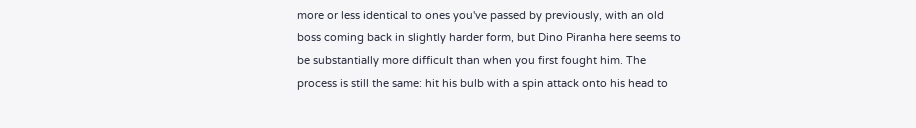more or less identical to ones you've passed by previously, with an old boss coming back in slightly harder form, but Dino Piranha here seems to be substantially more difficult than when you first fought him. The process is still the same: hit his bulb with a spin attack onto his head to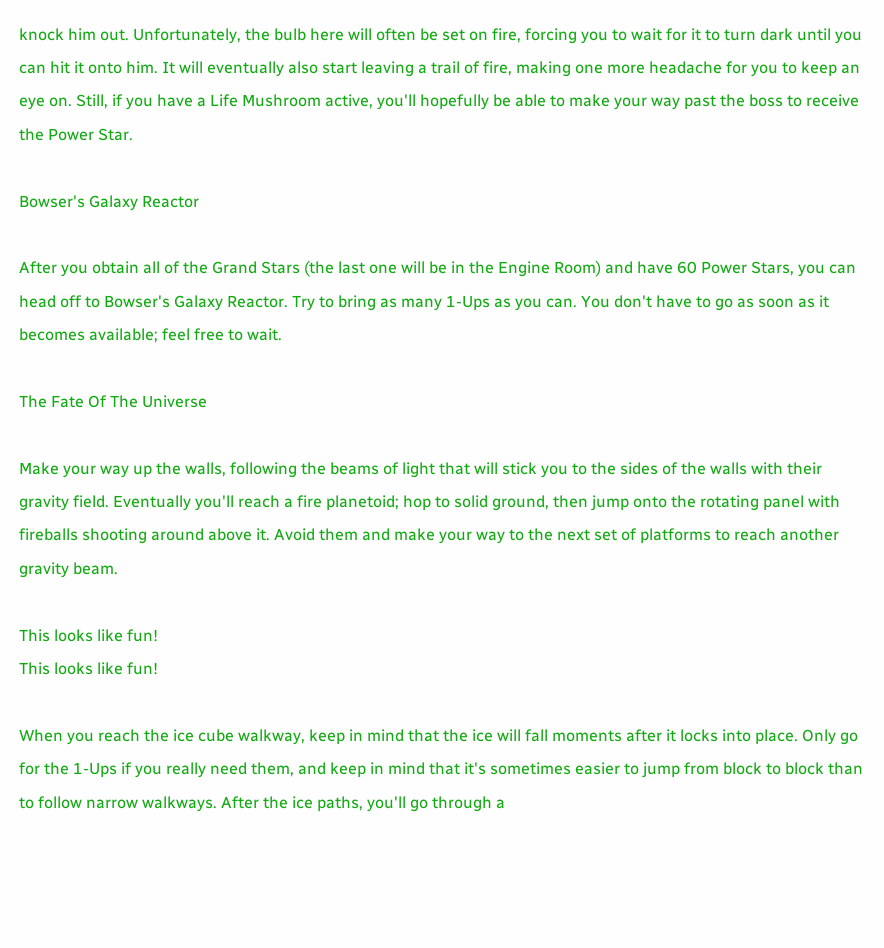knock him out. Unfortunately, the bulb here will often be set on fire, forcing you to wait for it to turn dark until you can hit it onto him. It will eventually also start leaving a trail of fire, making one more headache for you to keep an eye on. Still, if you have a Life Mushroom active, you'll hopefully be able to make your way past the boss to receive the Power Star.

Bowser's Galaxy Reactor

After you obtain all of the Grand Stars (the last one will be in the Engine Room) and have 60 Power Stars, you can head off to Bowser's Galaxy Reactor. Try to bring as many 1-Ups as you can. You don't have to go as soon as it becomes available; feel free to wait.

The Fate Of The Universe

Make your way up the walls, following the beams of light that will stick you to the sides of the walls with their gravity field. Eventually you'll reach a fire planetoid; hop to solid ground, then jump onto the rotating panel with fireballs shooting around above it. Avoid them and make your way to the next set of platforms to reach another gravity beam.

This looks like fun!
This looks like fun!

When you reach the ice cube walkway, keep in mind that the ice will fall moments after it locks into place. Only go for the 1-Ups if you really need them, and keep in mind that it's sometimes easier to jump from block to block than to follow narrow walkways. After the ice paths, you'll go through a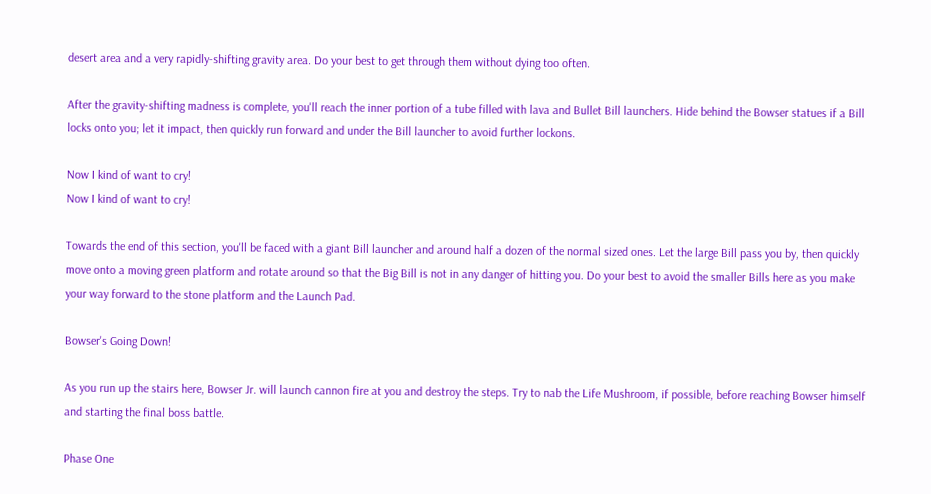desert area and a very rapidly-shifting gravity area. Do your best to get through them without dying too often.

After the gravity-shifting madness is complete, you'll reach the inner portion of a tube filled with lava and Bullet Bill launchers. Hide behind the Bowser statues if a Bill locks onto you; let it impact, then quickly run forward and under the Bill launcher to avoid further lockons.

Now I kind of want to cry!
Now I kind of want to cry!

Towards the end of this section, you'll be faced with a giant Bill launcher and around half a dozen of the normal sized ones. Let the large Bill pass you by, then quickly move onto a moving green platform and rotate around so that the Big Bill is not in any danger of hitting you. Do your best to avoid the smaller Bills here as you make your way forward to the stone platform and the Launch Pad.

Bowser's Going Down!

As you run up the stairs here, Bowser Jr. will launch cannon fire at you and destroy the steps. Try to nab the Life Mushroom, if possible, before reaching Bowser himself and starting the final boss battle.

Phase One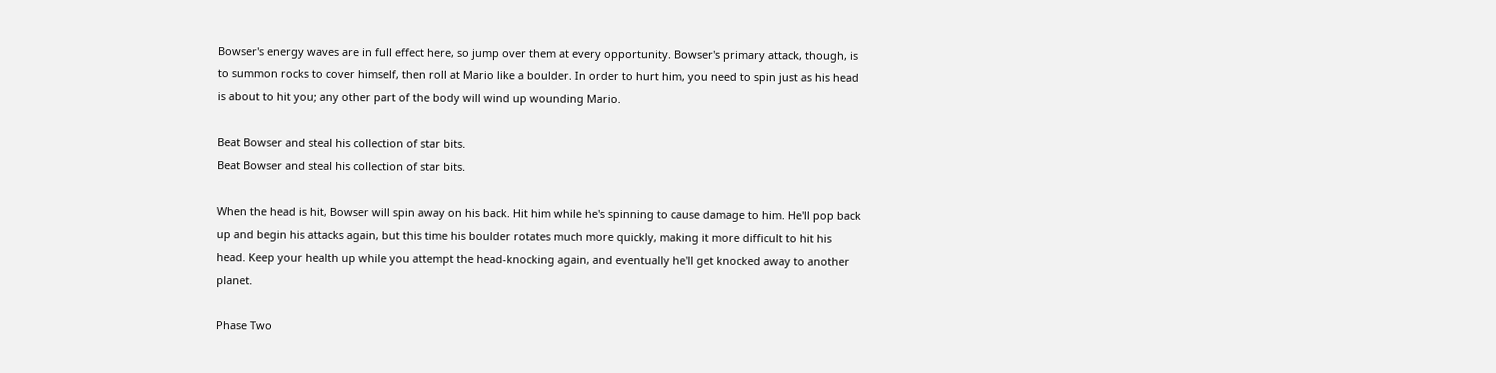Bowser's energy waves are in full effect here, so jump over them at every opportunity. Bowser's primary attack, though, is to summon rocks to cover himself, then roll at Mario like a boulder. In order to hurt him, you need to spin just as his head is about to hit you; any other part of the body will wind up wounding Mario.

Beat Bowser and steal his collection of star bits.
Beat Bowser and steal his collection of star bits.

When the head is hit, Bowser will spin away on his back. Hit him while he's spinning to cause damage to him. He'll pop back up and begin his attacks again, but this time his boulder rotates much more quickly, making it more difficult to hit his head. Keep your health up while you attempt the head-knocking again, and eventually he'll get knocked away to another planet.

Phase Two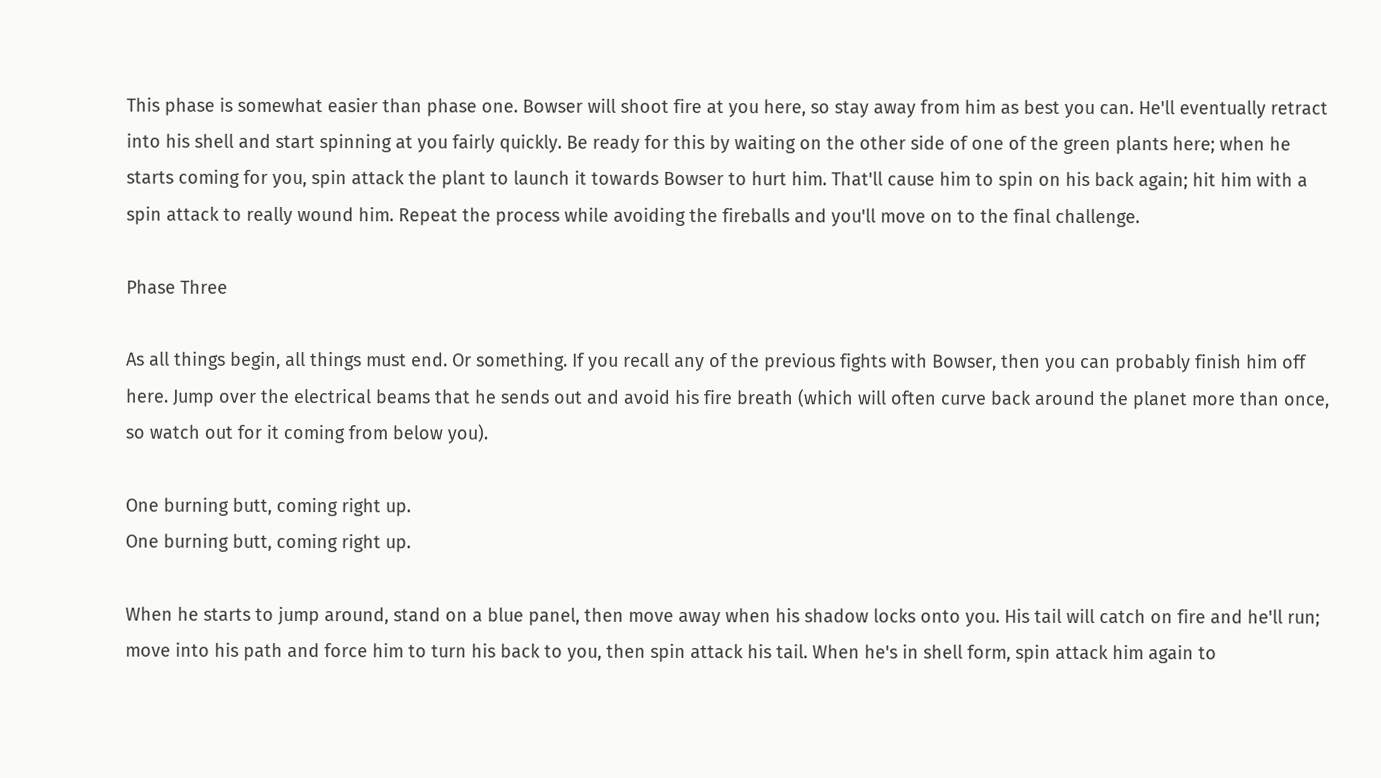This phase is somewhat easier than phase one. Bowser will shoot fire at you here, so stay away from him as best you can. He'll eventually retract into his shell and start spinning at you fairly quickly. Be ready for this by waiting on the other side of one of the green plants here; when he starts coming for you, spin attack the plant to launch it towards Bowser to hurt him. That'll cause him to spin on his back again; hit him with a spin attack to really wound him. Repeat the process while avoiding the fireballs and you'll move on to the final challenge.

Phase Three

As all things begin, all things must end. Or something. If you recall any of the previous fights with Bowser, then you can probably finish him off here. Jump over the electrical beams that he sends out and avoid his fire breath (which will often curve back around the planet more than once, so watch out for it coming from below you).

One burning butt, coming right up.
One burning butt, coming right up.

When he starts to jump around, stand on a blue panel, then move away when his shadow locks onto you. His tail will catch on fire and he'll run; move into his path and force him to turn his back to you, then spin attack his tail. When he's in shell form, spin attack him again to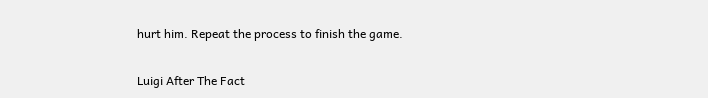hurt him. Repeat the process to finish the game.

Luigi After The Fact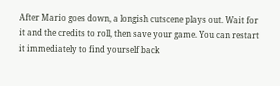After Mario goes down, a longish cutscene plays out. Wait for it and the credits to roll, then save your game. You can restart it immediately to find yourself back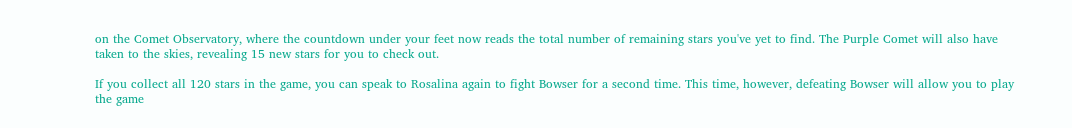on the Comet Observatory, where the countdown under your feet now reads the total number of remaining stars you've yet to find. The Purple Comet will also have taken to the skies, revealing 15 new stars for you to check out.

If you collect all 120 stars in the game, you can speak to Rosalina again to fight Bowser for a second time. This time, however, defeating Bowser will allow you to play the game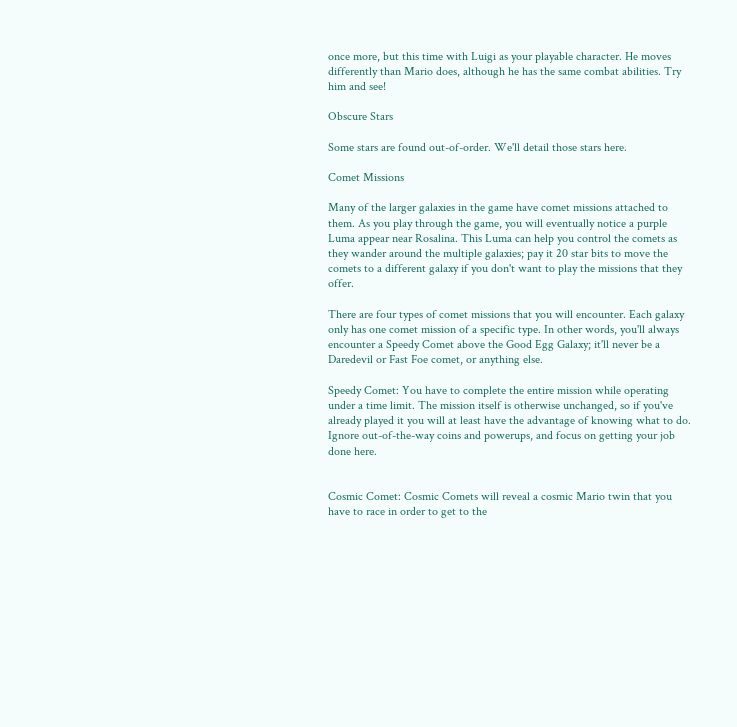once more, but this time with Luigi as your playable character. He moves differently than Mario does, although he has the same combat abilities. Try him and see!

Obscure Stars

Some stars are found out-of-order. We'll detail those stars here.

Comet Missions

Many of the larger galaxies in the game have comet missions attached to them. As you play through the game, you will eventually notice a purple Luma appear near Rosalina. This Luma can help you control the comets as they wander around the multiple galaxies; pay it 20 star bits to move the comets to a different galaxy if you don't want to play the missions that they offer.

There are four types of comet missions that you will encounter. Each galaxy only has one comet mission of a specific type. In other words, you'll always encounter a Speedy Comet above the Good Egg Galaxy; it'll never be a Daredevil or Fast Foe comet, or anything else.

Speedy Comet: You have to complete the entire mission while operating under a time limit. The mission itself is otherwise unchanged, so if you've already played it you will at least have the advantage of knowing what to do. Ignore out-of-the-way coins and powerups, and focus on getting your job done here.


Cosmic Comet: Cosmic Comets will reveal a cosmic Mario twin that you have to race in order to get to the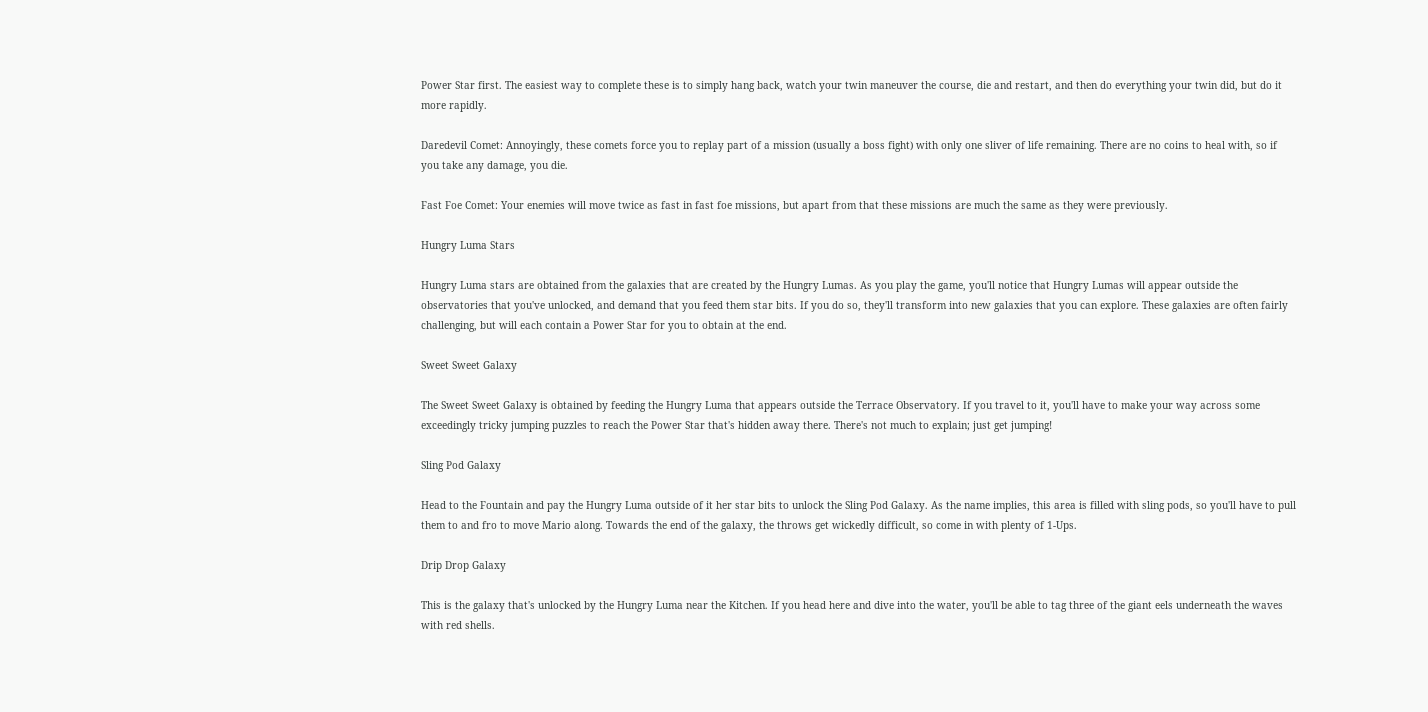Power Star first. The easiest way to complete these is to simply hang back, watch your twin maneuver the course, die and restart, and then do everything your twin did, but do it more rapidly.

Daredevil Comet: Annoyingly, these comets force you to replay part of a mission (usually a boss fight) with only one sliver of life remaining. There are no coins to heal with, so if you take any damage, you die.

Fast Foe Comet: Your enemies will move twice as fast in fast foe missions, but apart from that these missions are much the same as they were previously.

Hungry Luma Stars

Hungry Luma stars are obtained from the galaxies that are created by the Hungry Lumas. As you play the game, you'll notice that Hungry Lumas will appear outside the observatories that you've unlocked, and demand that you feed them star bits. If you do so, they'll transform into new galaxies that you can explore. These galaxies are often fairly challenging, but will each contain a Power Star for you to obtain at the end.

Sweet Sweet Galaxy

The Sweet Sweet Galaxy is obtained by feeding the Hungry Luma that appears outside the Terrace Observatory. If you travel to it, you'll have to make your way across some exceedingly tricky jumping puzzles to reach the Power Star that's hidden away there. There's not much to explain; just get jumping!

Sling Pod Galaxy

Head to the Fountain and pay the Hungry Luma outside of it her star bits to unlock the Sling Pod Galaxy. As the name implies, this area is filled with sling pods, so you'll have to pull them to and fro to move Mario along. Towards the end of the galaxy, the throws get wickedly difficult, so come in with plenty of 1-Ups.

Drip Drop Galaxy

This is the galaxy that's unlocked by the Hungry Luma near the Kitchen. If you head here and dive into the water, you'll be able to tag three of the giant eels underneath the waves with red shells.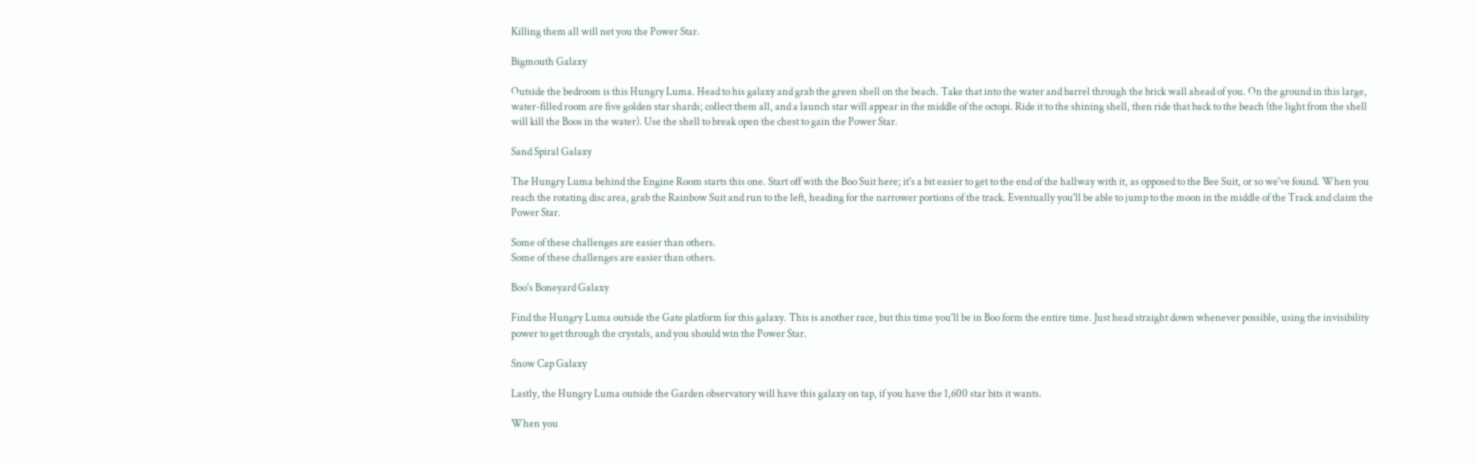Killing them all will net you the Power Star.

Bigmouth Galaxy

Outside the bedroom is this Hungry Luma. Head to his galaxy and grab the green shell on the beach. Take that into the water and barrel through the brick wall ahead of you. On the ground in this large, water-filled room are five golden star shards; collect them all, and a launch star will appear in the middle of the octopi. Ride it to the shining shell, then ride that back to the beach (the light from the shell will kill the Boos in the water). Use the shell to break open the chest to gain the Power Star.

Sand Spiral Galaxy

The Hungry Luma behind the Engine Room starts this one. Start off with the Boo Suit here; it's a bit easier to get to the end of the hallway with it, as opposed to the Bee Suit, or so we've found. When you reach the rotating disc area, grab the Rainbow Suit and run to the left, heading for the narrower portions of the track. Eventually you'll be able to jump to the moon in the middle of the Track and claim the Power Star.

Some of these challenges are easier than others.
Some of these challenges are easier than others.

Boo's Boneyard Galaxy

Find the Hungry Luma outside the Gate platform for this galaxy. This is another race, but this time you'll be in Boo form the entire time. Just head straight down whenever possible, using the invisibility power to get through the crystals, and you should win the Power Star.

Snow Cap Galaxy

Lastly, the Hungry Luma outside the Garden observatory will have this galaxy on tap, if you have the 1,600 star bits it wants.

When you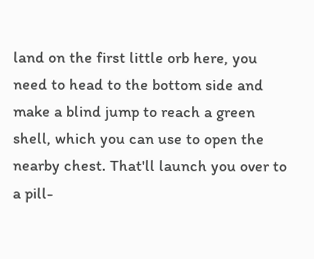land on the first little orb here, you need to head to the bottom side and make a blind jump to reach a green shell, which you can use to open the nearby chest. That'll launch you over to a pill-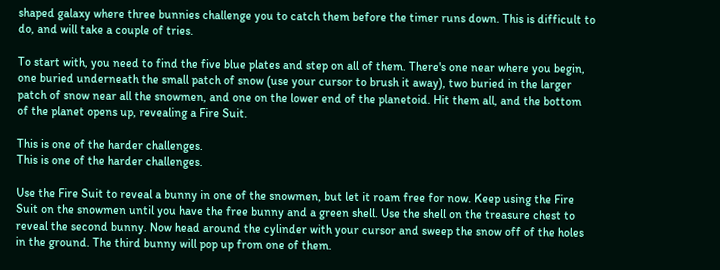shaped galaxy where three bunnies challenge you to catch them before the timer runs down. This is difficult to do, and will take a couple of tries.

To start with, you need to find the five blue plates and step on all of them. There's one near where you begin, one buried underneath the small patch of snow (use your cursor to brush it away), two buried in the larger patch of snow near all the snowmen, and one on the lower end of the planetoid. Hit them all, and the bottom of the planet opens up, revealing a Fire Suit.

This is one of the harder challenges.
This is one of the harder challenges.

Use the Fire Suit to reveal a bunny in one of the snowmen, but let it roam free for now. Keep using the Fire Suit on the snowmen until you have the free bunny and a green shell. Use the shell on the treasure chest to reveal the second bunny. Now head around the cylinder with your cursor and sweep the snow off of the holes in the ground. The third bunny will pop up from one of them.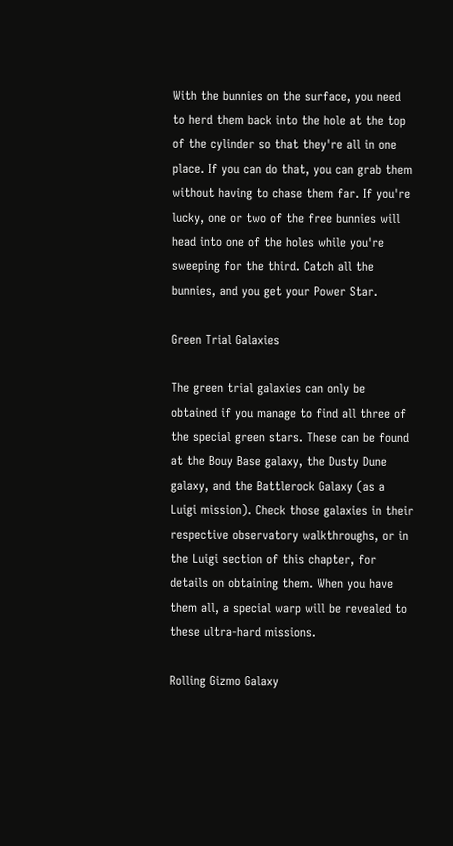With the bunnies on the surface, you need to herd them back into the hole at the top of the cylinder so that they're all in one place. If you can do that, you can grab them without having to chase them far. If you're lucky, one or two of the free bunnies will head into one of the holes while you're sweeping for the third. Catch all the bunnies, and you get your Power Star.

Green Trial Galaxies

The green trial galaxies can only be obtained if you manage to find all three of the special green stars. These can be found at the Bouy Base galaxy, the Dusty Dune galaxy, and the Battlerock Galaxy (as a Luigi mission). Check those galaxies in their respective observatory walkthroughs, or in the Luigi section of this chapter, for details on obtaining them. When you have them all, a special warp will be revealed to these ultra-hard missions.

Rolling Gizmo Galaxy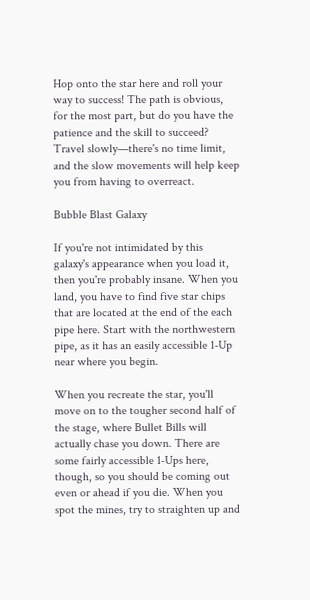Hop onto the star here and roll your way to success! The path is obvious, for the most part, but do you have the patience and the skill to succeed? Travel slowly—there's no time limit, and the slow movements will help keep you from having to overreact.

Bubble Blast Galaxy

If you're not intimidated by this galaxy's appearance when you load it, then you're probably insane. When you land, you have to find five star chips that are located at the end of the each pipe here. Start with the northwestern pipe, as it has an easily accessible 1-Up near where you begin.

When you recreate the star, you'll move on to the tougher second half of the stage, where Bullet Bills will actually chase you down. There are some fairly accessible 1-Ups here, though, so you should be coming out even or ahead if you die. When you spot the mines, try to straighten up and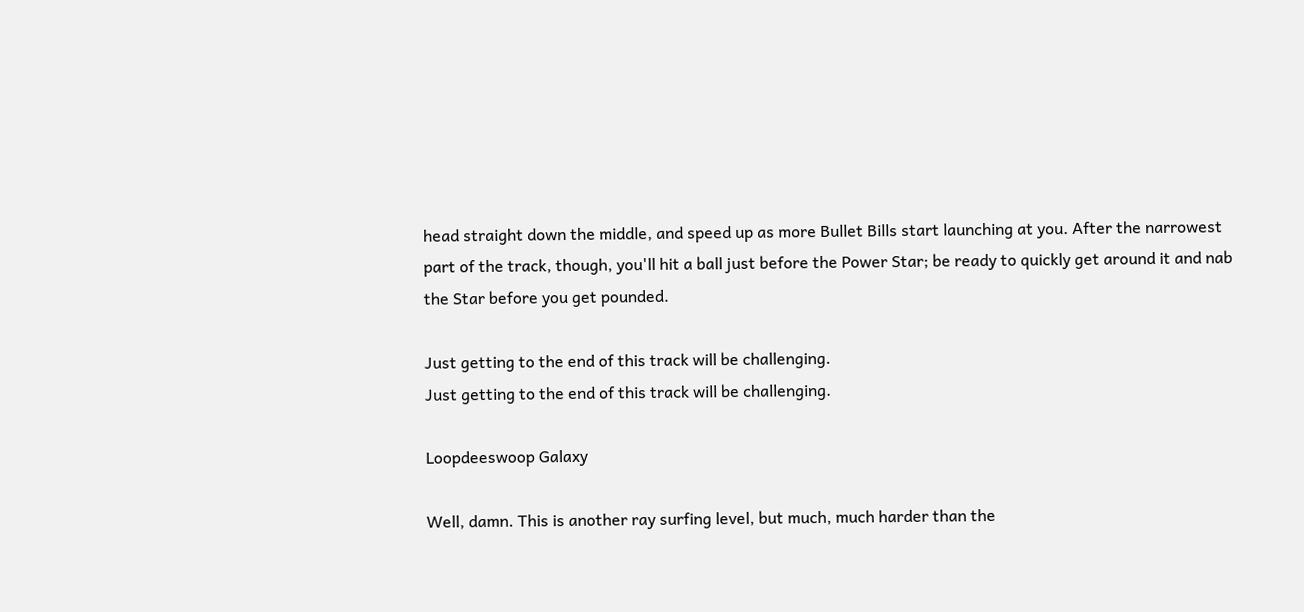head straight down the middle, and speed up as more Bullet Bills start launching at you. After the narrowest part of the track, though, you'll hit a ball just before the Power Star; be ready to quickly get around it and nab the Star before you get pounded.

Just getting to the end of this track will be challenging.
Just getting to the end of this track will be challenging.

Loopdeeswoop Galaxy

Well, damn. This is another ray surfing level, but much, much harder than the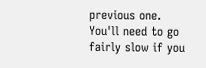previous one. You'll need to go fairly slow if you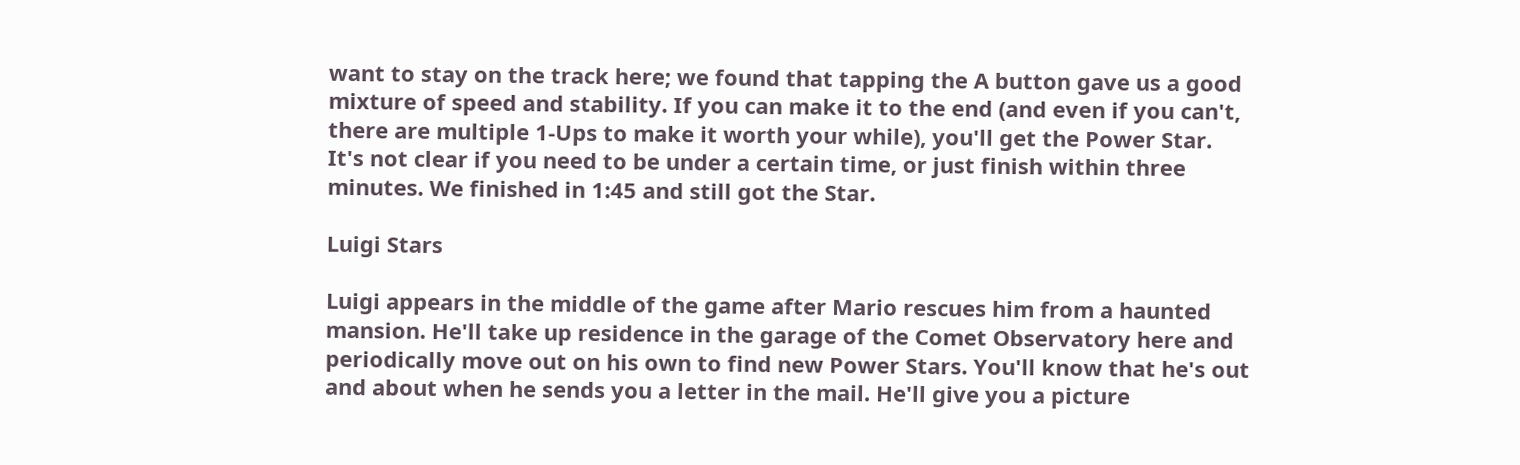want to stay on the track here; we found that tapping the A button gave us a good mixture of speed and stability. If you can make it to the end (and even if you can't, there are multiple 1-Ups to make it worth your while), you'll get the Power Star. It's not clear if you need to be under a certain time, or just finish within three minutes. We finished in 1:45 and still got the Star.

Luigi Stars

Luigi appears in the middle of the game after Mario rescues him from a haunted mansion. He'll take up residence in the garage of the Comet Observatory here and periodically move out on his own to find new Power Stars. You'll know that he's out and about when he sends you a letter in the mail. He'll give you a picture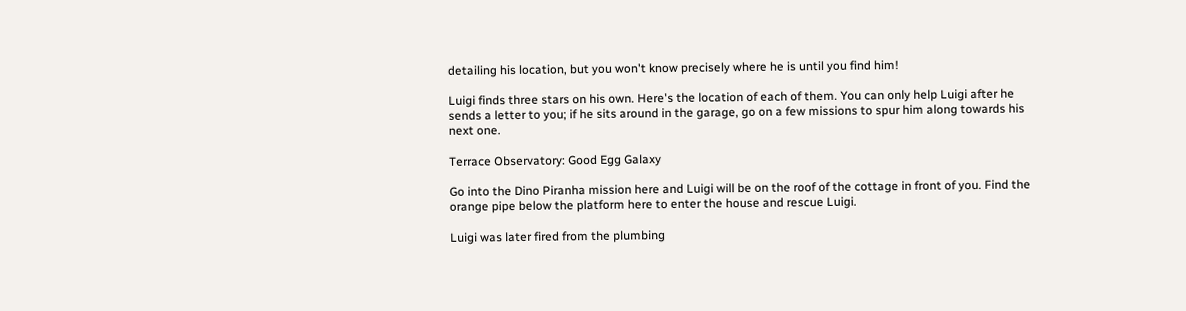detailing his location, but you won't know precisely where he is until you find him!

Luigi finds three stars on his own. Here's the location of each of them. You can only help Luigi after he sends a letter to you; if he sits around in the garage, go on a few missions to spur him along towards his next one.

Terrace Observatory: Good Egg Galaxy

Go into the Dino Piranha mission here and Luigi will be on the roof of the cottage in front of you. Find the orange pipe below the platform here to enter the house and rescue Luigi.

Luigi was later fired from the plumbing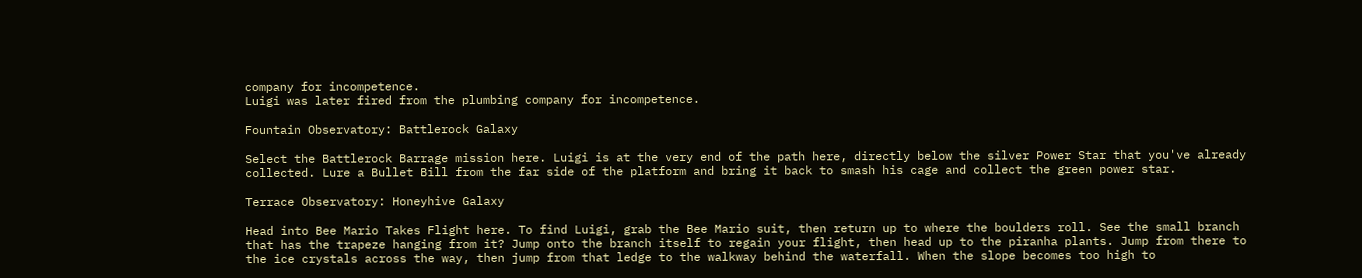company for incompetence.
Luigi was later fired from the plumbing company for incompetence.

Fountain Observatory: Battlerock Galaxy

Select the Battlerock Barrage mission here. Luigi is at the very end of the path here, directly below the silver Power Star that you've already collected. Lure a Bullet Bill from the far side of the platform and bring it back to smash his cage and collect the green power star.

Terrace Observatory: Honeyhive Galaxy

Head into Bee Mario Takes Flight here. To find Luigi, grab the Bee Mario suit, then return up to where the boulders roll. See the small branch that has the trapeze hanging from it? Jump onto the branch itself to regain your flight, then head up to the piranha plants. Jump from there to the ice crystals across the way, then jump from that ledge to the walkway behind the waterfall. When the slope becomes too high to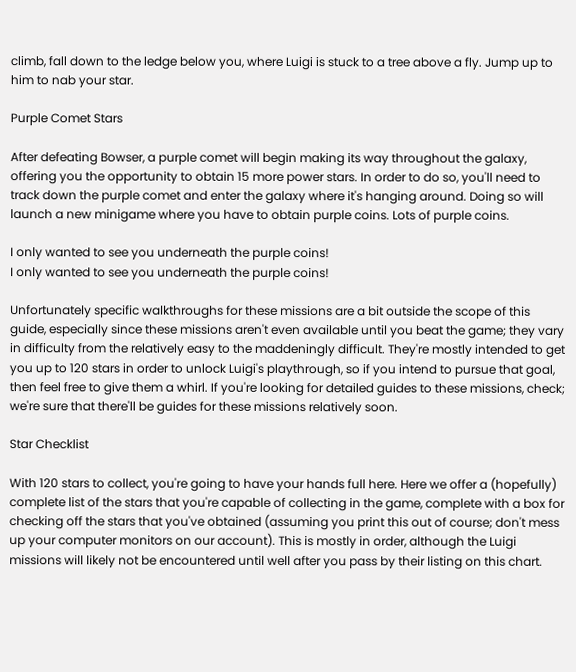climb, fall down to the ledge below you, where Luigi is stuck to a tree above a fly. Jump up to him to nab your star.

Purple Comet Stars

After defeating Bowser, a purple comet will begin making its way throughout the galaxy, offering you the opportunity to obtain 15 more power stars. In order to do so, you'll need to track down the purple comet and enter the galaxy where it's hanging around. Doing so will launch a new minigame where you have to obtain purple coins. Lots of purple coins.

I only wanted to see you underneath the purple coins!
I only wanted to see you underneath the purple coins!

Unfortunately specific walkthroughs for these missions are a bit outside the scope of this guide, especially since these missions aren't even available until you beat the game; they vary in difficulty from the relatively easy to the maddeningly difficult. They're mostly intended to get you up to 120 stars in order to unlock Luigi's playthrough, so if you intend to pursue that goal, then feel free to give them a whirl. If you're looking for detailed guides to these missions, check; we're sure that there'll be guides for these missions relatively soon.

Star Checklist

With 120 stars to collect, you're going to have your hands full here. Here we offer a (hopefully) complete list of the stars that you're capable of collecting in the game, complete with a box for checking off the stars that you've obtained (assuming you print this out of course; don't mess up your computer monitors on our account). This is mostly in order, although the Luigi missions will likely not be encountered until well after you pass by their listing on this chart.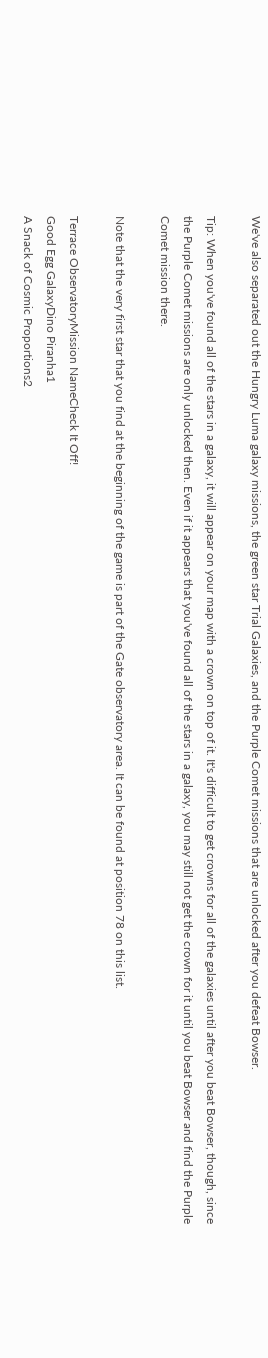We've also separated out the Hungry Luma galaxy missions, the green star Trial Galaxies, and the Purple Comet missions that are unlocked after you defeat Bowser.

Tip: When you've found all of the stars in a galaxy, it will appear on your map with a crown on top of it. It's difficult to get crowns for all of the galaxies until after you beat Bowser, though, since the Purple Comet missions are only unlocked then. Even if it appears that you've found all of the stars in a galaxy, you may still not get the crown for it until you beat Bowser and find the Purple Comet mission there.

Note that the very first star that you find at the beginning of the game is part of the Gate observatory area. It can be found at position 78 on this list.

Terrace ObservatoryMission NameCheck It Off!
Good Egg GalaxyDino Piranha1
A Snack of Cosmic Proportions2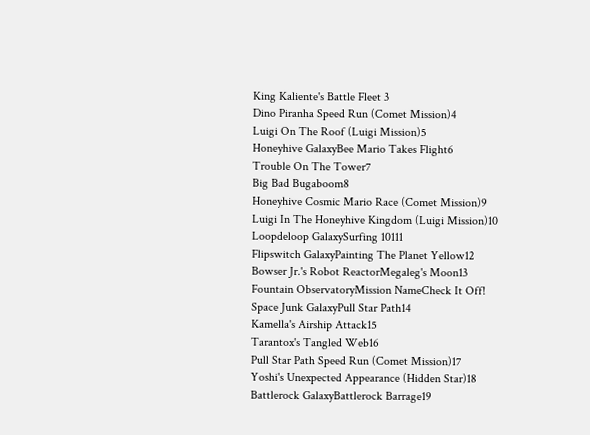King Kaliente's Battle Fleet 3
Dino Piranha Speed Run (Comet Mission)4
Luigi On The Roof (Luigi Mission)5
Honeyhive GalaxyBee Mario Takes Flight6
Trouble On The Tower7
Big Bad Bugaboom8
Honeyhive Cosmic Mario Race (Comet Mission)9
Luigi In The Honeyhive Kingdom (Luigi Mission)10
Loopdeloop GalaxySurfing 10111
Flipswitch GalaxyPainting The Planet Yellow12
Bowser Jr.'s Robot ReactorMegaleg's Moon13
Fountain ObservatoryMission NameCheck It Off!
Space Junk GalaxyPull Star Path14
Kamella's Airship Attack15
Tarantox's Tangled Web16
Pull Star Path Speed Run (Comet Mission)17
Yoshi's Unexpected Appearance (Hidden Star)18
Battlerock GalaxyBattlerock Barrage19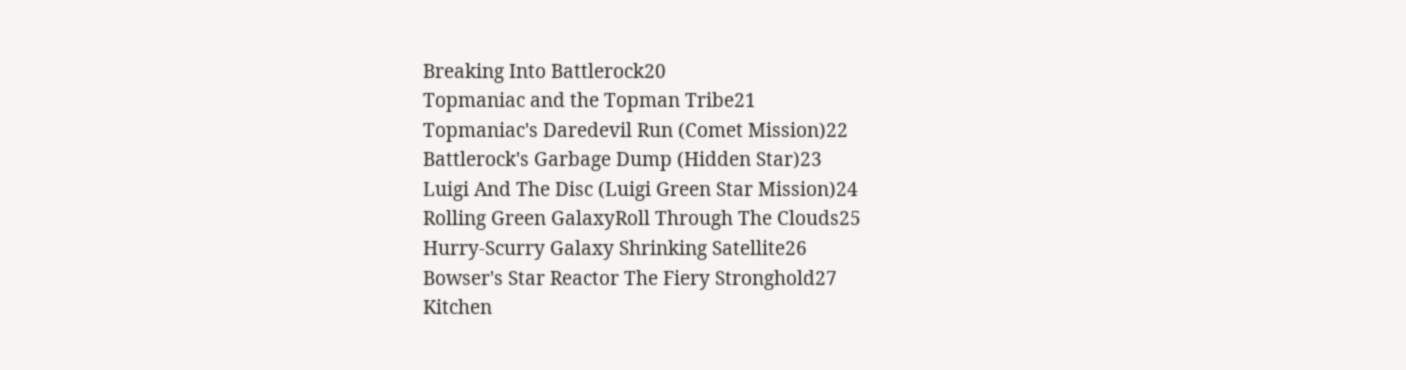Breaking Into Battlerock20
Topmaniac and the Topman Tribe21
Topmaniac's Daredevil Run (Comet Mission)22
Battlerock's Garbage Dump (Hidden Star)23
Luigi And The Disc (Luigi Green Star Mission)24
Rolling Green GalaxyRoll Through The Clouds25
Hurry-Scurry Galaxy Shrinking Satellite26
Bowser's Star Reactor The Fiery Stronghold27
Kitchen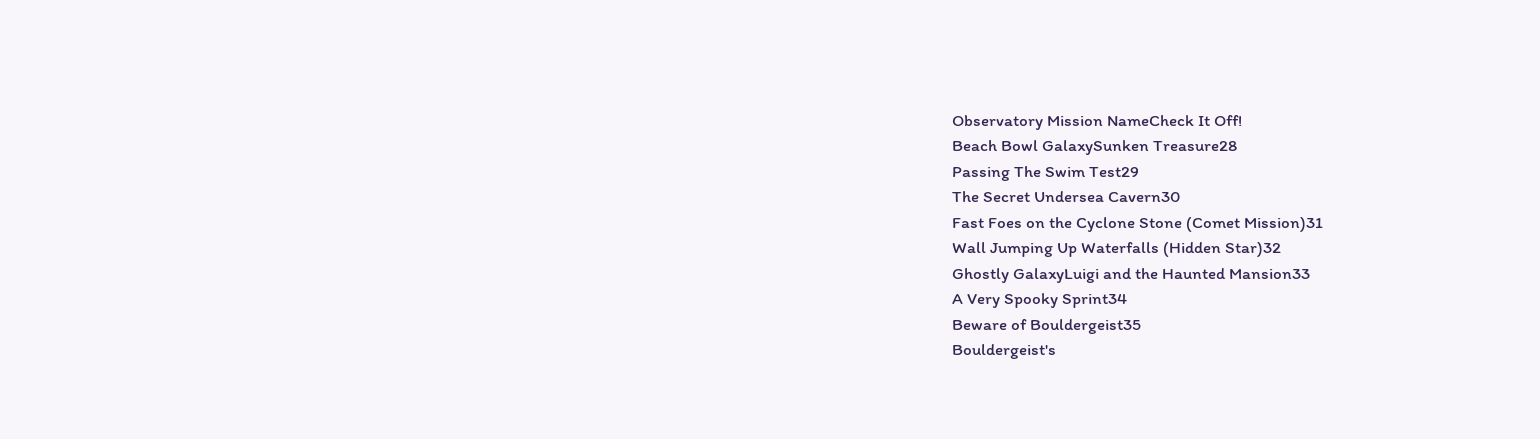Observatory Mission NameCheck It Off!
Beach Bowl GalaxySunken Treasure28
Passing The Swim Test29
The Secret Undersea Cavern30
Fast Foes on the Cyclone Stone (Comet Mission)31
Wall Jumping Up Waterfalls (Hidden Star)32
Ghostly GalaxyLuigi and the Haunted Mansion33
A Very Spooky Sprint34
Beware of Bouldergeist35
Bouldergeist's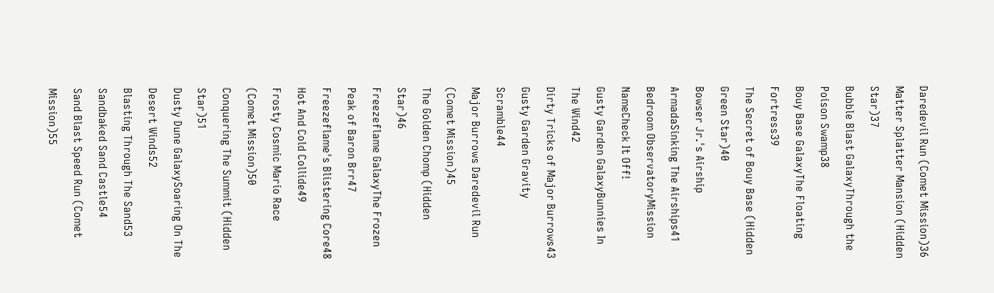Daredevil Run (Comet Mission)36
Matter Splatter Mansion (Hidden Star)37
Bubble Blast GalaxyThrough the Poison Swamp38
Bouy Base GalaxyThe Floating Fortress39
The Secret of Bouy Base (Hidden Green Star)40
Bowser Jr.'s Airship ArmadaSinking The Airships41
Bedroom ObservatoryMission NameCheck It Off!
Gusty Garden GalaxyBunnies In The Wind42
Dirty Tricks of Major Burrows43
Gusty Garden Gravity Scramble44
Major Burrows Daredevil Run (Comet Mission)45
The Golden Chomp (Hidden Star)46
Freezeflame GalaxyThe Frozen Peak of Baron Brr47
Freezeflame's Blistering Core48
Hot And Cold Collide49
Frosty Cosmic Mario Race (Comet Mission)50
Conquering The Summit (Hidden Star)51
Dusty Dune GalaxySoaring On The Desert Winds52
Blasting Through The Sand53
Sandbaked Sand Castle54
Sand Blast Speed Run (Comet Mission)55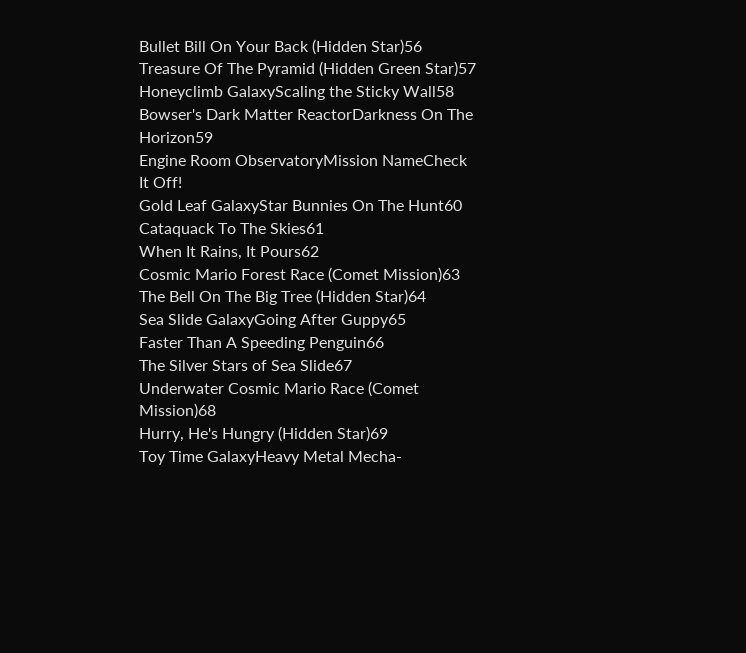Bullet Bill On Your Back (Hidden Star)56
Treasure Of The Pyramid (Hidden Green Star)57
Honeyclimb GalaxyScaling the Sticky Wall58
Bowser's Dark Matter ReactorDarkness On The Horizon59
Engine Room ObservatoryMission NameCheck It Off!
Gold Leaf GalaxyStar Bunnies On The Hunt60
Cataquack To The Skies61
When It Rains, It Pours62
Cosmic Mario Forest Race (Comet Mission)63
The Bell On The Big Tree (Hidden Star)64
Sea Slide GalaxyGoing After Guppy65
Faster Than A Speeding Penguin66
The Silver Stars of Sea Slide67
Underwater Cosmic Mario Race (Comet Mission)68
Hurry, He's Hungry (Hidden Star)69
Toy Time GalaxyHeavy Metal Mecha-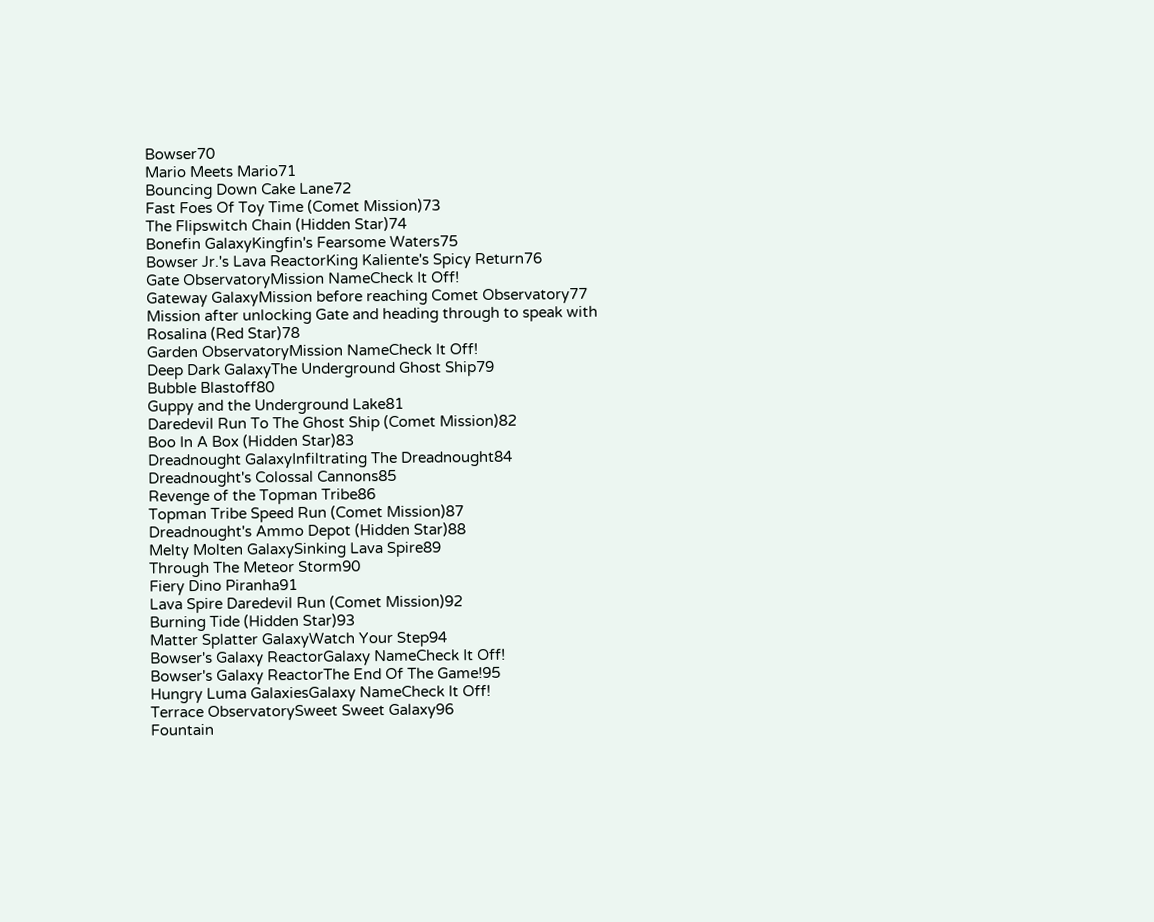Bowser70
Mario Meets Mario71
Bouncing Down Cake Lane72
Fast Foes Of Toy Time (Comet Mission)73
The Flipswitch Chain (Hidden Star)74
Bonefin GalaxyKingfin's Fearsome Waters75
Bowser Jr.'s Lava ReactorKing Kaliente's Spicy Return76
Gate ObservatoryMission NameCheck It Off!
Gateway GalaxyMission before reaching Comet Observatory77
Mission after unlocking Gate and heading through to speak with Rosalina (Red Star)78
Garden ObservatoryMission NameCheck It Off!
Deep Dark GalaxyThe Underground Ghost Ship79
Bubble Blastoff80
Guppy and the Underground Lake81
Daredevil Run To The Ghost Ship (Comet Mission)82
Boo In A Box (Hidden Star)83
Dreadnought GalaxyInfiltrating The Dreadnought84
Dreadnought's Colossal Cannons85
Revenge of the Topman Tribe86
Topman Tribe Speed Run (Comet Mission)87
Dreadnought's Ammo Depot (Hidden Star)88
Melty Molten GalaxySinking Lava Spire89
Through The Meteor Storm90
Fiery Dino Piranha91
Lava Spire Daredevil Run (Comet Mission)92
Burning Tide (Hidden Star)93
Matter Splatter GalaxyWatch Your Step94
Bowser's Galaxy ReactorGalaxy NameCheck It Off!
Bowser's Galaxy ReactorThe End Of The Game!95
Hungry Luma GalaxiesGalaxy NameCheck It Off!
Terrace ObservatorySweet Sweet Galaxy96
Fountain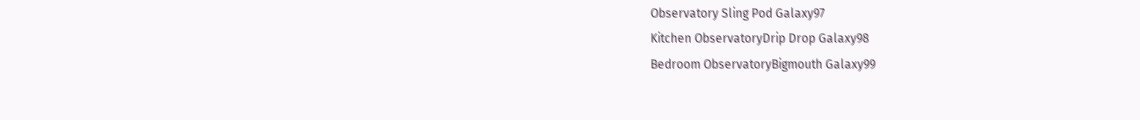Observatory Sling Pod Galaxy97
Kitchen ObservatoryDrip Drop Galaxy98
Bedroom ObservatoryBigmouth Galaxy99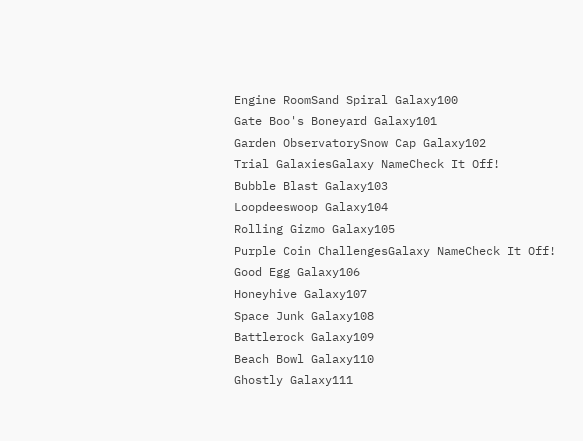Engine RoomSand Spiral Galaxy100
Gate Boo's Boneyard Galaxy101
Garden ObservatorySnow Cap Galaxy102
Trial GalaxiesGalaxy NameCheck It Off!
Bubble Blast Galaxy103
Loopdeeswoop Galaxy104
Rolling Gizmo Galaxy105
Purple Coin ChallengesGalaxy NameCheck It Off!
Good Egg Galaxy106
Honeyhive Galaxy107
Space Junk Galaxy108
Battlerock Galaxy109
Beach Bowl Galaxy110
Ghostly Galaxy111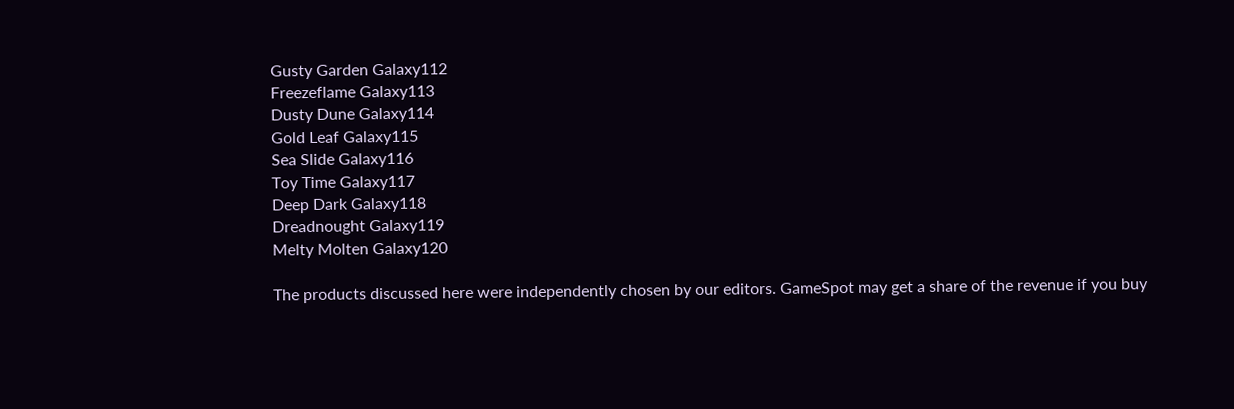Gusty Garden Galaxy112
Freezeflame Galaxy113
Dusty Dune Galaxy114
Gold Leaf Galaxy115
Sea Slide Galaxy116
Toy Time Galaxy117
Deep Dark Galaxy118
Dreadnought Galaxy119
Melty Molten Galaxy120

The products discussed here were independently chosen by our editors. GameSpot may get a share of the revenue if you buy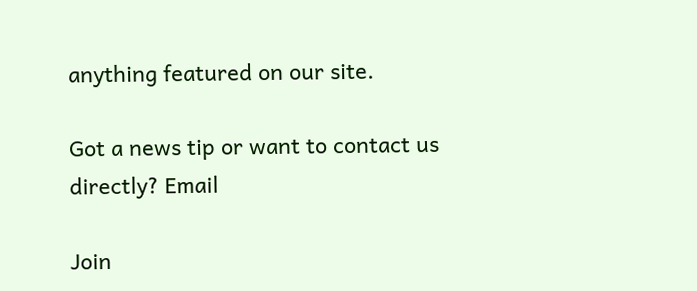anything featured on our site.

Got a news tip or want to contact us directly? Email

Join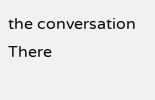the conversation
There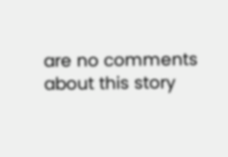are no comments about this story